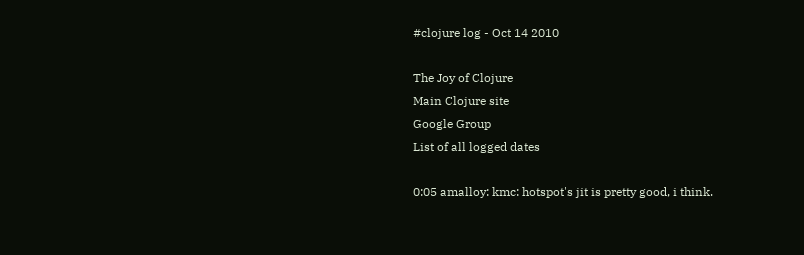#clojure log - Oct 14 2010

The Joy of Clojure
Main Clojure site
Google Group
List of all logged dates

0:05 amalloy: kmc: hotspot's jit is pretty good, i think.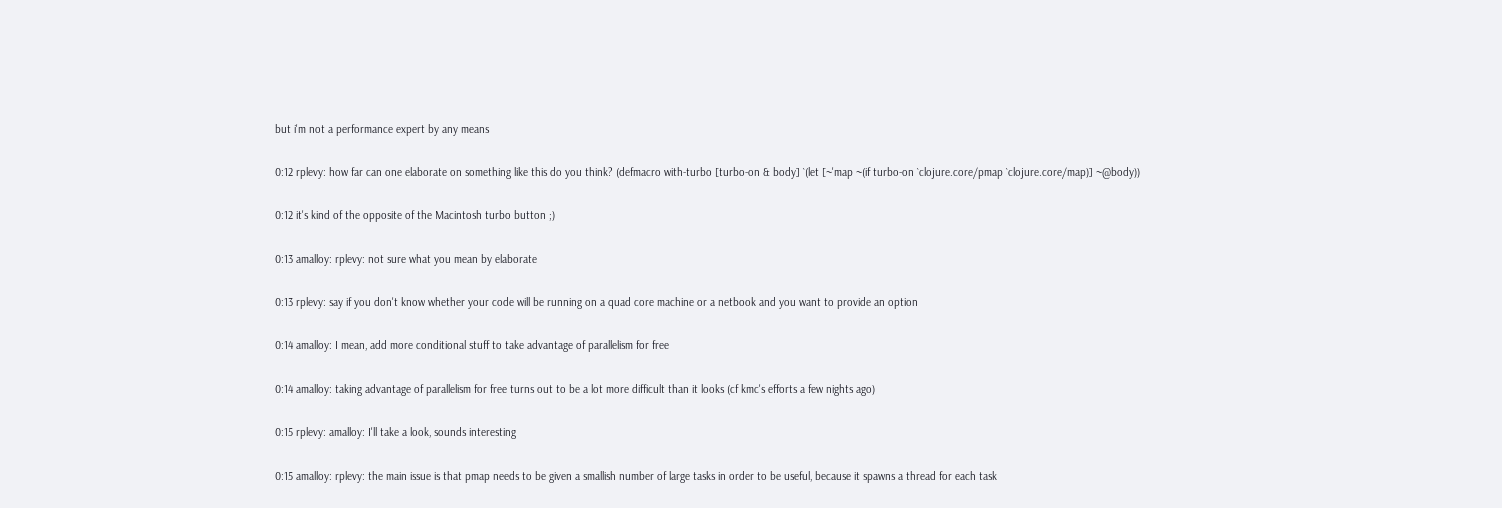but i'm not a performance expert by any means

0:12 rplevy: how far can one elaborate on something like this do you think? (defmacro with-turbo [turbo-on & body] `(let [~'map ~(if turbo-on `clojure.core/pmap `clojure.core/map)] ~@body))

0:12 it's kind of the opposite of the Macintosh turbo button ;)

0:13 amalloy: rplevy: not sure what you mean by elaborate

0:13 rplevy: say if you don't know whether your code will be running on a quad core machine or a netbook and you want to provide an option

0:14 amalloy: I mean, add more conditional stuff to take advantage of parallelism for free

0:14 amalloy: taking advantage of parallelism for free turns out to be a lot more difficult than it looks (cf kmc's efforts a few nights ago)

0:15 rplevy: amalloy: I'll take a look, sounds interesting

0:15 amalloy: rplevy: the main issue is that pmap needs to be given a smallish number of large tasks in order to be useful, because it spawns a thread for each task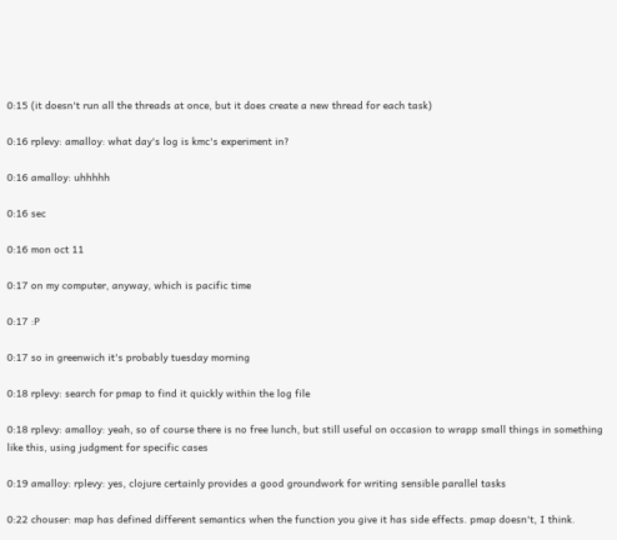0:15 (it doesn't run all the threads at once, but it does create a new thread for each task)

0:16 rplevy: amalloy: what day's log is kmc's experiment in?

0:16 amalloy: uhhhhh

0:16 sec

0:16 mon oct 11

0:17 on my computer, anyway, which is pacific time

0:17 :P

0:17 so in greenwich it's probably tuesday morning

0:18 rplevy: search for pmap to find it quickly within the log file

0:18 rplevy: amalloy: yeah, so of course there is no free lunch, but still useful on occasion to wrapp small things in something like this, using judgment for specific cases

0:19 amalloy: rplevy: yes, clojure certainly provides a good groundwork for writing sensible parallel tasks

0:22 chouser: map has defined different semantics when the function you give it has side effects. pmap doesn't, I think.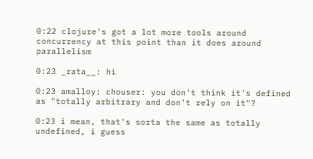0:22 clojure's got a lot more tools around concurrency at this point than it does around parallelism

0:23 _rata__: hi

0:23 amalloy: chouser: you don't think it's defined as "totally arbitrary and don't rely on it"?

0:23 i mean, that's sorta the same as totally undefined, i guess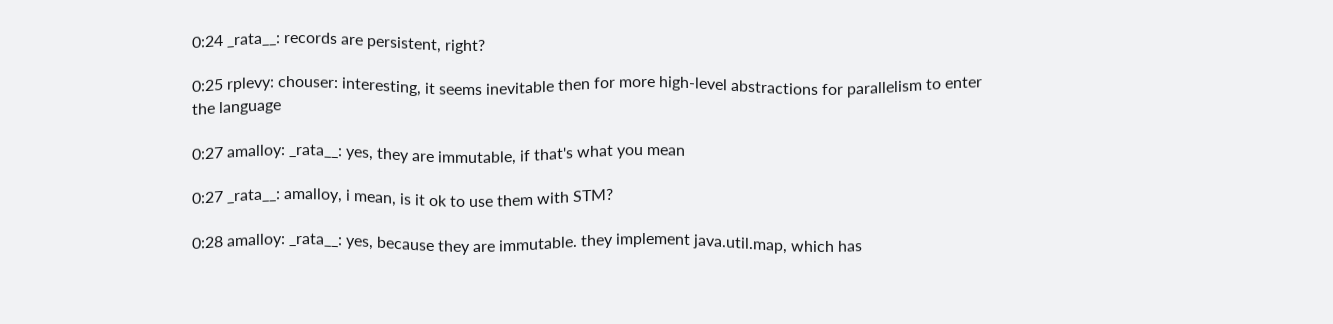0:24 _rata__: records are persistent, right?

0:25 rplevy: chouser: interesting, it seems inevitable then for more high-level abstractions for parallelism to enter the language

0:27 amalloy: _rata__: yes, they are immutable, if that's what you mean

0:27 _rata__: amalloy, i mean, is it ok to use them with STM?

0:28 amalloy: _rata__: yes, because they are immutable. they implement java.util.map, which has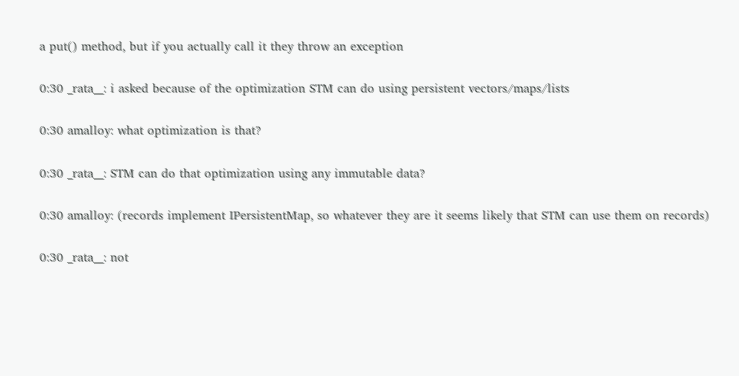a put() method, but if you actually call it they throw an exception

0:30 _rata__: i asked because of the optimization STM can do using persistent vectors/maps/lists

0:30 amalloy: what optimization is that?

0:30 _rata__: STM can do that optimization using any immutable data?

0:30 amalloy: (records implement IPersistentMap, so whatever they are it seems likely that STM can use them on records)

0:30 _rata__: not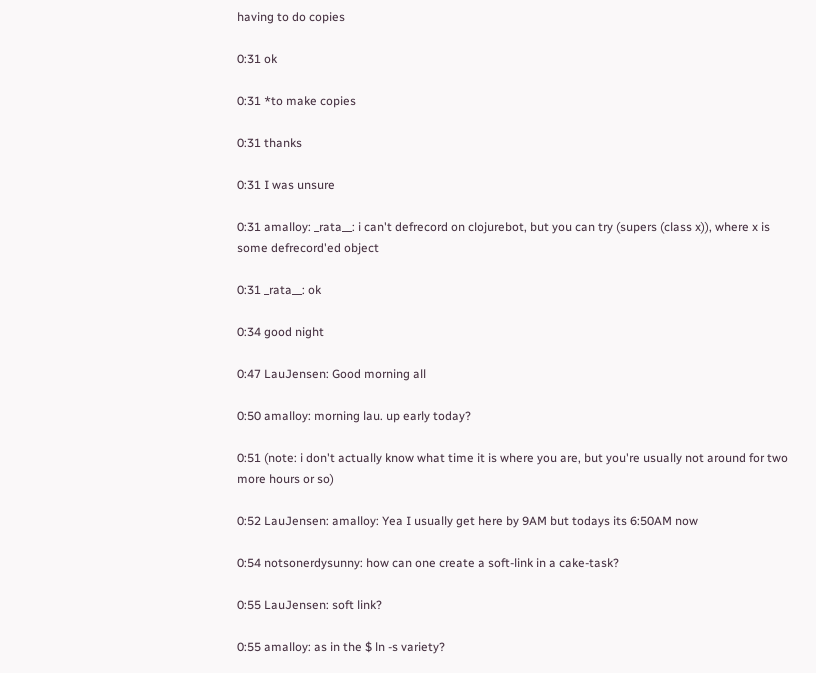having to do copies

0:31 ok

0:31 *to make copies

0:31 thanks

0:31 I was unsure

0:31 amalloy: _rata__: i can't defrecord on clojurebot, but you can try (supers (class x)), where x is some defrecord'ed object

0:31 _rata__: ok

0:34 good night

0:47 LauJensen: Good morning all

0:50 amalloy: morning lau. up early today?

0:51 (note: i don't actually know what time it is where you are, but you're usually not around for two more hours or so)

0:52 LauJensen: amalloy: Yea I usually get here by 9AM but todays its 6:50AM now

0:54 notsonerdysunny: how can one create a soft-link in a cake-task?

0:55 LauJensen: soft link?

0:55 amalloy: as in the $ ln -s variety?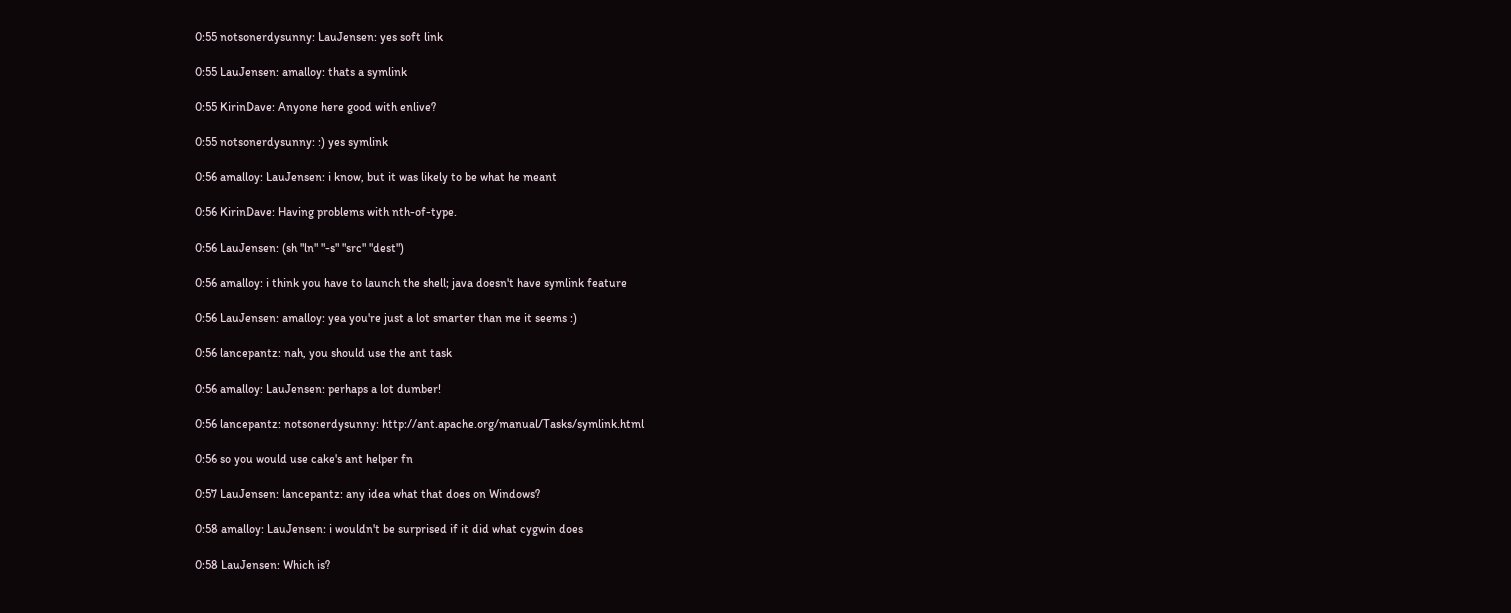0:55 notsonerdysunny: LauJensen: yes soft link

0:55 LauJensen: amalloy: thats a symlink

0:55 KirinDave: Anyone here good with enlive?

0:55 notsonerdysunny: :) yes symlink

0:56 amalloy: LauJensen: i know, but it was likely to be what he meant

0:56 KirinDave: Having problems with nth-of-type.

0:56 LauJensen: (sh "ln" "-s" "src" "dest")

0:56 amalloy: i think you have to launch the shell; java doesn't have symlink feature

0:56 LauJensen: amalloy: yea you're just a lot smarter than me it seems :)

0:56 lancepantz: nah, you should use the ant task

0:56 amalloy: LauJensen: perhaps a lot dumber!

0:56 lancepantz: notsonerdysunny: http://ant.apache.org/manual/Tasks/symlink.html

0:56 so you would use cake's ant helper fn

0:57 LauJensen: lancepantz: any idea what that does on Windows?

0:58 amalloy: LauJensen: i wouldn't be surprised if it did what cygwin does

0:58 LauJensen: Which is?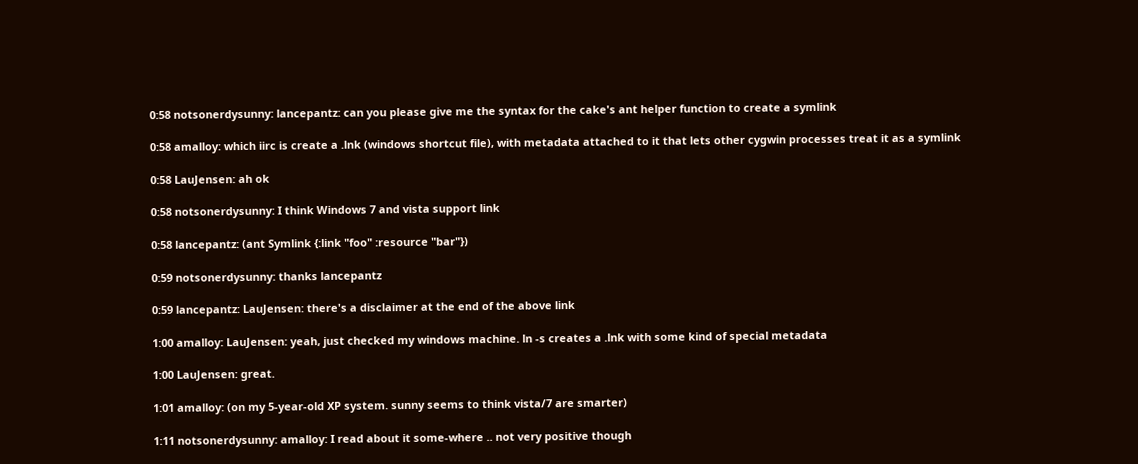0:58 notsonerdysunny: lancepantz: can you please give me the syntax for the cake's ant helper function to create a symlink

0:58 amalloy: which iirc is create a .lnk (windows shortcut file), with metadata attached to it that lets other cygwin processes treat it as a symlink

0:58 LauJensen: ah ok

0:58 notsonerdysunny: I think Windows 7 and vista support link

0:58 lancepantz: (ant Symlink {:link "foo" :resource "bar"})

0:59 notsonerdysunny: thanks lancepantz

0:59 lancepantz: LauJensen: there's a disclaimer at the end of the above link

1:00 amalloy: LauJensen: yeah, just checked my windows machine. ln -s creates a .lnk with some kind of special metadata

1:00 LauJensen: great.

1:01 amalloy: (on my 5-year-old XP system. sunny seems to think vista/7 are smarter)

1:11 notsonerdysunny: amalloy: I read about it some-where .. not very positive though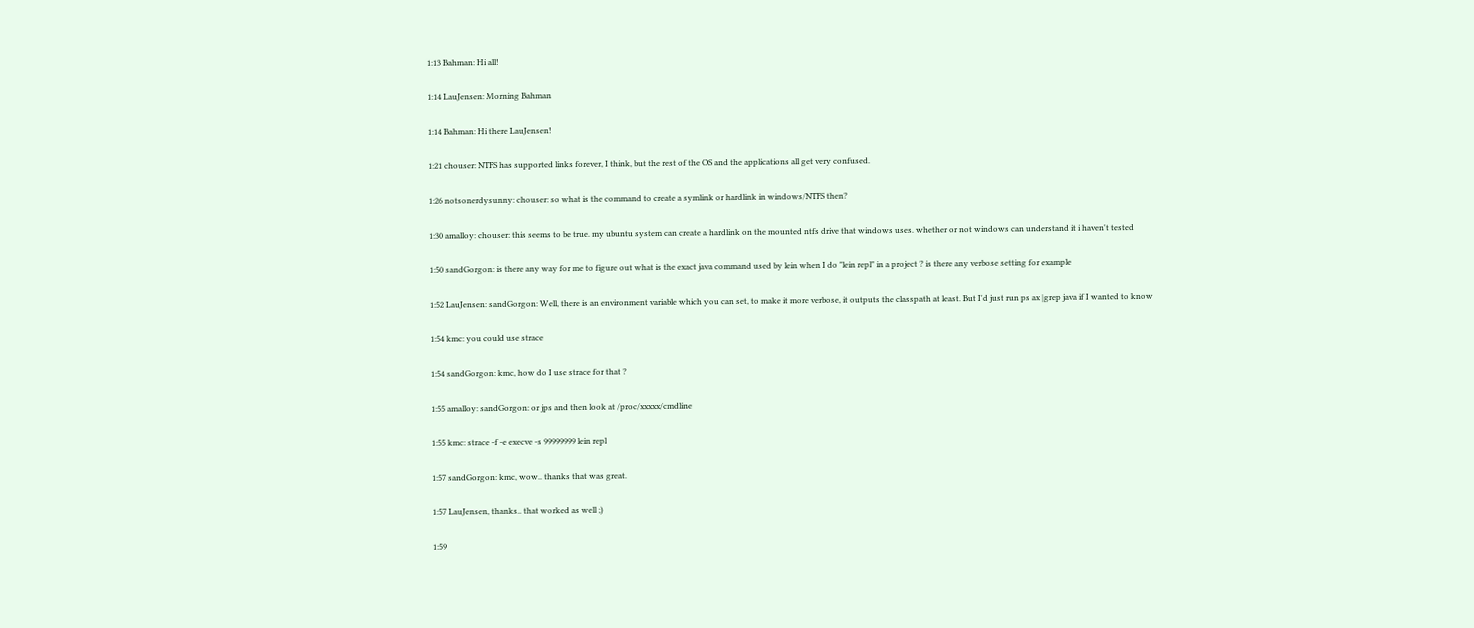1:13 Bahman: Hi all!

1:14 LauJensen: Morning Bahman

1:14 Bahman: Hi there LauJensen!

1:21 chouser: NTFS has supported links forever, I think, but the rest of the OS and the applications all get very confused.

1:26 notsonerdysunny: chouser: so what is the command to create a symlink or hardlink in windows/NTFS then?

1:30 amalloy: chouser: this seems to be true. my ubuntu system can create a hardlink on the mounted ntfs drive that windows uses. whether or not windows can understand it i haven't tested

1:50 sandGorgon: is there any way for me to figure out what is the exact java command used by lein when I do "lein repl" in a project ? is there any verbose setting for example

1:52 LauJensen: sandGorgon: Well, there is an environment variable which you can set, to make it more verbose, it outputs the classpath at least. But I'd just run ps ax |grep java if I wanted to know

1:54 kmc: you could use strace

1:54 sandGorgon: kmc, how do I use strace for that ?

1:55 amalloy: sandGorgon: or jps and then look at /proc/xxxxx/cmdline

1:55 kmc: strace -f -e execve -s 99999999 lein repl

1:57 sandGorgon: kmc, wow.. thanks that was great.

1:57 LauJensen, thanks.. that worked as well ;)

1:59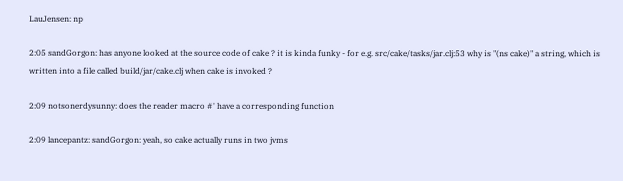LauJensen: np

2:05 sandGorgon: has anyone looked at the source code of cake ? it is kinda funky - for e.g. src/cake/tasks/jar.clj:53 why is "(ns cake)" a string, which is written into a file called build/jar/cake.clj when cake is invoked ?

2:09 notsonerdysunny: does the reader macro #' have a corresponding function

2:09 lancepantz: sandGorgon: yeah, so cake actually runs in two jvms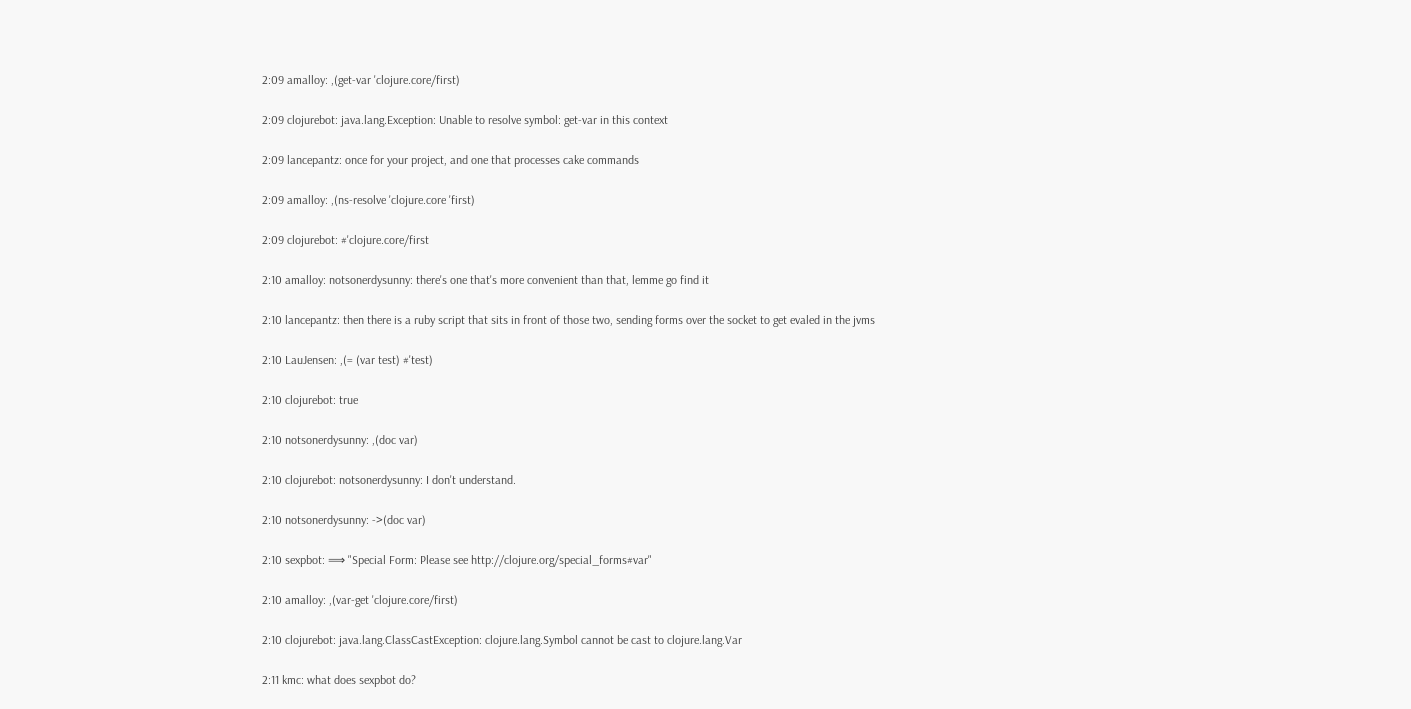2:09 amalloy: ,(get-var 'clojure.core/first)

2:09 clojurebot: java.lang.Exception: Unable to resolve symbol: get-var in this context

2:09 lancepantz: once for your project, and one that processes cake commands

2:09 amalloy: ,(ns-resolve 'clojure.core 'first)

2:09 clojurebot: #'clojure.core/first

2:10 amalloy: notsonerdysunny: there's one that's more convenient than that, lemme go find it

2:10 lancepantz: then there is a ruby script that sits in front of those two, sending forms over the socket to get evaled in the jvms

2:10 LauJensen: ,(= (var test) #'test)

2:10 clojurebot: true

2:10 notsonerdysunny: ,(doc var)

2:10 clojurebot: notsonerdysunny: I don't understand.

2:10 notsonerdysunny: ->(doc var)

2:10 sexpbot: ⟹ "Special Form: Please see http://clojure.org/special_forms#var"

2:10 amalloy: ,(var-get 'clojure.core/first)

2:10 clojurebot: java.lang.ClassCastException: clojure.lang.Symbol cannot be cast to clojure.lang.Var

2:11 kmc: what does sexpbot do?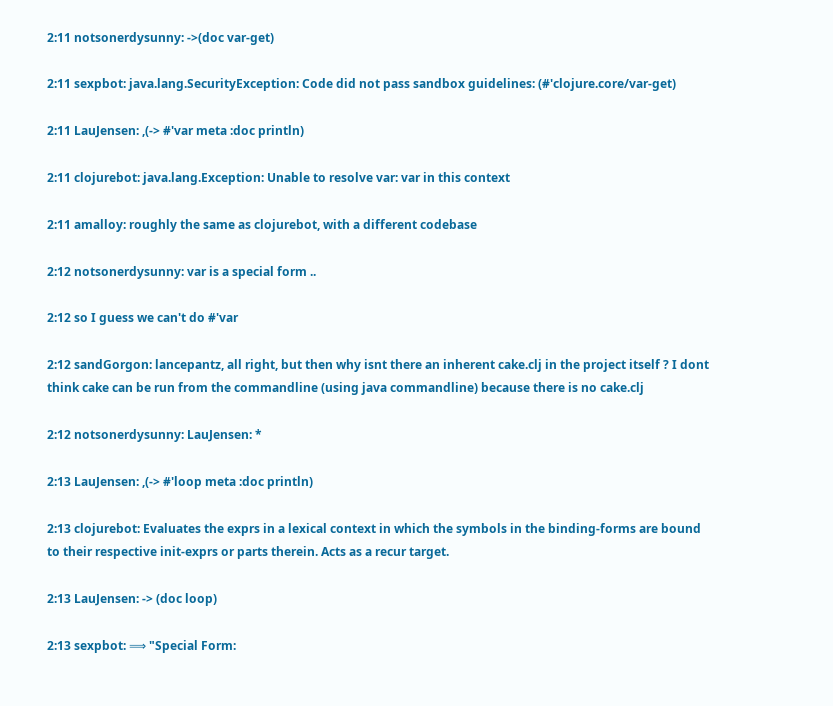2:11 notsonerdysunny: ->(doc var-get)

2:11 sexpbot: java.lang.SecurityException: Code did not pass sandbox guidelines: (#'clojure.core/var-get)

2:11 LauJensen: ,(-> #'var meta :doc println)

2:11 clojurebot: java.lang.Exception: Unable to resolve var: var in this context

2:11 amalloy: roughly the same as clojurebot, with a different codebase

2:12 notsonerdysunny: var is a special form ..

2:12 so I guess we can't do #'var

2:12 sandGorgon: lancepantz, all right, but then why isnt there an inherent cake.clj in the project itself ? I dont think cake can be run from the commandline (using java commandline) because there is no cake.clj

2:12 notsonerdysunny: LauJensen: *

2:13 LauJensen: ,(-> #'loop meta :doc println)

2:13 clojurebot: Evaluates the exprs in a lexical context in which the symbols in the binding-forms are bound to their respective init-exprs or parts therein. Acts as a recur target.

2:13 LauJensen: -> (doc loop)

2:13 sexpbot: ⟹ "Special Form: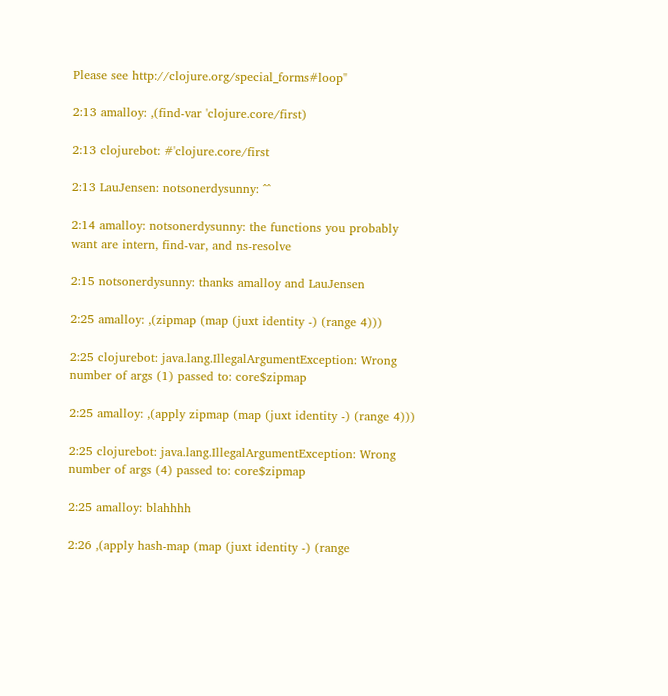Please see http://clojure.org/special_forms#loop"

2:13 amalloy: ,(find-var 'clojure.core/first)

2:13 clojurebot: #'clojure.core/first

2:13 LauJensen: notsonerdysunny: ^^

2:14 amalloy: notsonerdysunny: the functions you probably want are intern, find-var, and ns-resolve

2:15 notsonerdysunny: thanks amalloy and LauJensen

2:25 amalloy: ,(zipmap (map (juxt identity -) (range 4)))

2:25 clojurebot: java.lang.IllegalArgumentException: Wrong number of args (1) passed to: core$zipmap

2:25 amalloy: ,(apply zipmap (map (juxt identity -) (range 4)))

2:25 clojurebot: java.lang.IllegalArgumentException: Wrong number of args (4) passed to: core$zipmap

2:25 amalloy: blahhhh

2:26 ,(apply hash-map (map (juxt identity -) (range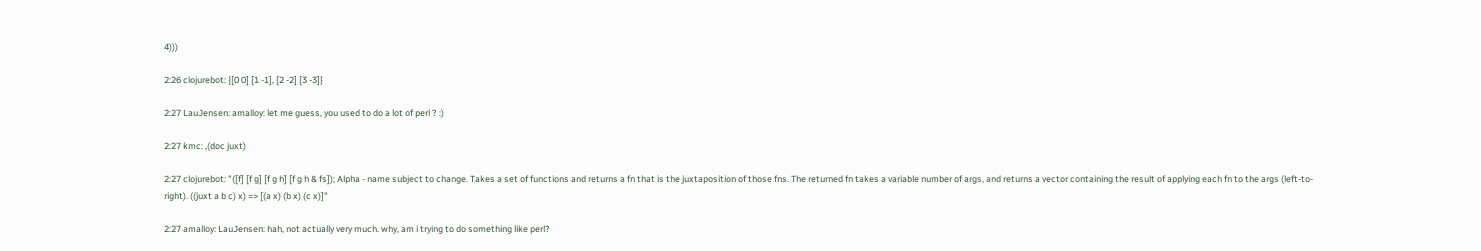4)))

2:26 clojurebot: {[0 0] [1 -1], [2 -2] [3 -3]}

2:27 LauJensen: amalloy: let me guess, you used to do a lot of perl ? :)

2:27 kmc: ,(doc juxt)

2:27 clojurebot: "([f] [f g] [f g h] [f g h & fs]); Alpha - name subject to change. Takes a set of functions and returns a fn that is the juxtaposition of those fns. The returned fn takes a variable number of args, and returns a vector containing the result of applying each fn to the args (left-to-right). ((juxt a b c) x) => [(a x) (b x) (c x)]"

2:27 amalloy: LauJensen: hah, not actually very much. why, am i trying to do something like perl?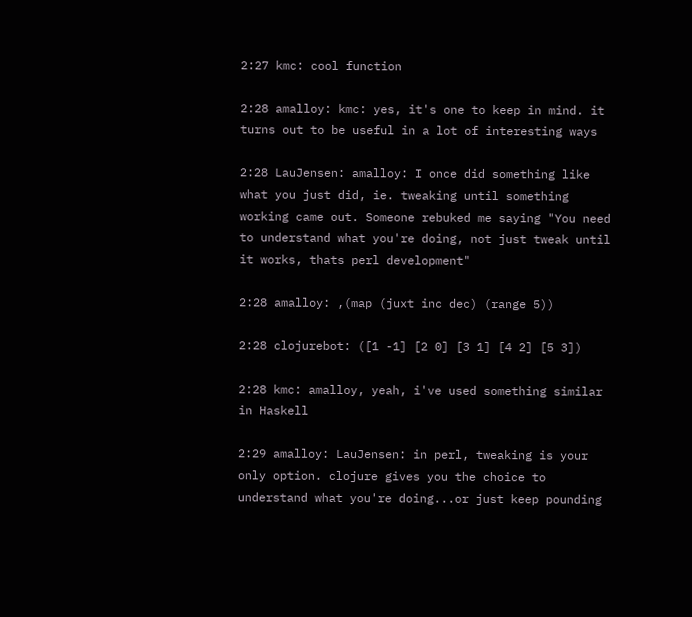2:27 kmc: cool function

2:28 amalloy: kmc: yes, it's one to keep in mind. it turns out to be useful in a lot of interesting ways

2:28 LauJensen: amalloy: I once did something like what you just did, ie. tweaking until something working came out. Someone rebuked me saying "You need to understand what you're doing, not just tweak until it works, thats perl development"

2:28 amalloy: ,(map (juxt inc dec) (range 5))

2:28 clojurebot: ([1 -1] [2 0] [3 1] [4 2] [5 3])

2:28 kmc: amalloy, yeah, i've used something similar in Haskell

2:29 amalloy: LauJensen: in perl, tweaking is your only option. clojure gives you the choice to understand what you're doing...or just keep pounding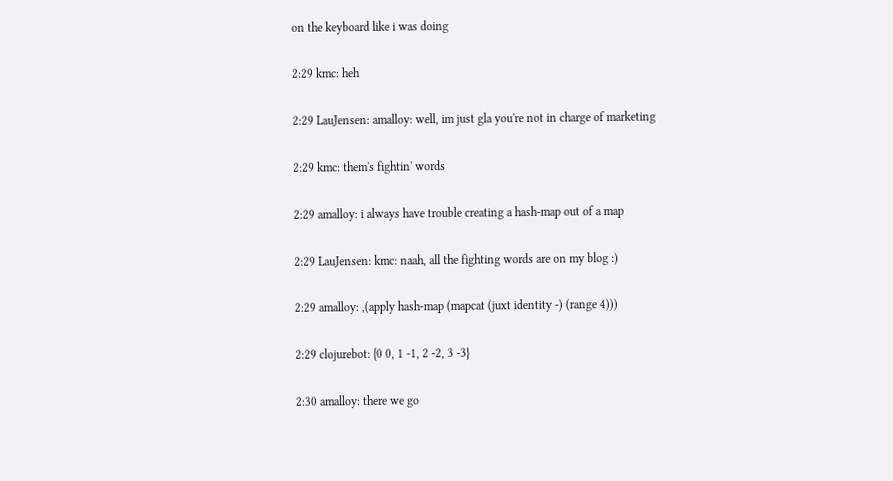on the keyboard like i was doing

2:29 kmc: heh

2:29 LauJensen: amalloy: well, im just gla you're not in charge of marketing

2:29 kmc: them's fightin' words

2:29 amalloy: i always have trouble creating a hash-map out of a map

2:29 LauJensen: kmc: naah, all the fighting words are on my blog :)

2:29 amalloy: ,(apply hash-map (mapcat (juxt identity -) (range 4)))

2:29 clojurebot: {0 0, 1 -1, 2 -2, 3 -3}

2:30 amalloy: there we go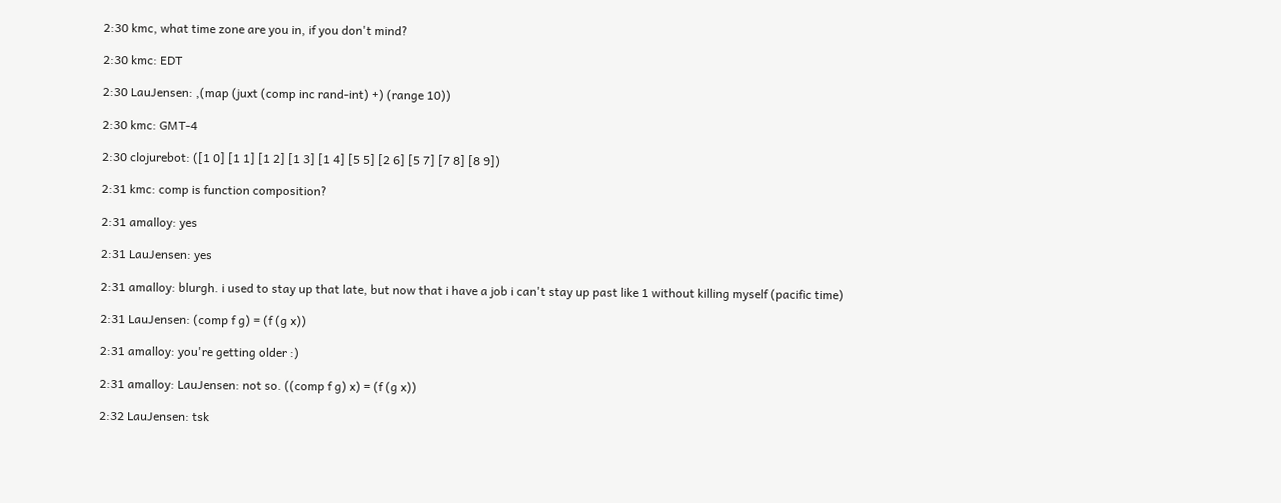2:30 kmc, what time zone are you in, if you don't mind?

2:30 kmc: EDT

2:30 LauJensen: ,(map (juxt (comp inc rand-int) +) (range 10))

2:30 kmc: GMT-4

2:30 clojurebot: ([1 0] [1 1] [1 2] [1 3] [1 4] [5 5] [2 6] [5 7] [7 8] [8 9])

2:31 kmc: comp is function composition?

2:31 amalloy: yes

2:31 LauJensen: yes

2:31 amalloy: blurgh. i used to stay up that late, but now that i have a job i can't stay up past like 1 without killing myself (pacific time)

2:31 LauJensen: (comp f g) = (f (g x))

2:31 amalloy: you're getting older :)

2:31 amalloy: LauJensen: not so. ((comp f g) x) = (f (g x))

2:32 LauJensen: tsk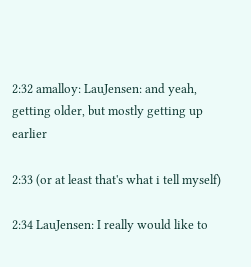2:32 amalloy: LauJensen: and yeah, getting older, but mostly getting up earlier

2:33 (or at least that's what i tell myself)

2:34 LauJensen: I really would like to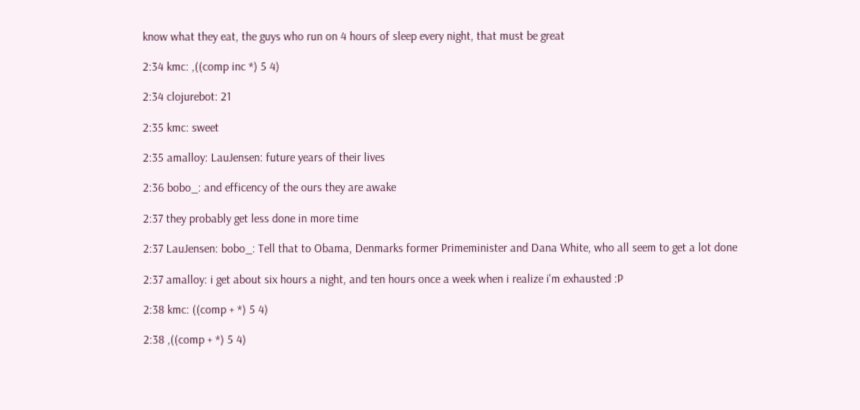know what they eat, the guys who run on 4 hours of sleep every night, that must be great

2:34 kmc: ,((comp inc *) 5 4)

2:34 clojurebot: 21

2:35 kmc: sweet

2:35 amalloy: LauJensen: future years of their lives

2:36 bobo_: and efficency of the ours they are awake

2:37 they probably get less done in more time

2:37 LauJensen: bobo_: Tell that to Obama, Denmarks former Primeminister and Dana White, who all seem to get a lot done

2:37 amalloy: i get about six hours a night, and ten hours once a week when i realize i'm exhausted :P

2:38 kmc: ((comp + *) 5 4)

2:38 ,((comp + *) 5 4)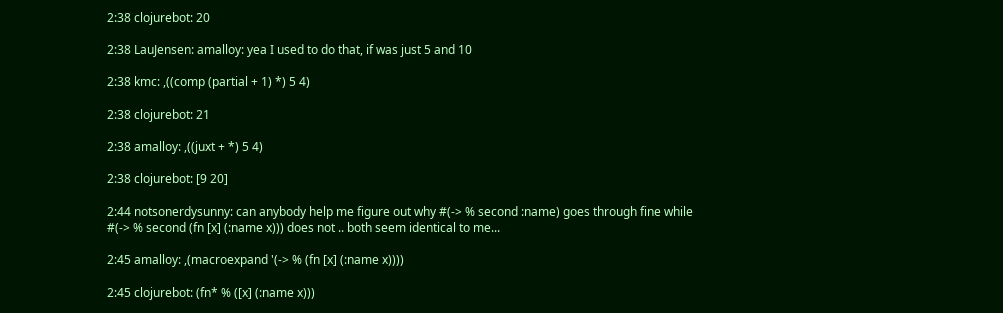2:38 clojurebot: 20

2:38 LauJensen: amalloy: yea I used to do that, if was just 5 and 10

2:38 kmc: ,((comp (partial + 1) *) 5 4)

2:38 clojurebot: 21

2:38 amalloy: ,((juxt + *) 5 4)

2:38 clojurebot: [9 20]

2:44 notsonerdysunny: can anybody help me figure out why #(-> % second :name) goes through fine while #(-> % second (fn [x] (:name x))) does not .. both seem identical to me...

2:45 amalloy: ,(macroexpand '(-> % (fn [x] (:name x))))

2:45 clojurebot: (fn* % ([x] (:name x)))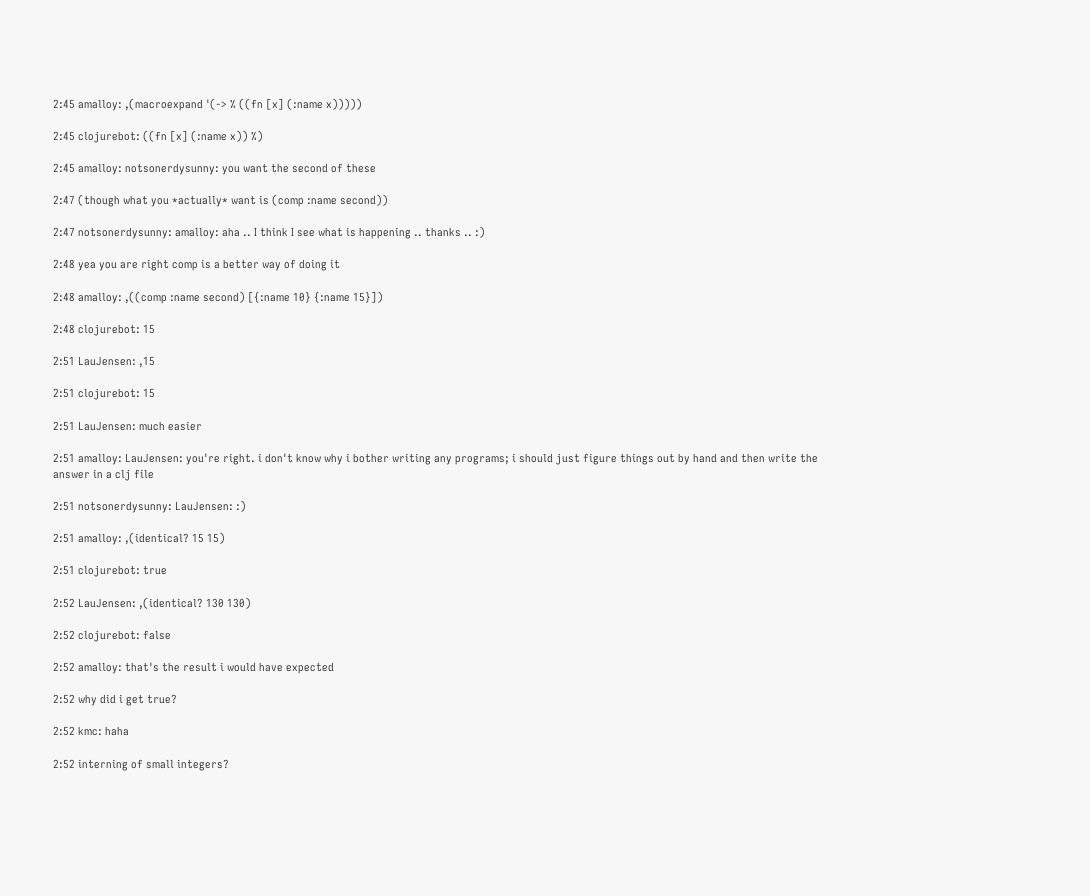2:45 amalloy: ,(macroexpand '(-> % ((fn [x] (:name x)))))

2:45 clojurebot: ((fn [x] (:name x)) %)

2:45 amalloy: notsonerdysunny: you want the second of these

2:47 (though what you *actually* want is (comp :name second))

2:47 notsonerdysunny: amalloy: aha .. I think I see what is happening .. thanks .. :)

2:48 yea you are right comp is a better way of doing it

2:48 amalloy: ,((comp :name second) [{:name 10} {:name 15}])

2:48 clojurebot: 15

2:51 LauJensen: ,15

2:51 clojurebot: 15

2:51 LauJensen: much easier

2:51 amalloy: LauJensen: you're right. i don't know why i bother writing any programs; i should just figure things out by hand and then write the answer in a clj file

2:51 notsonerdysunny: LauJensen: :)

2:51 amalloy: ,(identical? 15 15)

2:51 clojurebot: true

2:52 LauJensen: ,(identical? 130 130)

2:52 clojurebot: false

2:52 amalloy: that's the result i would have expected

2:52 why did i get true?

2:52 kmc: haha

2:52 interning of small integers?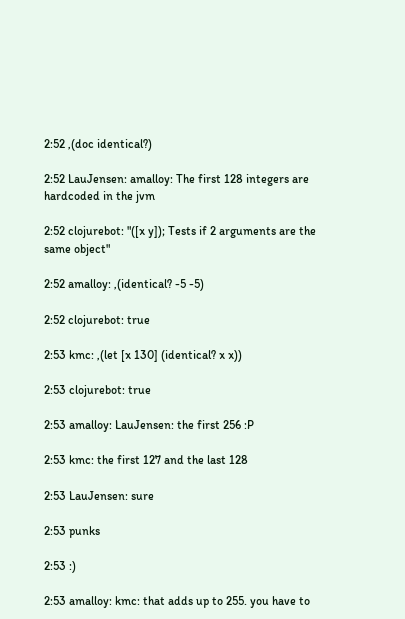2:52 ,(doc identical?)

2:52 LauJensen: amalloy: The first 128 integers are hardcoded in the jvm

2:52 clojurebot: "([x y]); Tests if 2 arguments are the same object"

2:52 amalloy: ,(identical? -5 -5)

2:52 clojurebot: true

2:53 kmc: ,(let [x 130] (identical? x x))

2:53 clojurebot: true

2:53 amalloy: LauJensen: the first 256 :P

2:53 kmc: the first 127 and the last 128

2:53 LauJensen: sure

2:53 punks

2:53 :)

2:53 amalloy: kmc: that adds up to 255. you have to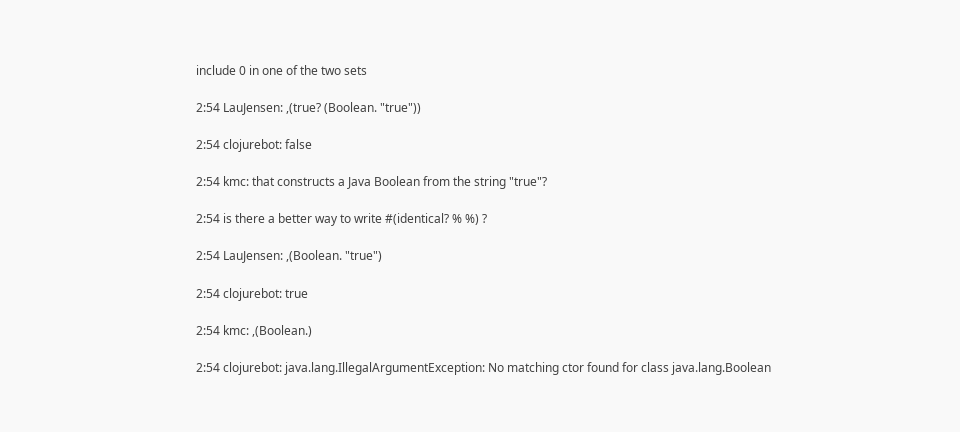include 0 in one of the two sets

2:54 LauJensen: ,(true? (Boolean. "true"))

2:54 clojurebot: false

2:54 kmc: that constructs a Java Boolean from the string "true"?

2:54 is there a better way to write #(identical? % %) ?

2:54 LauJensen: ,(Boolean. "true")

2:54 clojurebot: true

2:54 kmc: ,(Boolean.)

2:54 clojurebot: java.lang.IllegalArgumentException: No matching ctor found for class java.lang.Boolean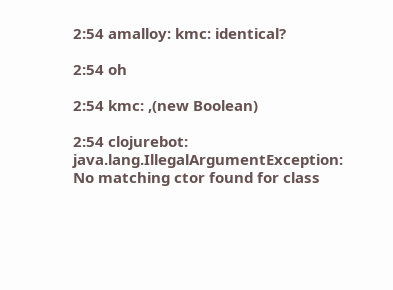2:54 amalloy: kmc: identical?

2:54 oh

2:54 kmc: ,(new Boolean)

2:54 clojurebot: java.lang.IllegalArgumentException: No matching ctor found for class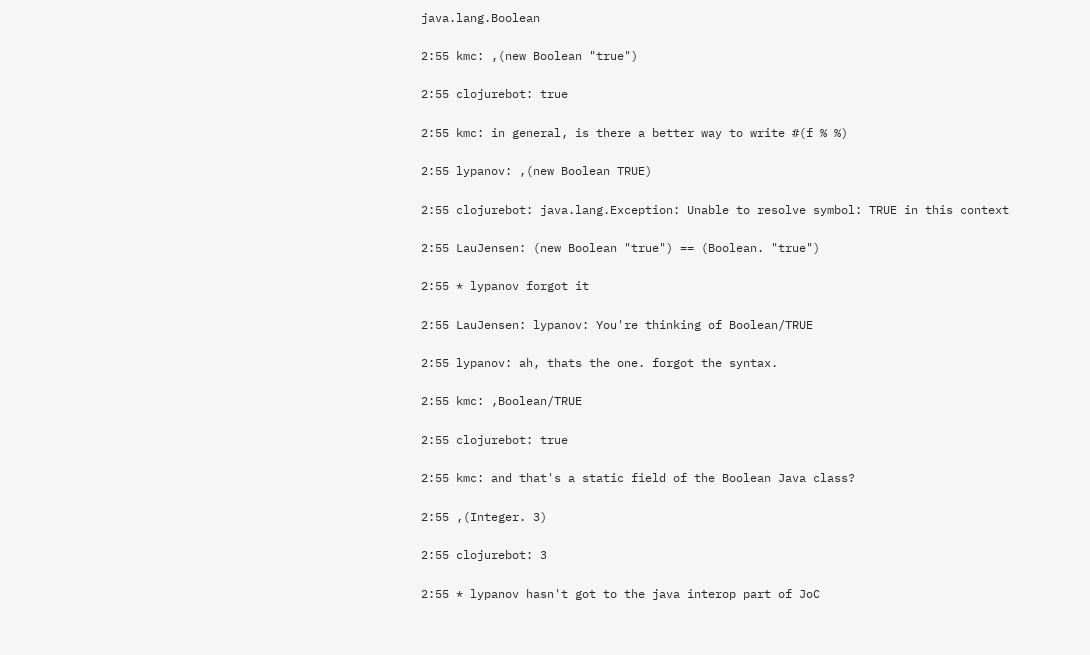java.lang.Boolean

2:55 kmc: ,(new Boolean "true")

2:55 clojurebot: true

2:55 kmc: in general, is there a better way to write #(f % %)

2:55 lypanov: ,(new Boolean TRUE)

2:55 clojurebot: java.lang.Exception: Unable to resolve symbol: TRUE in this context

2:55 LauJensen: (new Boolean "true") == (Boolean. "true")

2:55 * lypanov forgot it

2:55 LauJensen: lypanov: You're thinking of Boolean/TRUE

2:55 lypanov: ah, thats the one. forgot the syntax.

2:55 kmc: ,Boolean/TRUE

2:55 clojurebot: true

2:55 kmc: and that's a static field of the Boolean Java class?

2:55 ,(Integer. 3)

2:55 clojurebot: 3

2:55 * lypanov hasn't got to the java interop part of JoC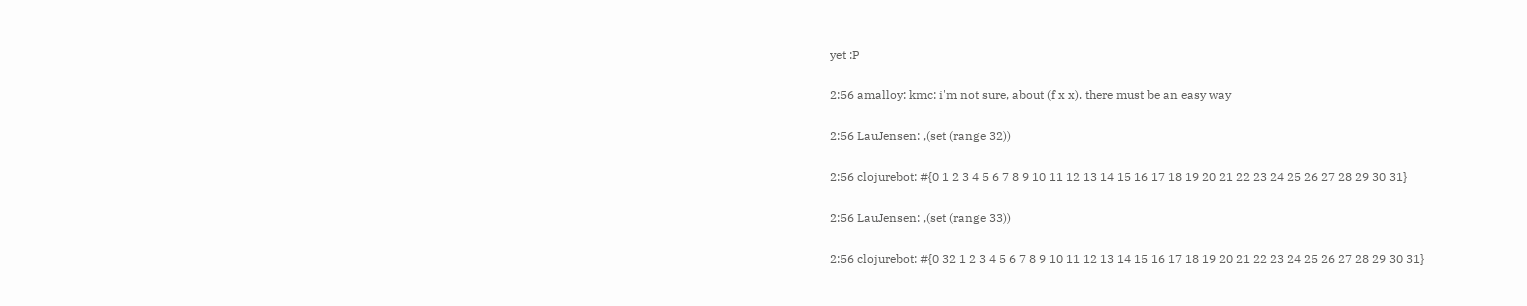yet :P

2:56 amalloy: kmc: i'm not sure, about (f x x). there must be an easy way

2:56 LauJensen: ,(set (range 32))

2:56 clojurebot: #{0 1 2 3 4 5 6 7 8 9 10 11 12 13 14 15 16 17 18 19 20 21 22 23 24 25 26 27 28 29 30 31}

2:56 LauJensen: ,(set (range 33))

2:56 clojurebot: #{0 32 1 2 3 4 5 6 7 8 9 10 11 12 13 14 15 16 17 18 19 20 21 22 23 24 25 26 27 28 29 30 31}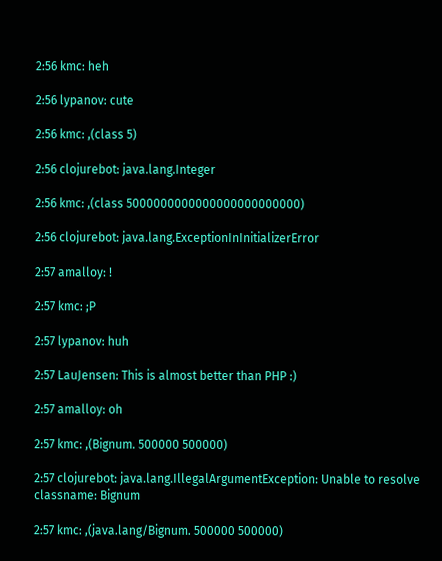2:56 kmc: heh

2:56 lypanov: cute

2:56 kmc: ,(class 5)

2:56 clojurebot: java.lang.Integer

2:56 kmc: ,(class 5000000000000000000000000)

2:56 clojurebot: java.lang.ExceptionInInitializerError

2:57 amalloy: !

2:57 kmc: ;P

2:57 lypanov: huh

2:57 LauJensen: This is almost better than PHP :)

2:57 amalloy: oh

2:57 kmc: ,(Bignum. 500000 500000)

2:57 clojurebot: java.lang.IllegalArgumentException: Unable to resolve classname: Bignum

2:57 kmc: ,(java.lang/Bignum. 500000 500000)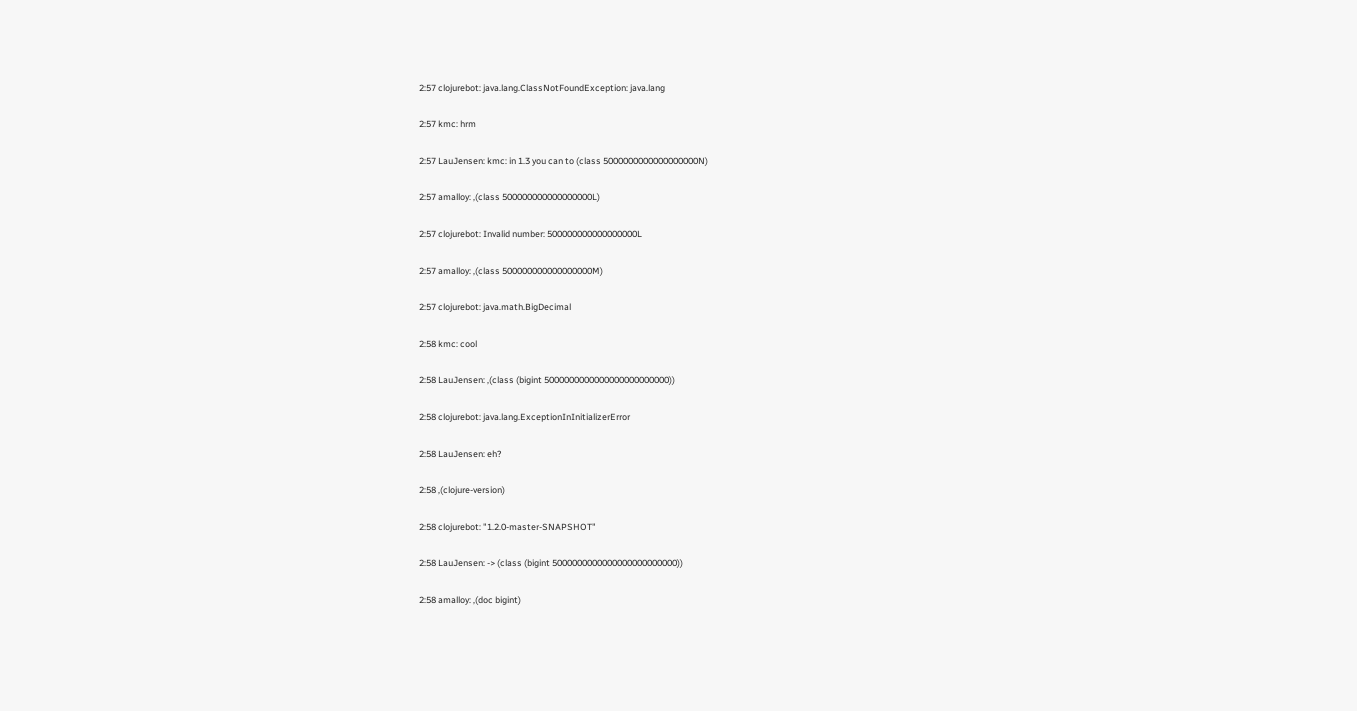2:57 clojurebot: java.lang.ClassNotFoundException: java.lang

2:57 kmc: hrm

2:57 LauJensen: kmc: in 1.3 you can to (class 5000000000000000000N)

2:57 amalloy: ,(class 500000000000000000L)

2:57 clojurebot: Invalid number: 500000000000000000L

2:57 amalloy: ,(class 500000000000000000M)

2:57 clojurebot: java.math.BigDecimal

2:58 kmc: cool

2:58 LauJensen: ,(class (bigint 5000000000000000000000000))

2:58 clojurebot: java.lang.ExceptionInInitializerError

2:58 LauJensen: eh?

2:58 ,(clojure-version)

2:58 clojurebot: "1.2.0-master-SNAPSHOT"

2:58 LauJensen: -> (class (bigint 5000000000000000000000000))

2:58 amalloy: ,(doc bigint)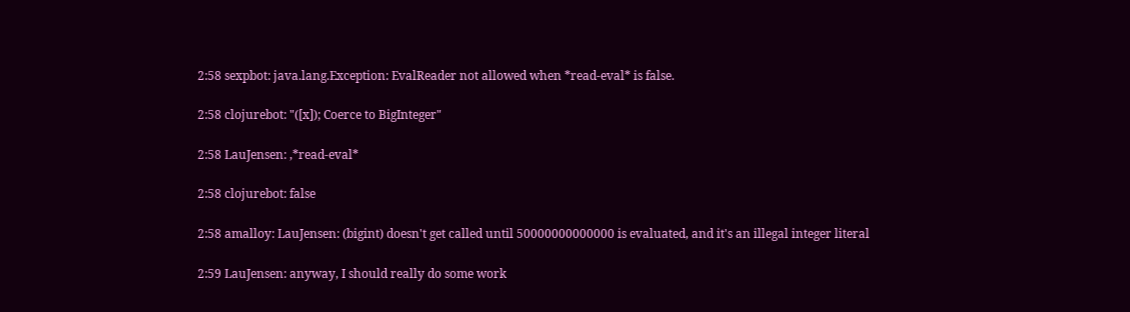2:58 sexpbot: java.lang.Exception: EvalReader not allowed when *read-eval* is false.

2:58 clojurebot: "([x]); Coerce to BigInteger"

2:58 LauJensen: ,*read-eval*

2:58 clojurebot: false

2:58 amalloy: LauJensen: (bigint) doesn't get called until 50000000000000 is evaluated, and it's an illegal integer literal

2:59 LauJensen: anyway, I should really do some work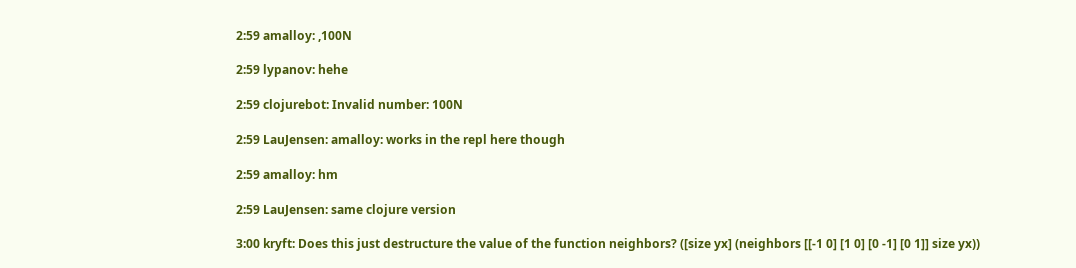2:59 amalloy: ,100N

2:59 lypanov: hehe

2:59 clojurebot: Invalid number: 100N

2:59 LauJensen: amalloy: works in the repl here though

2:59 amalloy: hm

2:59 LauJensen: same clojure version

3:00 kryft: Does this just destructure the value of the function neighbors? ([size yx] (neighbors [[-1 0] [1 0] [0 -1] [0 1]] size yx))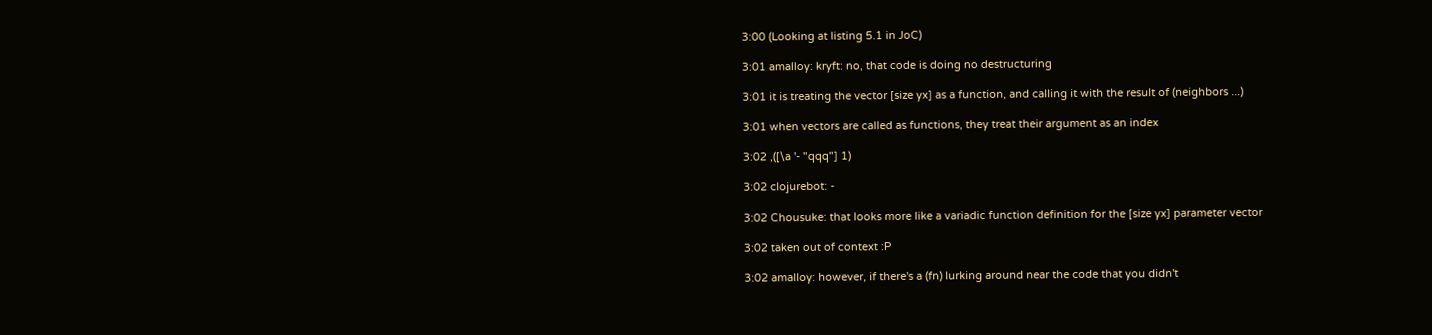3:00 (Looking at listing 5.1 in JoC)

3:01 amalloy: kryft: no, that code is doing no destructuring

3:01 it is treating the vector [size yx] as a function, and calling it with the result of (neighbors ...)

3:01 when vectors are called as functions, they treat their argument as an index

3:02 ,([\a '- "qqq"] 1)

3:02 clojurebot: -

3:02 Chousuke: that looks more like a variadic function definition for the [size yx] parameter vector

3:02 taken out of context :P

3:02 amalloy: however, if there's a (fn) lurking around near the code that you didn't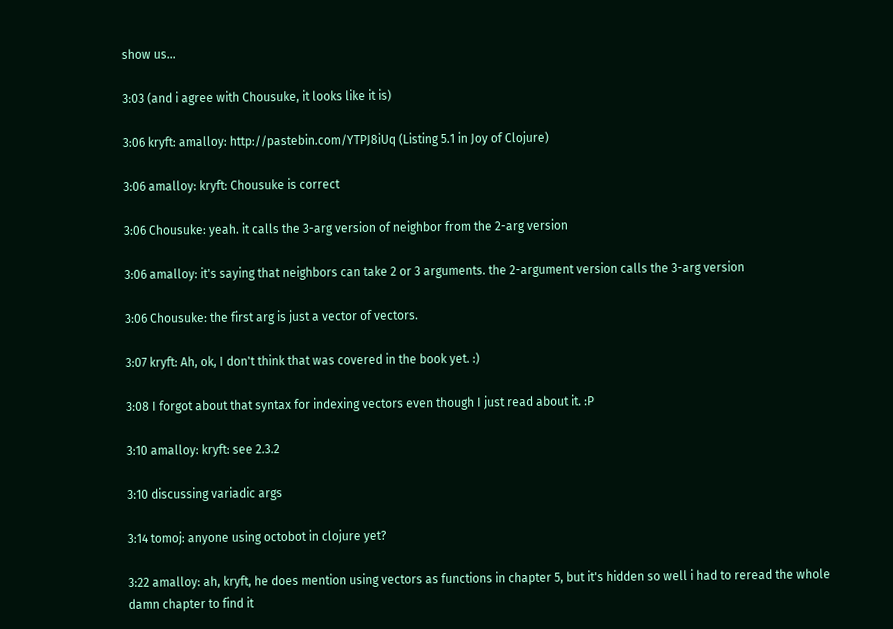show us...

3:03 (and i agree with Chousuke, it looks like it is)

3:06 kryft: amalloy: http://pastebin.com/YTPJ8iUq (Listing 5.1 in Joy of Clojure)

3:06 amalloy: kryft: Chousuke is correct

3:06 Chousuke: yeah. it calls the 3-arg version of neighbor from the 2-arg version

3:06 amalloy: it's saying that neighbors can take 2 or 3 arguments. the 2-argument version calls the 3-arg version

3:06 Chousuke: the first arg is just a vector of vectors.

3:07 kryft: Ah, ok, I don't think that was covered in the book yet. :)

3:08 I forgot about that syntax for indexing vectors even though I just read about it. :P

3:10 amalloy: kryft: see 2.3.2

3:10 discussing variadic args

3:14 tomoj: anyone using octobot in clojure yet?

3:22 amalloy: ah, kryft, he does mention using vectors as functions in chapter 5, but it's hidden so well i had to reread the whole damn chapter to find it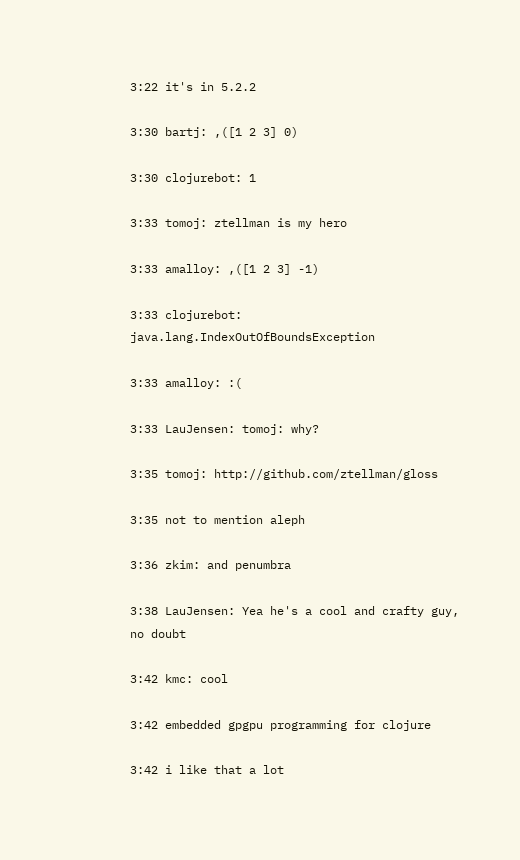3:22 it's in 5.2.2

3:30 bartj: ,([1 2 3] 0)

3:30 clojurebot: 1

3:33 tomoj: ztellman is my hero

3:33 amalloy: ,([1 2 3] -1)

3:33 clojurebot: java.lang.IndexOutOfBoundsException

3:33 amalloy: :(

3:33 LauJensen: tomoj: why?

3:35 tomoj: http://github.com/ztellman/gloss

3:35 not to mention aleph

3:36 zkim: and penumbra

3:38 LauJensen: Yea he's a cool and crafty guy, no doubt

3:42 kmc: cool

3:42 embedded gpgpu programming for clojure

3:42 i like that a lot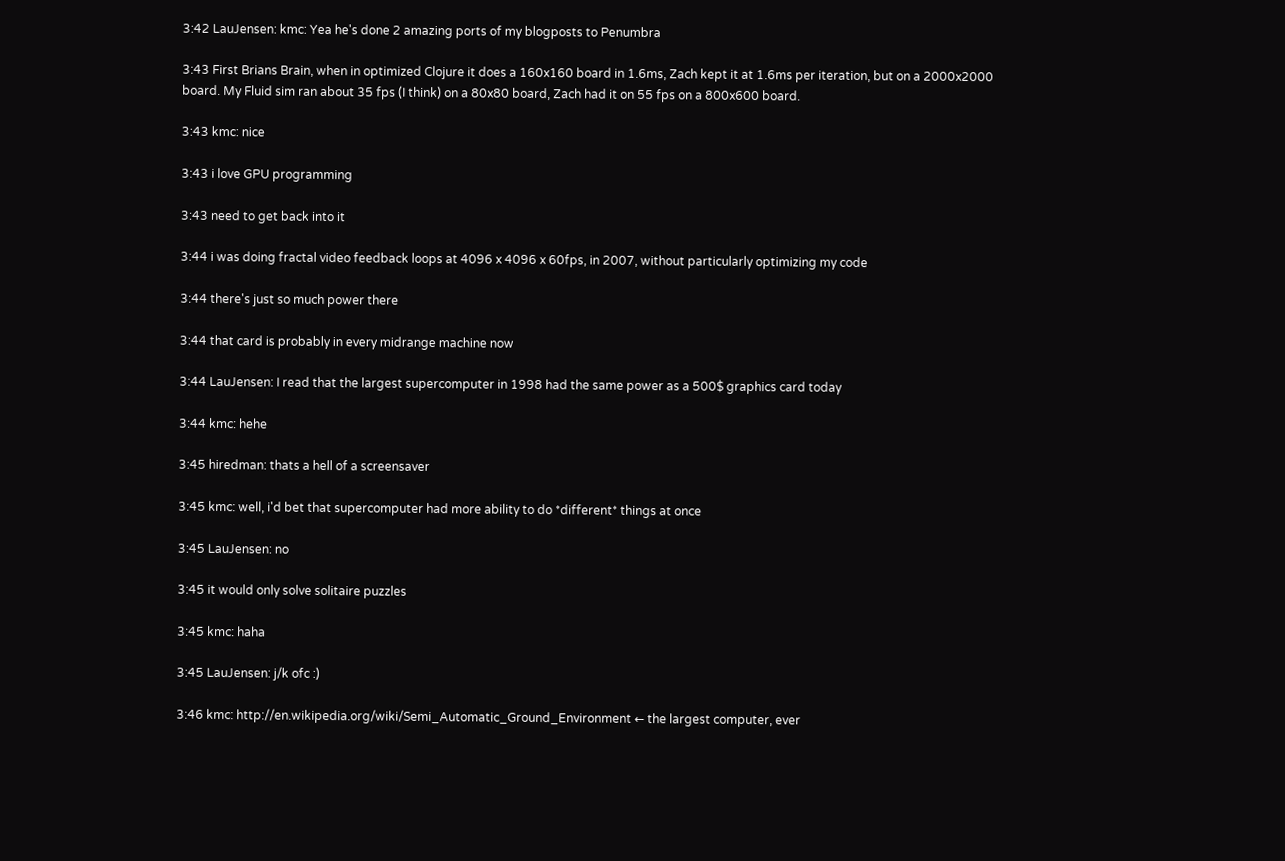3:42 LauJensen: kmc: Yea he's done 2 amazing ports of my blogposts to Penumbra

3:43 First Brians Brain, when in optimized Clojure it does a 160x160 board in 1.6ms, Zach kept it at 1.6ms per iteration, but on a 2000x2000 board. My Fluid sim ran about 35 fps (I think) on a 80x80 board, Zach had it on 55 fps on a 800x600 board.

3:43 kmc: nice

3:43 i love GPU programming

3:43 need to get back into it

3:44 i was doing fractal video feedback loops at 4096 x 4096 x 60fps, in 2007, without particularly optimizing my code

3:44 there's just so much power there

3:44 that card is probably in every midrange machine now

3:44 LauJensen: I read that the largest supercomputer in 1998 had the same power as a 500$ graphics card today

3:44 kmc: hehe

3:45 hiredman: thats a hell of a screensaver

3:45 kmc: well, i'd bet that supercomputer had more ability to do *different* things at once

3:45 LauJensen: no

3:45 it would only solve solitaire puzzles

3:45 kmc: haha

3:45 LauJensen: j/k ofc :)

3:46 kmc: http://en.wikipedia.org/wiki/Semi_Automatic_Ground_Environment ← the largest computer, ever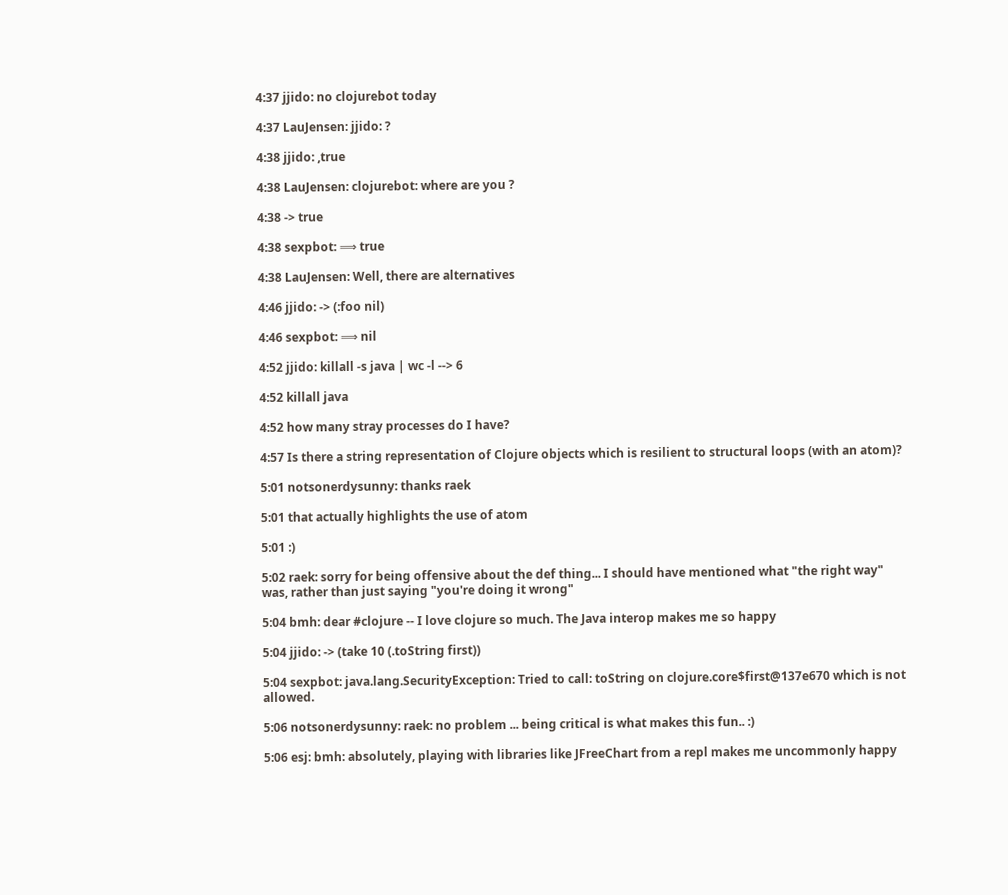4:37 jjido: no clojurebot today

4:37 LauJensen: jjido: ?

4:38 jjido: ,true

4:38 LauJensen: clojurebot: where are you ?

4:38 -> true

4:38 sexpbot: ⟹ true

4:38 LauJensen: Well, there are alternatives

4:46 jjido: -> (:foo nil)

4:46 sexpbot: ⟹ nil

4:52 jjido: killall -s java | wc -l --> 6

4:52 killall java

4:52 how many stray processes do I have?

4:57 Is there a string representation of Clojure objects which is resilient to structural loops (with an atom)?

5:01 notsonerdysunny: thanks raek

5:01 that actually highlights the use of atom

5:01 :)

5:02 raek: sorry for being offensive about the def thing... I should have mentioned what "the right way" was, rather than just saying "you're doing it wrong"

5:04 bmh: dear #clojure -- I love clojure so much. The Java interop makes me so happy

5:04 jjido: -> (take 10 (.toString first))

5:04 sexpbot: java.lang.SecurityException: Tried to call: toString on clojure.core$first@137e670 which is not allowed.

5:06 notsonerdysunny: raek: no problem ... being critical is what makes this fun.. :)

5:06 esj: bmh: absolutely, playing with libraries like JFreeChart from a repl makes me uncommonly happy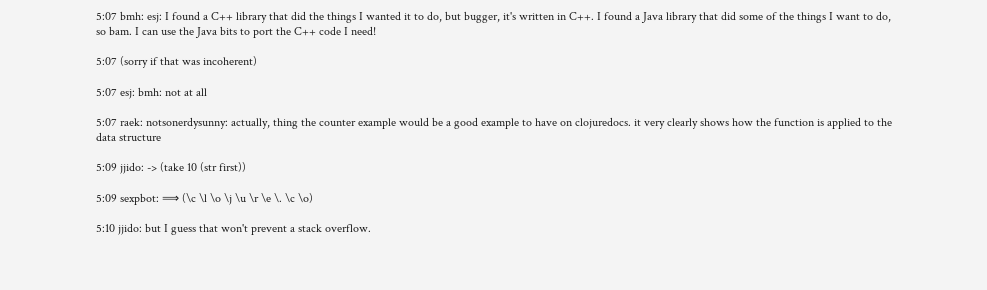5:07 bmh: esj: I found a C++ library that did the things I wanted it to do, but bugger, it's written in C++. I found a Java library that did some of the things I want to do, so bam. I can use the Java bits to port the C++ code I need!

5:07 (sorry if that was incoherent)

5:07 esj: bmh: not at all

5:07 raek: notsonerdysunny: actually, thing the counter example would be a good example to have on clojuredocs. it very clearly shows how the function is applied to the data structure

5:09 jjido: -> (take 10 (str first))

5:09 sexpbot: ⟹ (\c \l \o \j \u \r \e \. \c \o)

5:10 jjido: but I guess that won't prevent a stack overflow.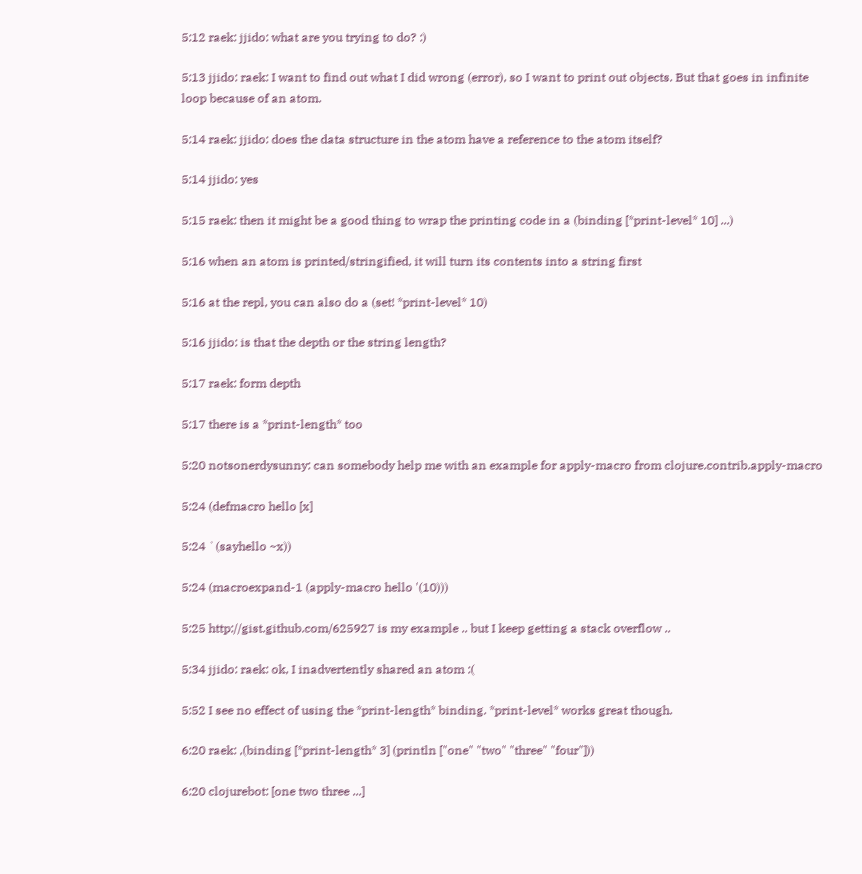5:12 raek: jjido: what are you trying to do? :)

5:13 jjido: raek: I want to find out what I did wrong (error), so I want to print out objects. But that goes in infinite loop because of an atom.

5:14 raek: jjido: does the data structure in the atom have a reference to the atom itself?

5:14 jjido: yes

5:15 raek: then it might be a good thing to wrap the printing code in a (binding [*print-level* 10] ...)

5:16 when an atom is printed/stringified, it will turn its contents into a string first

5:16 at the repl, you can also do a (set! *print-level* 10)

5:16 jjido: is that the depth or the string length?

5:17 raek: form depth

5:17 there is a *print-length* too

5:20 notsonerdysunny: can somebody help me with an example for apply-macro from clojure.contrib.apply-macro

5:24 (defmacro hello [x]

5:24 `(sayhello ~x))

5:24 (macroexpand-1 (apply-macro hello '(10)))

5:25 http://gist.github.com/625927 is my example .. but I keep getting a stack overflow ..

5:34 jjido: raek: ok, I inadvertently shared an atom :(

5:52 I see no effect of using the *print-length* binding. *print-level* works great though.

6:20 raek: ,(binding [*print-length* 3] (println ["one" "two" "three" "four"]))

6:20 clojurebot: [one two three ...]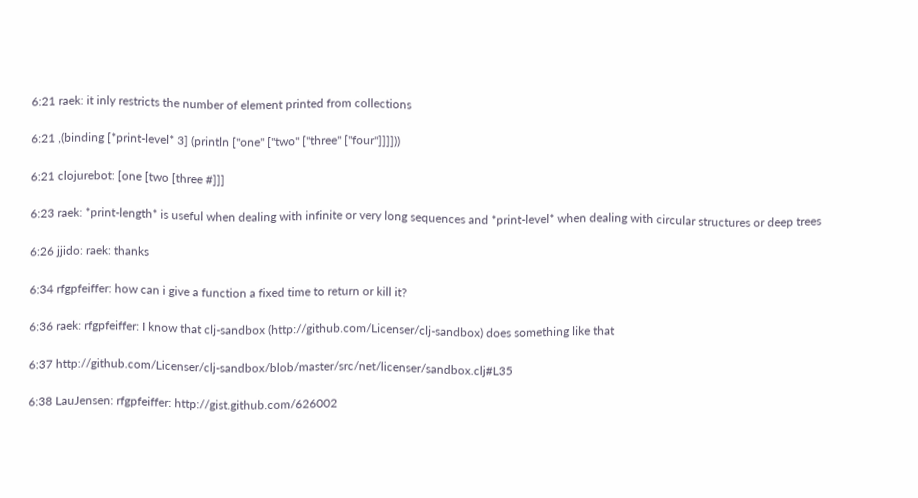6:21 raek: it inly restricts the number of element printed from collections

6:21 ,(binding [*print-level* 3] (println ["one" ["two" ["three" ["four"]]]]))

6:21 clojurebot: [one [two [three #]]]

6:23 raek: *print-length* is useful when dealing with infinite or very long sequences and *print-level* when dealing with circular structures or deep trees

6:26 jjido: raek: thanks

6:34 rfgpfeiffer: how can i give a function a fixed time to return or kill it?

6:36 raek: rfgpfeiffer: I know that clj-sandbox (http://github.com/Licenser/clj-sandbox) does something like that

6:37 http://github.com/Licenser/clj-sandbox/blob/master/src/net/licenser/sandbox.clj#L35

6:38 LauJensen: rfgpfeiffer: http://gist.github.com/626002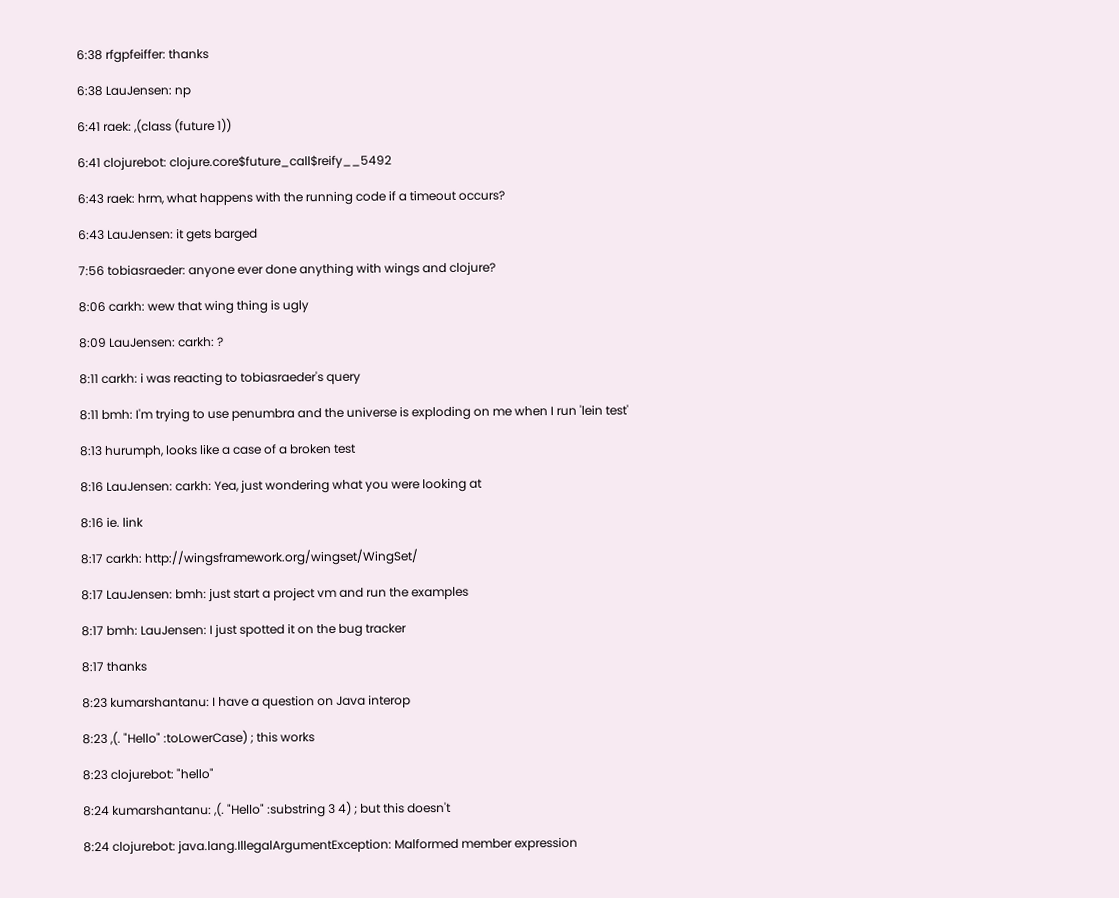6:38 rfgpfeiffer: thanks

6:38 LauJensen: np

6:41 raek: ,(class (future 1))

6:41 clojurebot: clojure.core$future_call$reify__5492

6:43 raek: hrm, what happens with the running code if a timeout occurs?

6:43 LauJensen: it gets barged

7:56 tobiasraeder: anyone ever done anything with wings and clojure?

8:06 carkh: wew that wing thing is ugly

8:09 LauJensen: carkh: ?

8:11 carkh: i was reacting to tobiasraeder's query

8:11 bmh: I'm trying to use penumbra and the universe is exploding on me when I run 'lein test'

8:13 hurumph, looks like a case of a broken test

8:16 LauJensen: carkh: Yea, just wondering what you were looking at

8:16 ie. link

8:17 carkh: http://wingsframework.org/wingset/WingSet/

8:17 LauJensen: bmh: just start a project vm and run the examples

8:17 bmh: LauJensen: I just spotted it on the bug tracker

8:17 thanks

8:23 kumarshantanu: I have a question on Java interop

8:23 ,(. "Hello" :toLowerCase) ; this works

8:23 clojurebot: "hello"

8:24 kumarshantanu: ,(. "Hello" :substring 3 4) ; but this doesn't

8:24 clojurebot: java.lang.IllegalArgumentException: Malformed member expression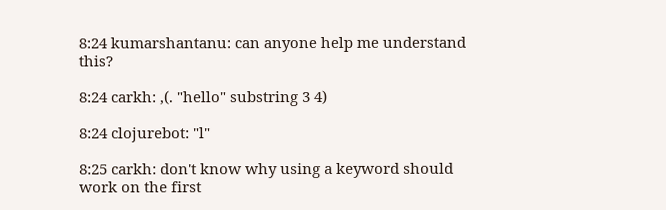8:24 kumarshantanu: can anyone help me understand this?

8:24 carkh: ,(. "hello" substring 3 4)

8:24 clojurebot: "l"

8:25 carkh: don't know why using a keyword should work on the first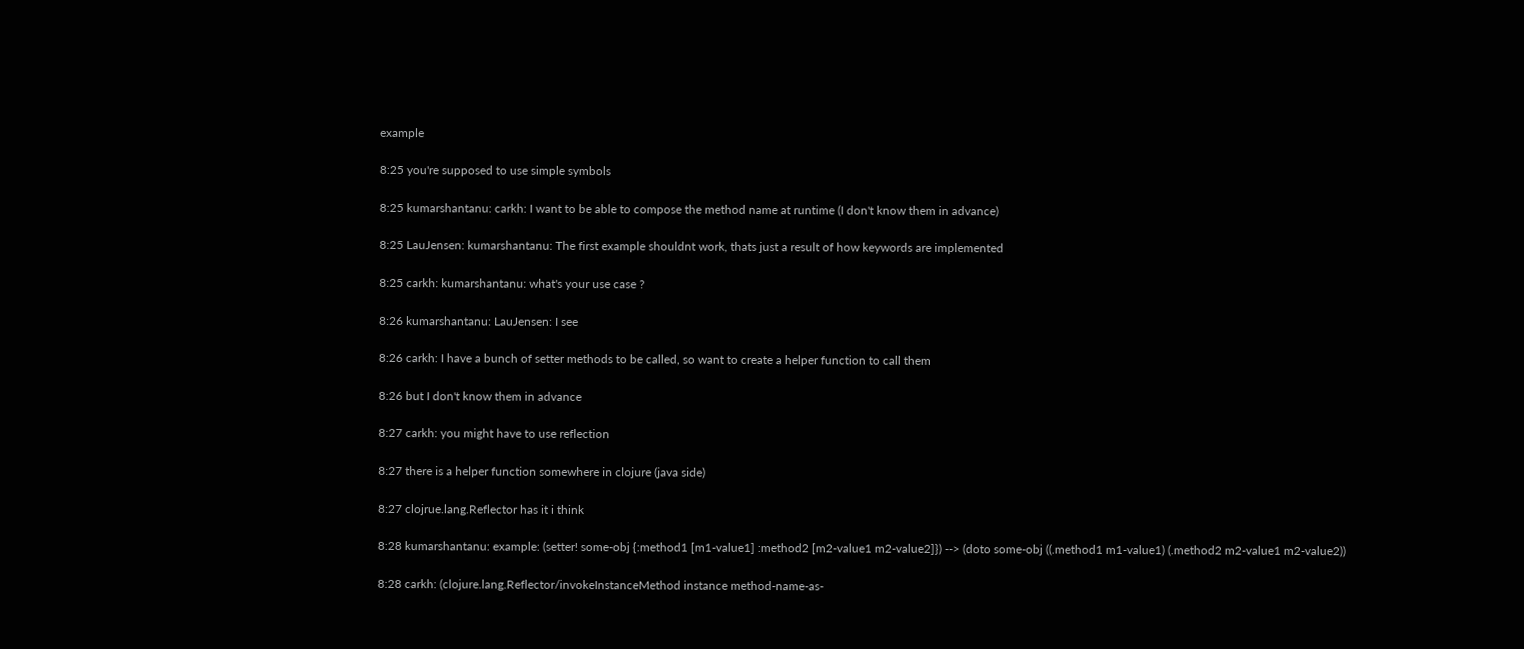example

8:25 you're supposed to use simple symbols

8:25 kumarshantanu: carkh: I want to be able to compose the method name at runtime (I don't know them in advance)

8:25 LauJensen: kumarshantanu: The first example shouldnt work, thats just a result of how keywords are implemented

8:25 carkh: kumarshantanu: what's your use case ?

8:26 kumarshantanu: LauJensen: I see

8:26 carkh: I have a bunch of setter methods to be called, so want to create a helper function to call them

8:26 but I don't know them in advance

8:27 carkh: you might have to use reflection

8:27 there is a helper function somewhere in clojure (java side)

8:27 clojrue.lang.Reflector has it i think

8:28 kumarshantanu: example: (setter! some-obj {:method1 [m1-value1] :method2 [m2-value1 m2-value2]}) --> (doto some-obj ((.method1 m1-value1) (.method2 m2-value1 m2-value2))

8:28 carkh: (clojure.lang.Reflector/invokeInstanceMethod instance method-name-as-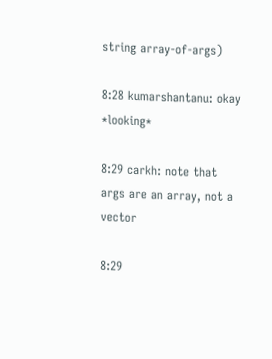string array-of-args)

8:28 kumarshantanu: okay *looking*

8:29 carkh: note that args are an array, not a vector

8:29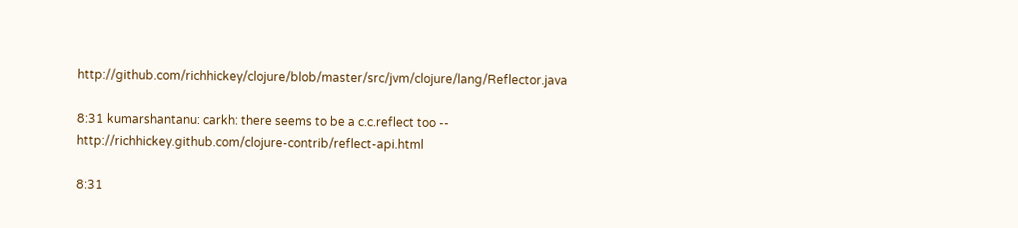http://github.com/richhickey/clojure/blob/master/src/jvm/clojure/lang/Reflector.java

8:31 kumarshantanu: carkh: there seems to be a c.c.reflect too -- http://richhickey.github.com/clojure-contrib/reflect-api.html

8:31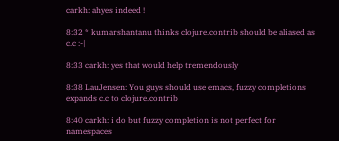carkh: ahyes indeed !

8:32 * kumarshantanu thinks clojure.contrib should be aliased as c.c :-|

8:33 carkh: yes that would help tremendously

8:38 LauJensen: You guys should use emacs, fuzzy completions expands c.c to clojure.contrib

8:40 carkh: i do but fuzzy completion is not perfect for namespaces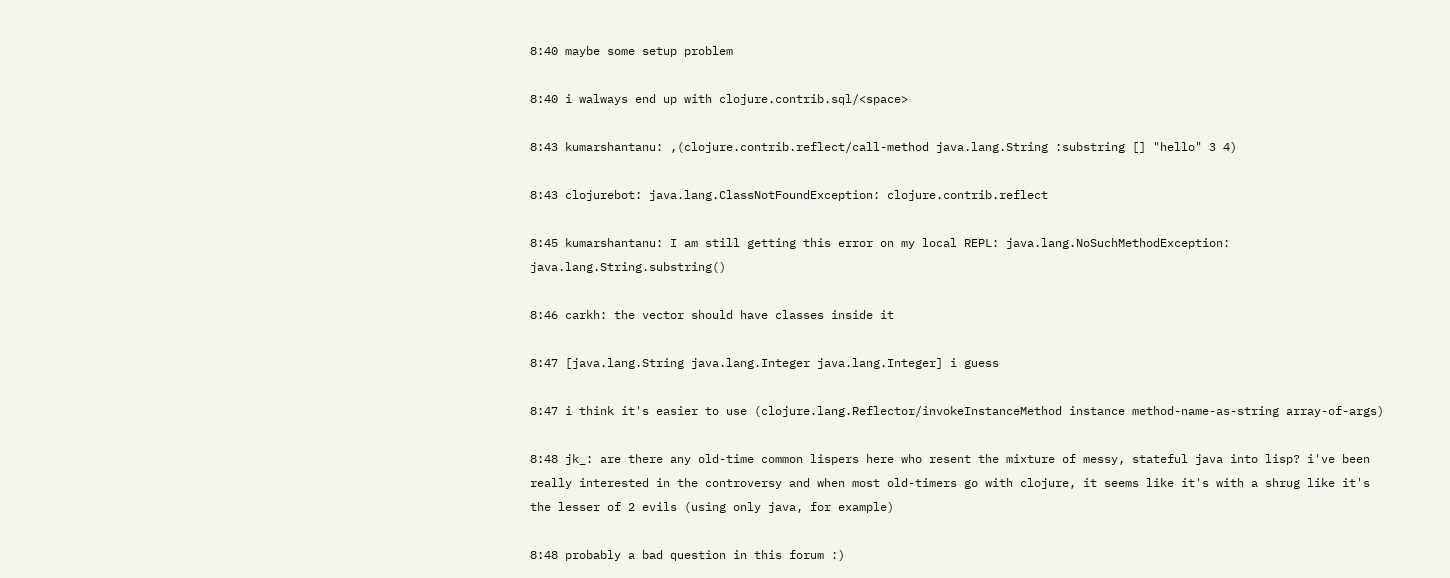8:40 maybe some setup problem

8:40 i walways end up with clojure.contrib.sql/<space>

8:43 kumarshantanu: ,(clojure.contrib.reflect/call-method java.lang.String :substring [] "hello" 3 4)

8:43 clojurebot: java.lang.ClassNotFoundException: clojure.contrib.reflect

8:45 kumarshantanu: I am still getting this error on my local REPL: java.lang.NoSuchMethodException: java.lang.String.substring()

8:46 carkh: the vector should have classes inside it

8:47 [java.lang.String java.lang.Integer java.lang.Integer] i guess

8:47 i think it's easier to use (clojure.lang.Reflector/invokeInstanceMethod instance method-name-as-string array-of-args)

8:48 jk_: are there any old-time common lispers here who resent the mixture of messy, stateful java into lisp? i've been really interested in the controversy and when most old-timers go with clojure, it seems like it's with a shrug like it's the lesser of 2 evils (using only java, for example)

8:48 probably a bad question in this forum :)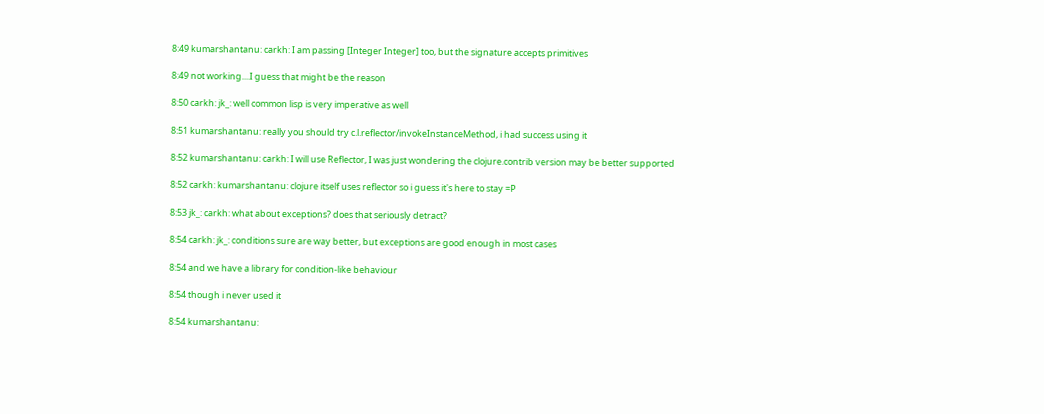8:49 kumarshantanu: carkh: I am passing [Integer Integer] too, but the signature accepts primitives

8:49 not working....I guess that might be the reason

8:50 carkh: jk_: well common lisp is very imperative as well

8:51 kumarshantanu: really you should try c.l.reflector/invokeInstanceMethod, i had success using it

8:52 kumarshantanu: carkh: I will use Reflector, I was just wondering the clojure.contrib version may be better supported

8:52 carkh: kumarshantanu: clojure itself uses reflector so i guess it's here to stay =P

8:53 jk_: carkh: what about exceptions? does that seriously detract?

8:54 carkh: jk_: conditions sure are way better, but exceptions are good enough in most cases

8:54 and we have a library for condition-like behaviour

8:54 though i never used it

8:54 kumarshantanu: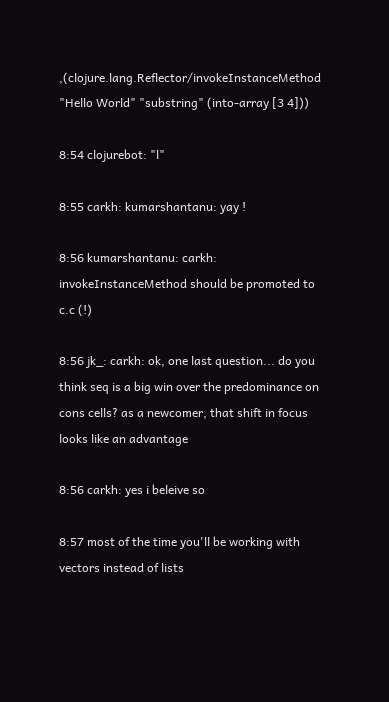,(clojure.lang.Reflector/invokeInstanceMethod "Hello World" "substring" (into-array [3 4]))

8:54 clojurebot: "l"

8:55 carkh: kumarshantanu: yay !

8:56 kumarshantanu: carkh: invokeInstanceMethod should be promoted to c.c (!)

8:56 jk_: carkh: ok, one last question... do you think seq is a big win over the predominance on cons cells? as a newcomer, that shift in focus looks like an advantage

8:56 carkh: yes i beleive so

8:57 most of the time you'll be working with vectors instead of lists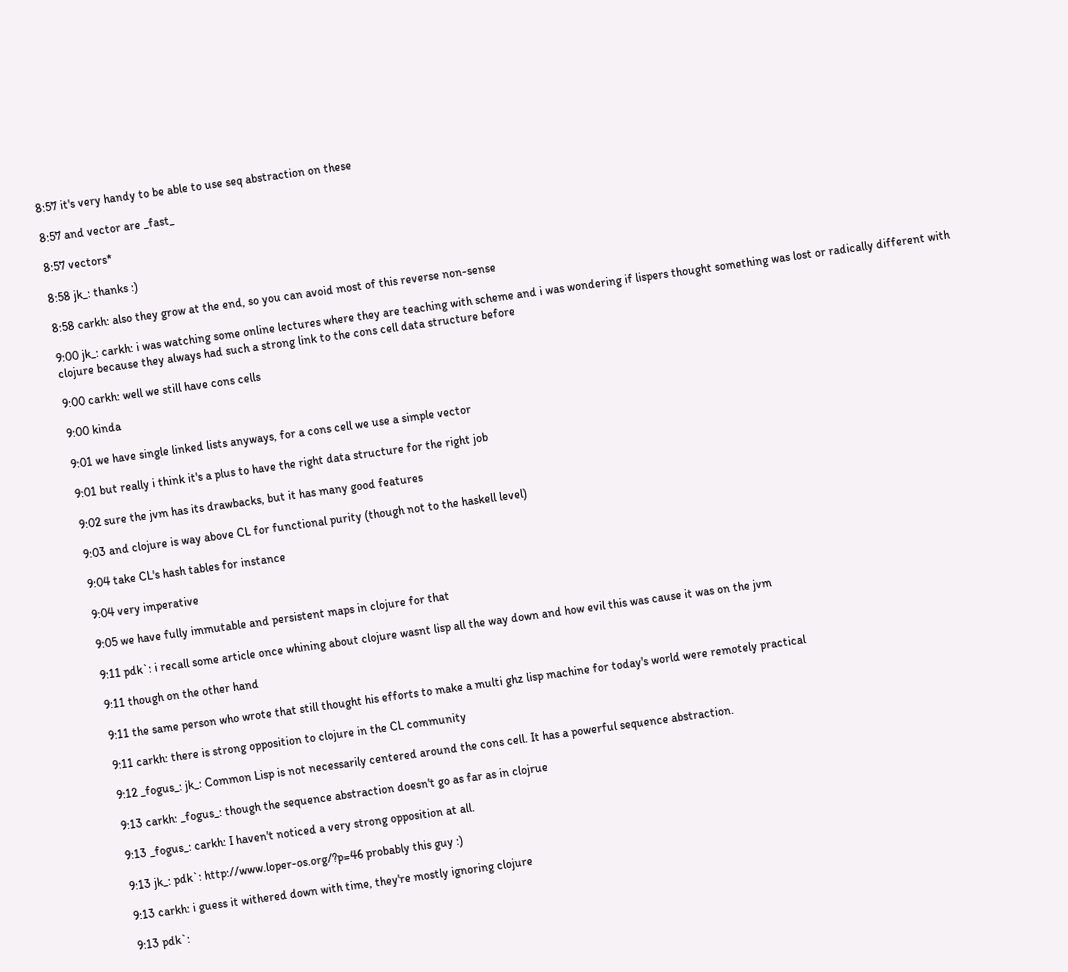8:57 it's very handy to be able to use seq abstraction on these

8:57 and vector are _fast_

8:57 vectors*

8:58 jk_: thanks :)

8:58 carkh: also they grow at the end, so you can avoid most of this reverse non-sense

9:00 jk_: carkh: i was watching some online lectures where they are teaching with scheme and i was wondering if lispers thought something was lost or radically different with clojure because they always had such a strong link to the cons cell data structure before

9:00 carkh: well we still have cons cells

9:00 kinda

9:01 we have single linked lists anyways, for a cons cell we use a simple vector

9:01 but really i think it's a plus to have the right data structure for the right job

9:02 sure the jvm has its drawbacks, but it has many good features

9:03 and clojure is way above CL for functional purity (though not to the haskell level)

9:04 take CL's hash tables for instance

9:04 very imperative

9:05 we have fully immutable and persistent maps in clojure for that

9:11 pdk`: i recall some article once whining about clojure wasnt lisp all the way down and how evil this was cause it was on the jvm

9:11 though on the other hand

9:11 the same person who wrote that still thought his efforts to make a multi ghz lisp machine for today's world were remotely practical

9:11 carkh: there is strong opposition to clojure in the CL community

9:12 _fogus_: jk_: Common Lisp is not necessarily centered around the cons cell. It has a powerful sequence abstraction.

9:13 carkh: _fogus_: though the sequence abstraction doesn't go as far as in clojrue

9:13 _fogus_: carkh: I haven't noticed a very strong opposition at all.

9:13 jk_: pdk`: http://www.loper-os.org/?p=46 probably this guy :)

9:13 carkh: i guess it withered down with time, they're mostly ignoring clojure

9:13 pdk`: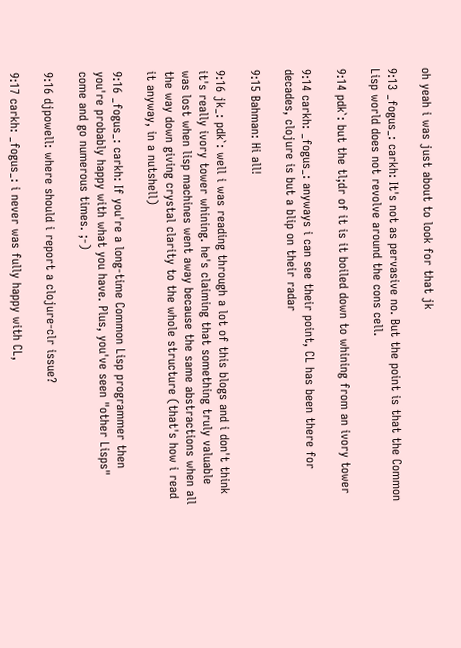oh yeah i was just about to look for that jk

9:13 _fogus_: carkh: It's not as pervasive no. But the point is that the Common Lisp world does not revolve around the cons cell.

9:14 pdk`: but the tl;dr of it is it boiled down to whining from an ivory tower

9:14 carkh: _fogus_: anyways i can see their point, CL has been there for decades, clojure is but a blip on their radar

9:15 Bahman: Hi all!

9:16 jk_: pdk`: well i was reading through a lot of this blogs and i don't think it's really ivory tower whining. he's claiming that something truly valuable was lost when lisp machines went away because the same abstractions when all the way down giving crystal clarity to the whole structure (that's how i read it anyway, in a nutshell)

9:16 _fogus_: carkh: If you're a long-time Common Lisp programmer then you're probably happy with what you have. Plus, you've seen "other Lisps" come and go numerous times. ;-)

9:16 djpowell: where should i report a clojure-clr issue?

9:17 carkh: _fogus_: i never was fully happy with CL,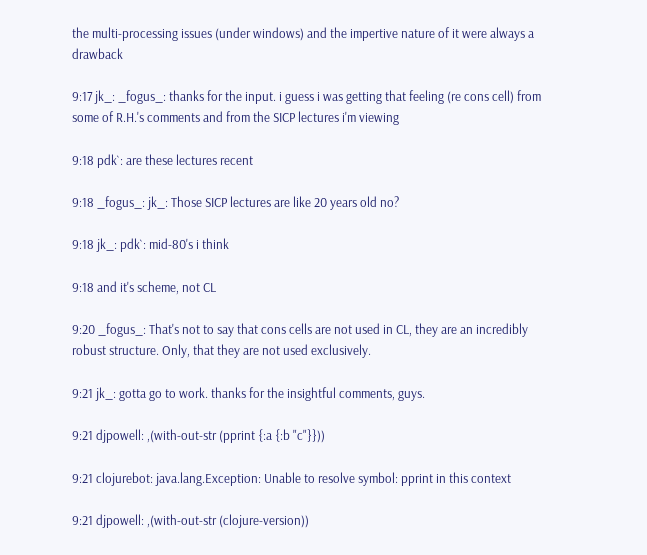the multi-processing issues (under windows) and the impertive nature of it were always a drawback

9:17 jk_: _fogus_: thanks for the input. i guess i was getting that feeling (re cons cell) from some of R.H.'s comments and from the SICP lectures i'm viewing

9:18 pdk`: are these lectures recent

9:18 _fogus_: jk_: Those SICP lectures are like 20 years old no?

9:18 jk_: pdk`: mid-80's i think

9:18 and it's scheme, not CL

9:20 _fogus_: That's not to say that cons cells are not used in CL, they are an incredibly robust structure. Only, that they are not used exclusively.

9:21 jk_: gotta go to work. thanks for the insightful comments, guys.

9:21 djpowell: ,(with-out-str (pprint {:a {:b "c"}}))

9:21 clojurebot: java.lang.Exception: Unable to resolve symbol: pprint in this context

9:21 djpowell: ,(with-out-str (clojure-version))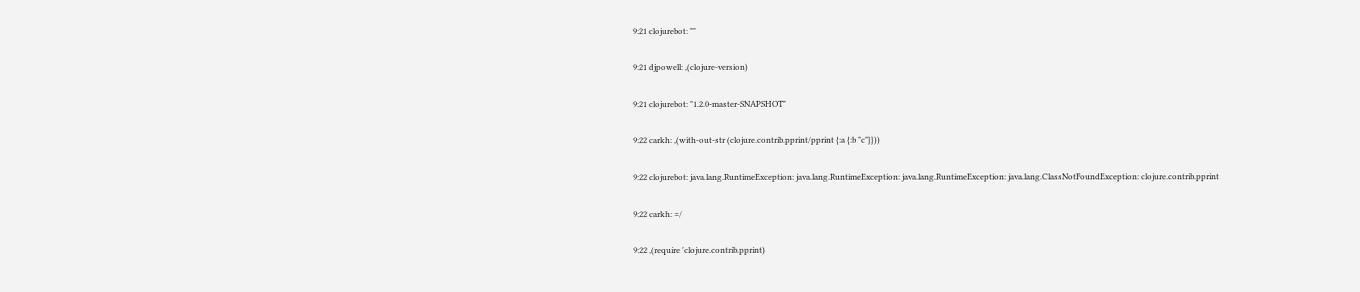9:21 clojurebot: ""

9:21 djpowell: ,(clojure-version)

9:21 clojurebot: "1.2.0-master-SNAPSHOT"

9:22 carkh: ,(with-out-str (clojure.contrib.pprint/pprint {:a {:b "c"}}))

9:22 clojurebot: java.lang.RuntimeException: java.lang.RuntimeException: java.lang.RuntimeException: java.lang.ClassNotFoundException: clojure.contrib.pprint

9:22 carkh: =/

9:22 ,(require 'clojure.contrib.pprint)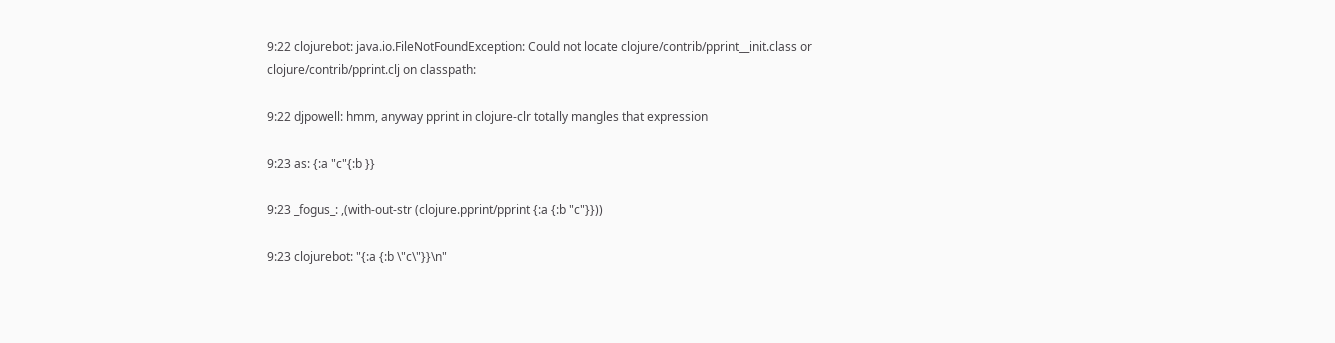9:22 clojurebot: java.io.FileNotFoundException: Could not locate clojure/contrib/pprint__init.class or clojure/contrib/pprint.clj on classpath:

9:22 djpowell: hmm, anyway pprint in clojure-clr totally mangles that expression

9:23 as: {:a "c"{:b }}

9:23 _fogus_: ,(with-out-str (clojure.pprint/pprint {:a {:b "c"}}))

9:23 clojurebot: "{:a {:b \"c\"}}\n"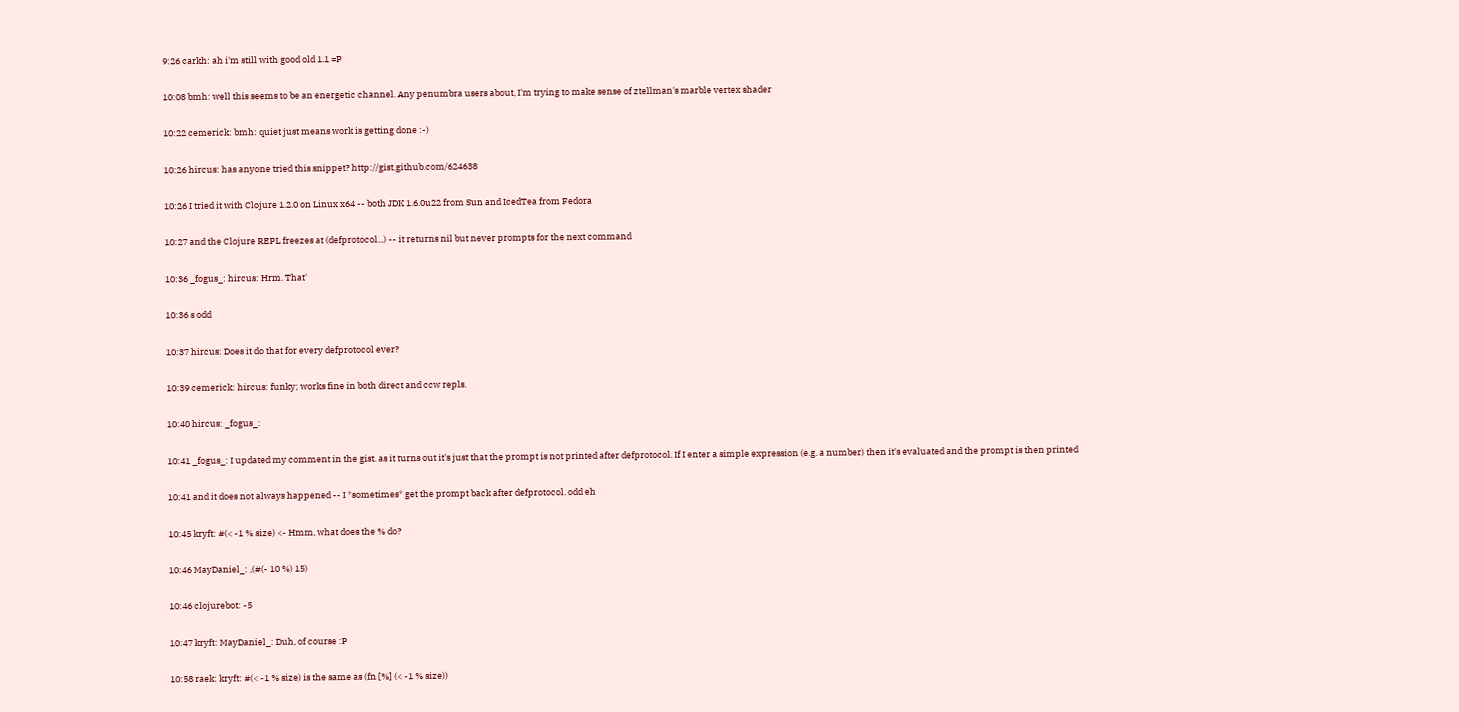9:26 carkh: ah i'm still with good old 1.1 =P

10:08 bmh: well this seems to be an energetic channel. Any penumbra users about, I'm trying to make sense of ztellman's marble vertex shader

10:22 cemerick: bmh: quiet just means work is getting done :-)

10:26 hircus: has anyone tried this snippet? http://gist.github.com/624638

10:26 I tried it with Clojure 1.2.0 on Linux x64 -- both JDK 1.6.0u22 from Sun and IcedTea from Fedora

10:27 and the Clojure REPL freezes at (defprotocol...) -- it returns nil but never prompts for the next command

10:36 _fogus_: hircus: Hrm. That'

10:36 s odd

10:37 hircus: Does it do that for every defprotocol ever?

10:39 cemerick: hircus: funky; works fine in both direct and ccw repls.

10:40 hircus: _fogus_:

10:41 _fogus_: I updated my comment in the gist. as it turns out it's just that the prompt is not printed after defprotocol. If I enter a simple expression (e.g. a number) then it's evaluated and the prompt is then printed

10:41 and it does not always happened -- I *sometimes* get the prompt back after defprotocol. odd eh

10:45 kryft: #(< -1 % size) <- Hmm, what does the % do?

10:46 MayDaniel_: ,(#(- 10 %) 15)

10:46 clojurebot: -5

10:47 kryft: MayDaniel_: Duh, of course :P

10:58 raek: kryft: #(< -1 % size) is the same as (fn [%] (< -1 % size))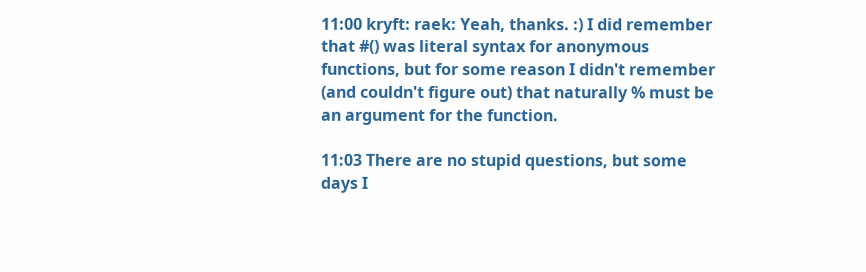11:00 kryft: raek: Yeah, thanks. :) I did remember that #() was literal syntax for anonymous functions, but for some reason I didn't remember (and couldn't figure out) that naturally % must be an argument for the function.

11:03 There are no stupid questions, but some days I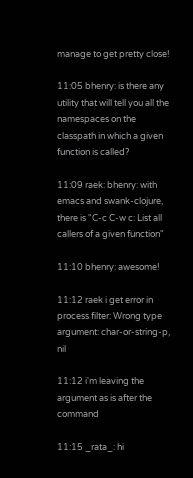manage to get pretty close!

11:05 bhenry: is there any utility that will tell you all the namespaces on the classpath in which a given function is called?

11:09 raek: bhenry: with emacs and swank-clojure, there is "C-c C-w c: List all callers of a given function"

11:10 bhenry: awesome!

11:12 raek i get error in process filter: Wrong type argument: char-or-string-p, nil

11:12 i'm leaving the argument as is after the command

11:15 _rata_: hi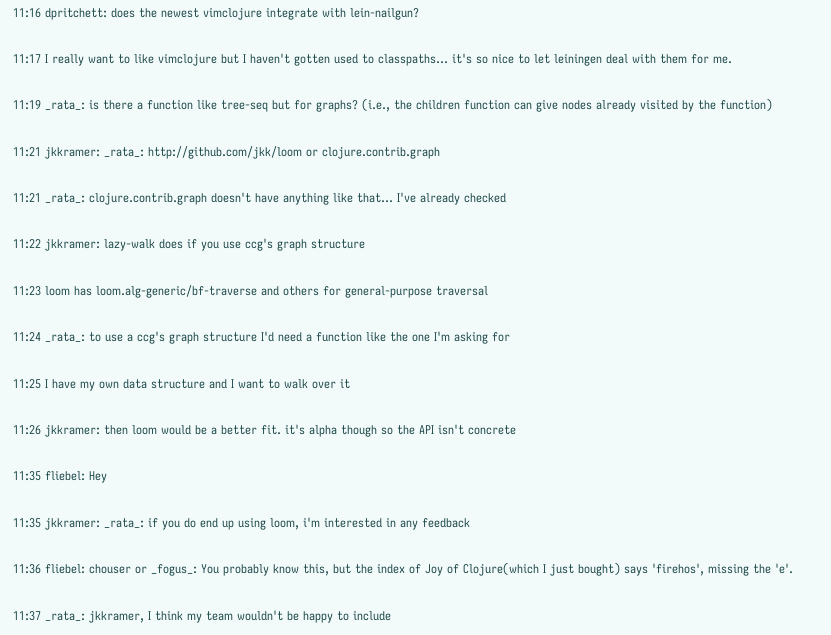11:16 dpritchett: does the newest vimclojure integrate with lein-nailgun?

11:17 I really want to like vimclojure but I haven't gotten used to classpaths... it's so nice to let leiningen deal with them for me.

11:19 _rata_: is there a function like tree-seq but for graphs? (i.e., the children function can give nodes already visited by the function)

11:21 jkkramer: _rata_: http://github.com/jkk/loom or clojure.contrib.graph

11:21 _rata_: clojure.contrib.graph doesn't have anything like that... I've already checked

11:22 jkkramer: lazy-walk does if you use ccg's graph structure

11:23 loom has loom.alg-generic/bf-traverse and others for general-purpose traversal

11:24 _rata_: to use a ccg's graph structure I'd need a function like the one I'm asking for

11:25 I have my own data structure and I want to walk over it

11:26 jkkramer: then loom would be a better fit. it's alpha though so the API isn't concrete

11:35 fliebel: Hey

11:35 jkkramer: _rata_: if you do end up using loom, i'm interested in any feedback

11:36 fliebel: chouser or _fogus_: You probably know this, but the index of Joy of Clojure(which I just bought) says 'firehos', missing the 'e'.

11:37 _rata_: jkkramer, I think my team wouldn't be happy to include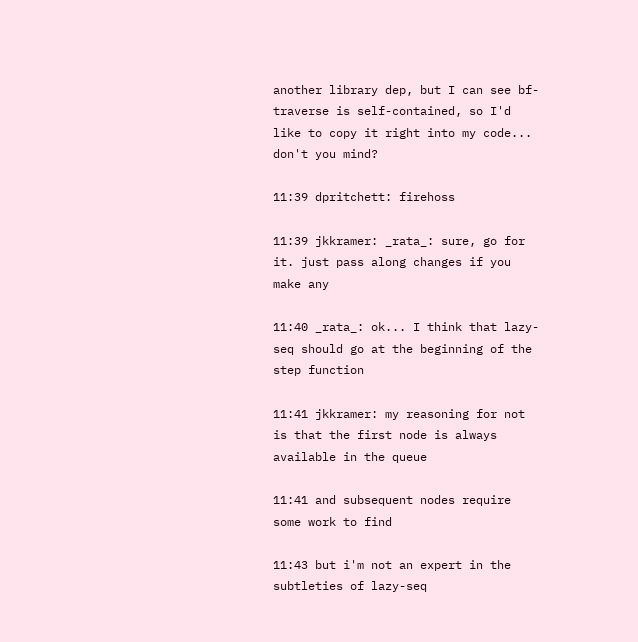another library dep, but I can see bf-traverse is self-contained, so I'd like to copy it right into my code... don't you mind?

11:39 dpritchett: firehoss

11:39 jkkramer: _rata_: sure, go for it. just pass along changes if you make any

11:40 _rata_: ok... I think that lazy-seq should go at the beginning of the step function

11:41 jkkramer: my reasoning for not is that the first node is always available in the queue

11:41 and subsequent nodes require some work to find

11:43 but i'm not an expert in the subtleties of lazy-seq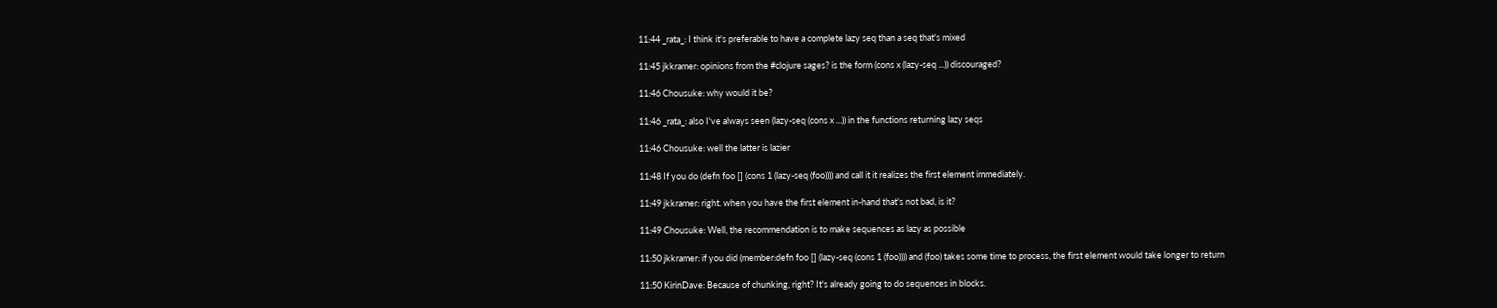11:44 _rata_: I think it's preferable to have a complete lazy seq than a seq that's mixed

11:45 jkkramer: opinions from the #clojure sages? is the form (cons x (lazy-seq ...)) discouraged?

11:46 Chousuke: why would it be?

11:46 _rata_: also I've always seen (lazy-seq (cons x ...)) in the functions returning lazy seqs

11:46 Chousuke: well the latter is lazier

11:48 If you do (defn foo [] (cons 1 (lazy-seq (foo)))) and call it it realizes the first element immediately.

11:49 jkkramer: right. when you have the first element in-hand that's not bad, is it?

11:49 Chousuke: Well, the recommendation is to make sequences as lazy as possible

11:50 jkkramer: if you did (member:defn foo [] (lazy-seq (cons 1 (foo)))) and (foo) takes some time to process, the first element would take longer to return

11:50 KirinDave: Because of chunking, right? It's already going to do sequences in blocks.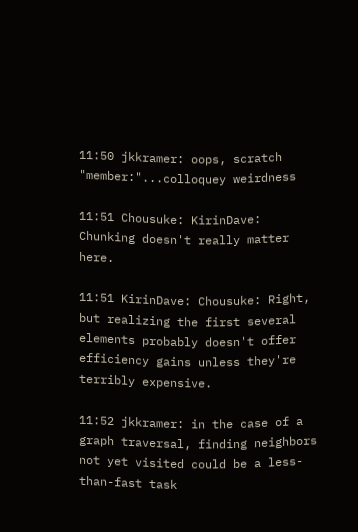11:50 jkkramer: oops, scratch "member:"...colloquey weirdness

11:51 Chousuke: KirinDave: Chunking doesn't really matter here.

11:51 KirinDave: Chousuke: Right, but realizing the first several elements probably doesn't offer efficiency gains unless they're terribly expensive.

11:52 jkkramer: in the case of a graph traversal, finding neighbors not yet visited could be a less-than-fast task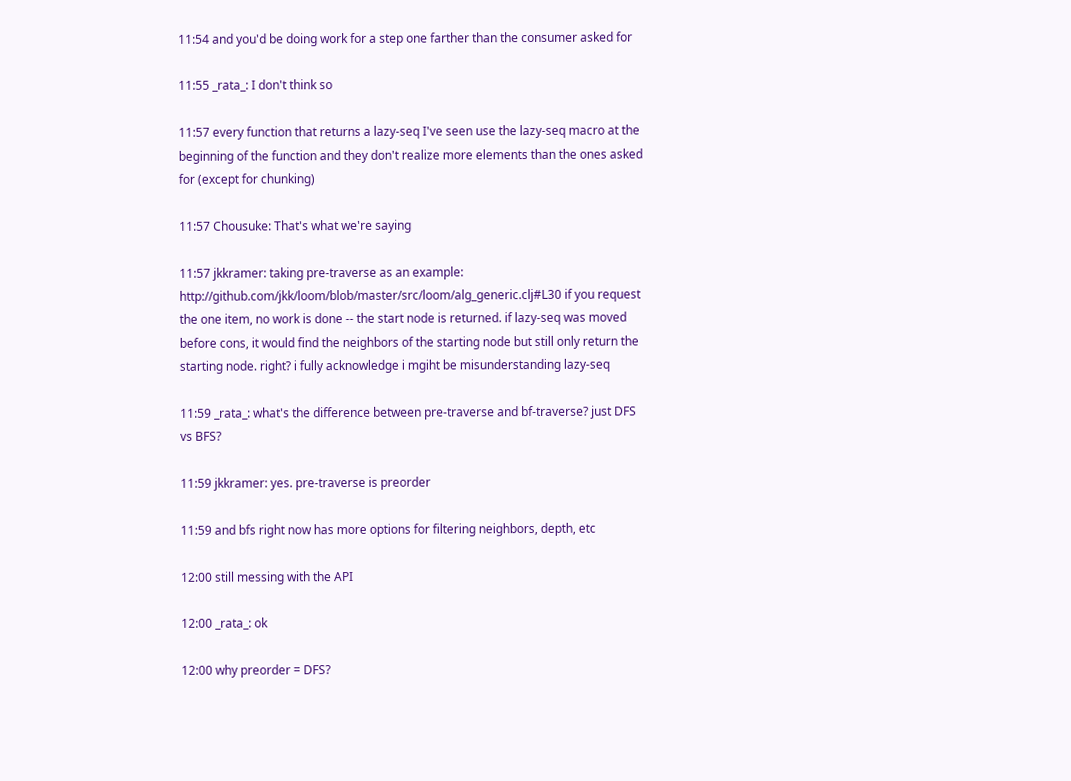11:54 and you'd be doing work for a step one farther than the consumer asked for

11:55 _rata_: I don't think so

11:57 every function that returns a lazy-seq I've seen use the lazy-seq macro at the beginning of the function and they don't realize more elements than the ones asked for (except for chunking)

11:57 Chousuke: That's what we're saying

11:57 jkkramer: taking pre-traverse as an example: http://github.com/jkk/loom/blob/master/src/loom/alg_generic.clj#L30 if you request the one item, no work is done -- the start node is returned. if lazy-seq was moved before cons, it would find the neighbors of the starting node but still only return the starting node. right? i fully acknowledge i mgiht be misunderstanding lazy-seq

11:59 _rata_: what's the difference between pre-traverse and bf-traverse? just DFS vs BFS?

11:59 jkkramer: yes. pre-traverse is preorder

11:59 and bfs right now has more options for filtering neighbors, depth, etc

12:00 still messing with the API

12:00 _rata_: ok

12:00 why preorder = DFS?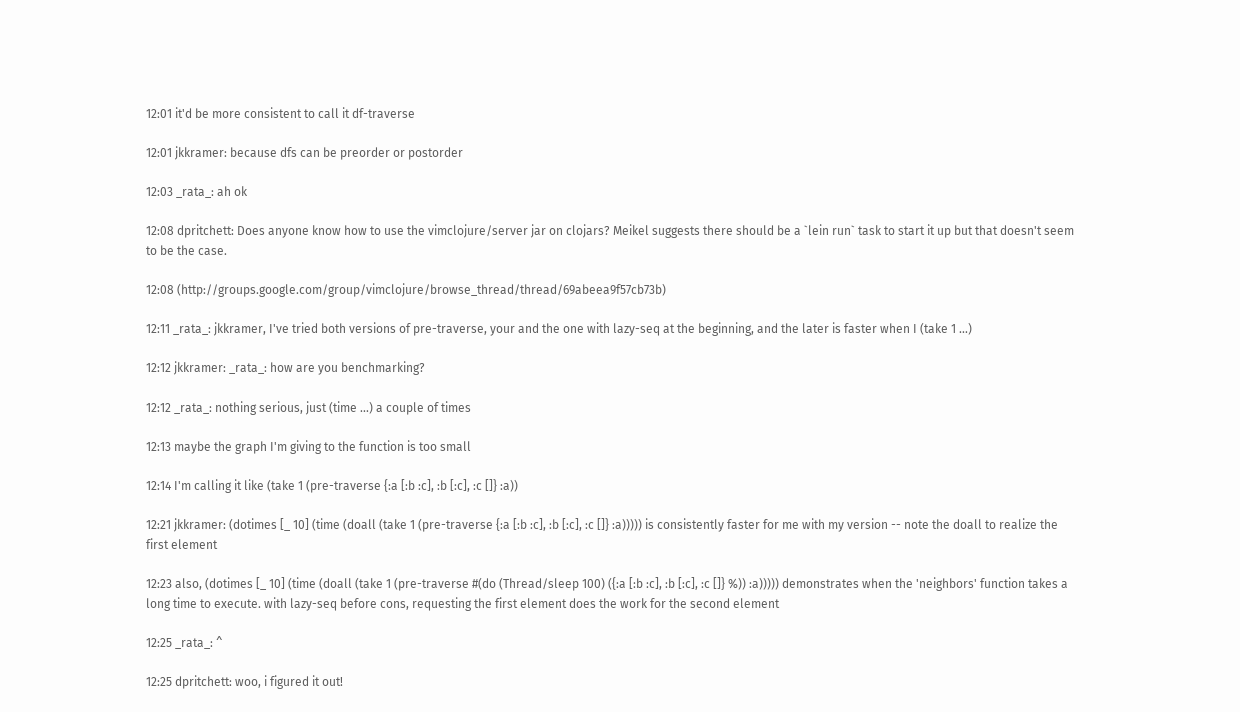12:01 it'd be more consistent to call it df-traverse

12:01 jkkramer: because dfs can be preorder or postorder

12:03 _rata_: ah ok

12:08 dpritchett: Does anyone know how to use the vimclojure/server jar on clojars? Meikel suggests there should be a `lein run` task to start it up but that doesn't seem to be the case.

12:08 (http://groups.google.com/group/vimclojure/browse_thread/thread/69abeea9f57cb73b)

12:11 _rata_: jkkramer, I've tried both versions of pre-traverse, your and the one with lazy-seq at the beginning, and the later is faster when I (take 1 ...)

12:12 jkkramer: _rata_: how are you benchmarking?

12:12 _rata_: nothing serious, just (time ...) a couple of times

12:13 maybe the graph I'm giving to the function is too small

12:14 I'm calling it like (take 1 (pre-traverse {:a [:b :c], :b [:c], :c []} :a))

12:21 jkkramer: (dotimes [_ 10] (time (doall (take 1 (pre-traverse {:a [:b :c], :b [:c], :c []} :a))))) is consistently faster for me with my version -- note the doall to realize the first element

12:23 also, (dotimes [_ 10] (time (doall (take 1 (pre-traverse #(do (Thread/sleep 100) ({:a [:b :c], :b [:c], :c []} %)) :a))))) demonstrates when the 'neighbors' function takes a long time to execute. with lazy-seq before cons, requesting the first element does the work for the second element

12:25 _rata_: ^

12:25 dpritchett: woo, i figured it out!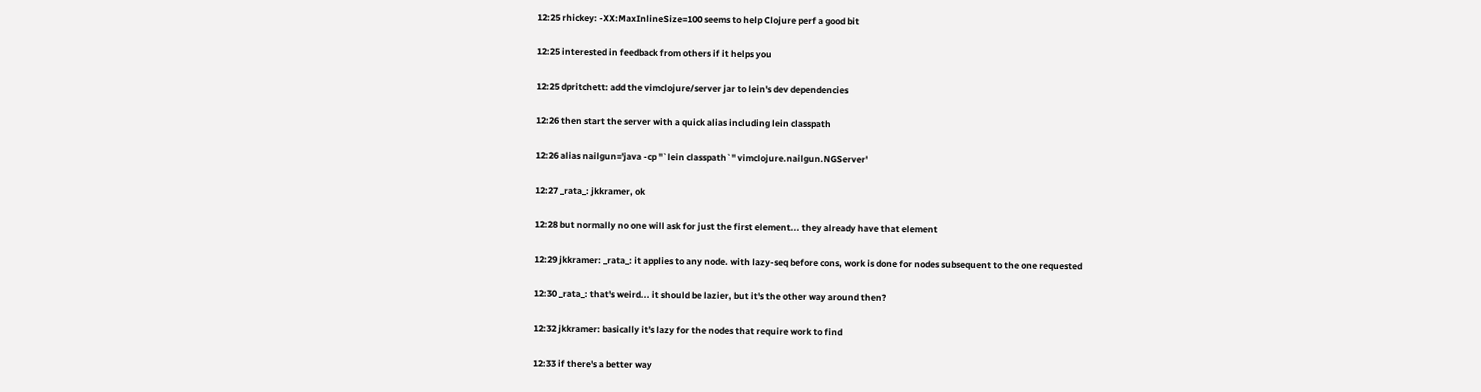12:25 rhickey: -XX:MaxInlineSize=100 seems to help Clojure perf a good bit

12:25 interested in feedback from others if it helps you

12:25 dpritchett: add the vimclojure/server jar to lein's dev dependencies

12:26 then start the server with a quick alias including lein classpath

12:26 alias nailgun='java -cp "`lein classpath`" vimclojure.nailgun.NGServer'

12:27 _rata_: jkkramer, ok

12:28 but normally no one will ask for just the first element... they already have that element

12:29 jkkramer: _rata_: it applies to any node. with lazy-seq before cons, work is done for nodes subsequent to the one requested

12:30 _rata_: that's weird... it should be lazier, but it's the other way around then?

12:32 jkkramer: basically it's lazy for the nodes that require work to find

12:33 if there's a better way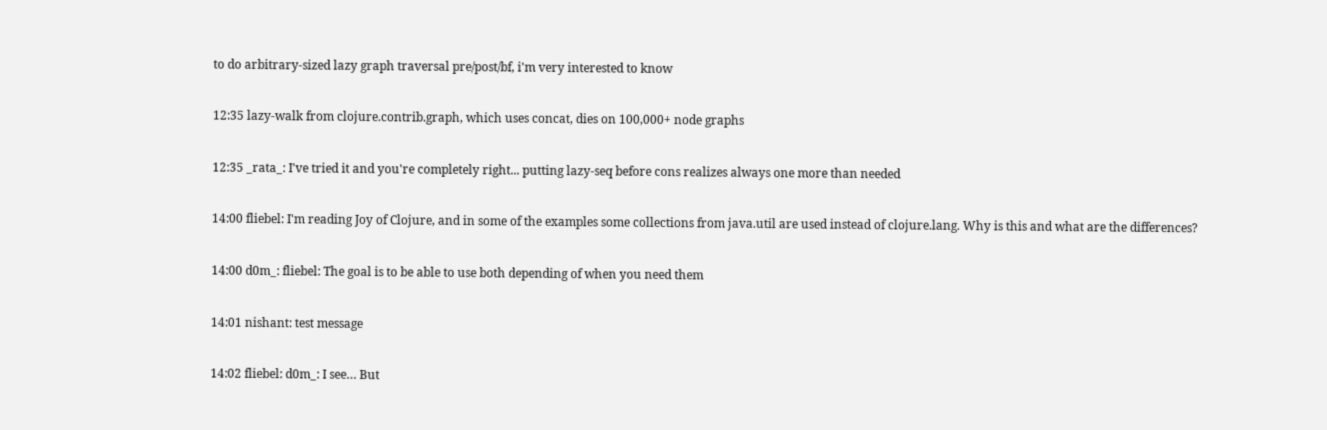to do arbitrary-sized lazy graph traversal pre/post/bf, i'm very interested to know

12:35 lazy-walk from clojure.contrib.graph, which uses concat, dies on 100,000+ node graphs

12:35 _rata_: I've tried it and you're completely right... putting lazy-seq before cons realizes always one more than needed

14:00 fliebel: I'm reading Joy of Clojure, and in some of the examples some collections from java.util are used instead of clojure.lang. Why is this and what are the differences?

14:00 d0m_: fliebel: The goal is to be able to use both depending of when you need them

14:01 nishant: test message

14:02 fliebel: d0m_: I see… But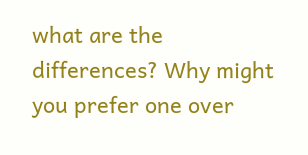what are the differences? Why might you prefer one over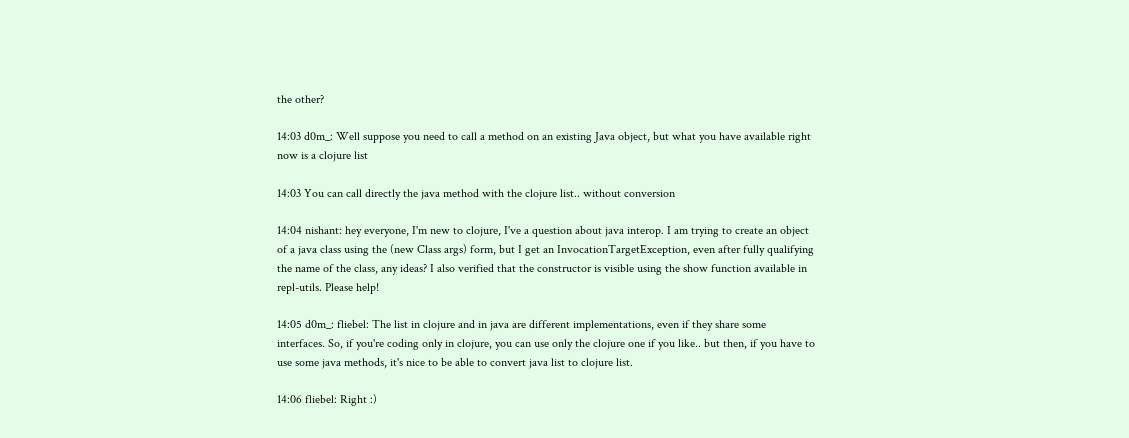the other?

14:03 d0m_: Well suppose you need to call a method on an existing Java object, but what you have available right now is a clojure list

14:03 You can call directly the java method with the clojure list.. without conversion

14:04 nishant: hey everyone, I'm new to clojure, I've a question about java interop. I am trying to create an object of a java class using the (new Class args) form, but I get an InvocationTargetException, even after fully qualifying the name of the class, any ideas? I also verified that the constructor is visible using the show function available in repl-utils. Please help!

14:05 d0m_: fliebel: The list in clojure and in java are different implementations, even if they share some interfaces. So, if you're coding only in clojure, you can use only the clojure one if you like.. but then, if you have to use some java methods, it's nice to be able to convert java list to clojure list.

14:06 fliebel: Right :)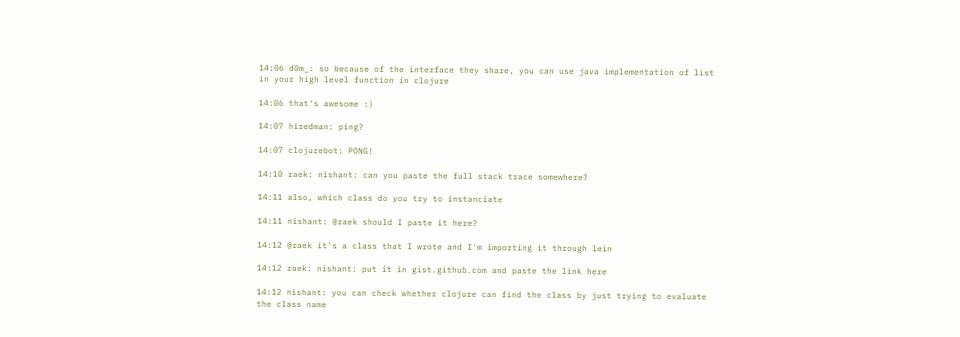14:06 d0m_: so because of the interface they share, you can use java implementation of list in your high level function in clojure

14:06 that's awesome :)

14:07 hiredman: ping?

14:07 clojurebot: PONG!

14:10 raek: nishant: can you paste the full stack trace somewhere?

14:11 also, which class do you try to instanciate

14:11 nishant: @raek should I paste it here?

14:12 @raek it's a class that I wrote and I'm importing it through lein

14:12 raek: nishant: put it in gist.github.com and paste the link here

14:12 nishant: you can check whether clojure can find the class by just trying to evaluate the class name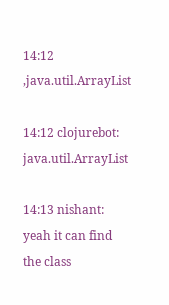14:12 ,java.util.ArrayList

14:12 clojurebot: java.util.ArrayList

14:13 nishant: yeah it can find the class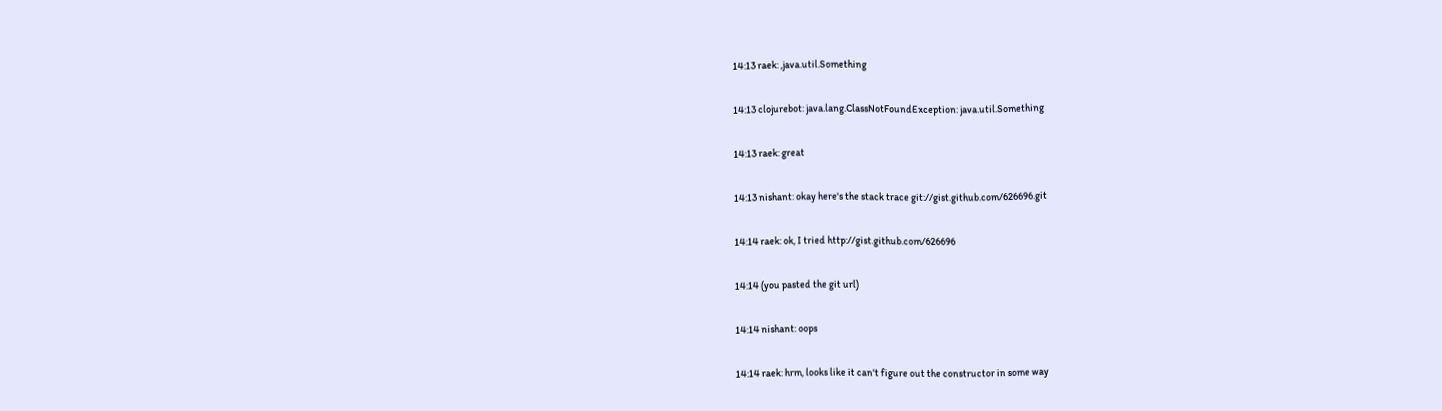14:13 raek: ,java.util.Something

14:13 clojurebot: java.lang.ClassNotFoundException: java.util.Something

14:13 raek: great

14:13 nishant: okay here's the stack trace git://gist.github.com/626696.git

14:14 raek: ok, I tried http://gist.github.com/626696

14:14 (you pasted the git url)

14:14 nishant: oops

14:14 raek: hrm, looks like it can't figure out the constructor in some way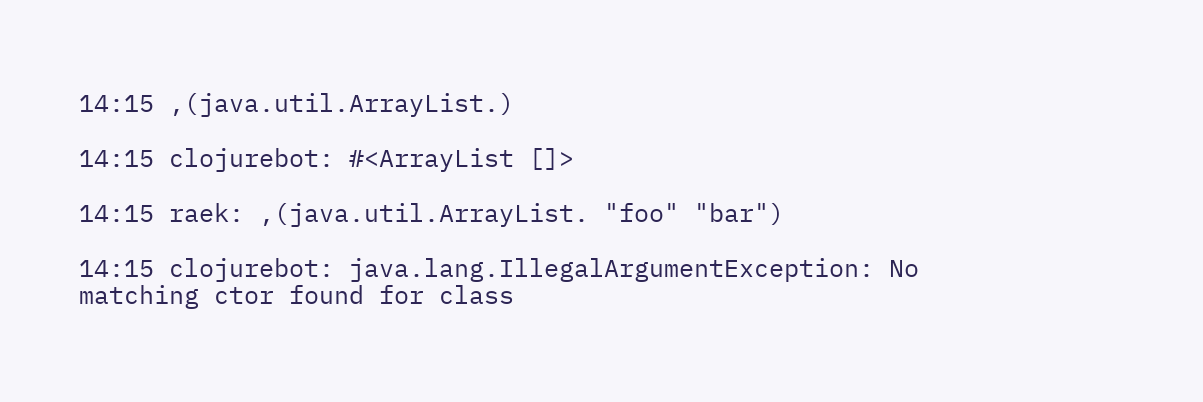14:15 ,(java.util.ArrayList.)

14:15 clojurebot: #<ArrayList []>

14:15 raek: ,(java.util.ArrayList. "foo" "bar")

14:15 clojurebot: java.lang.IllegalArgumentException: No matching ctor found for class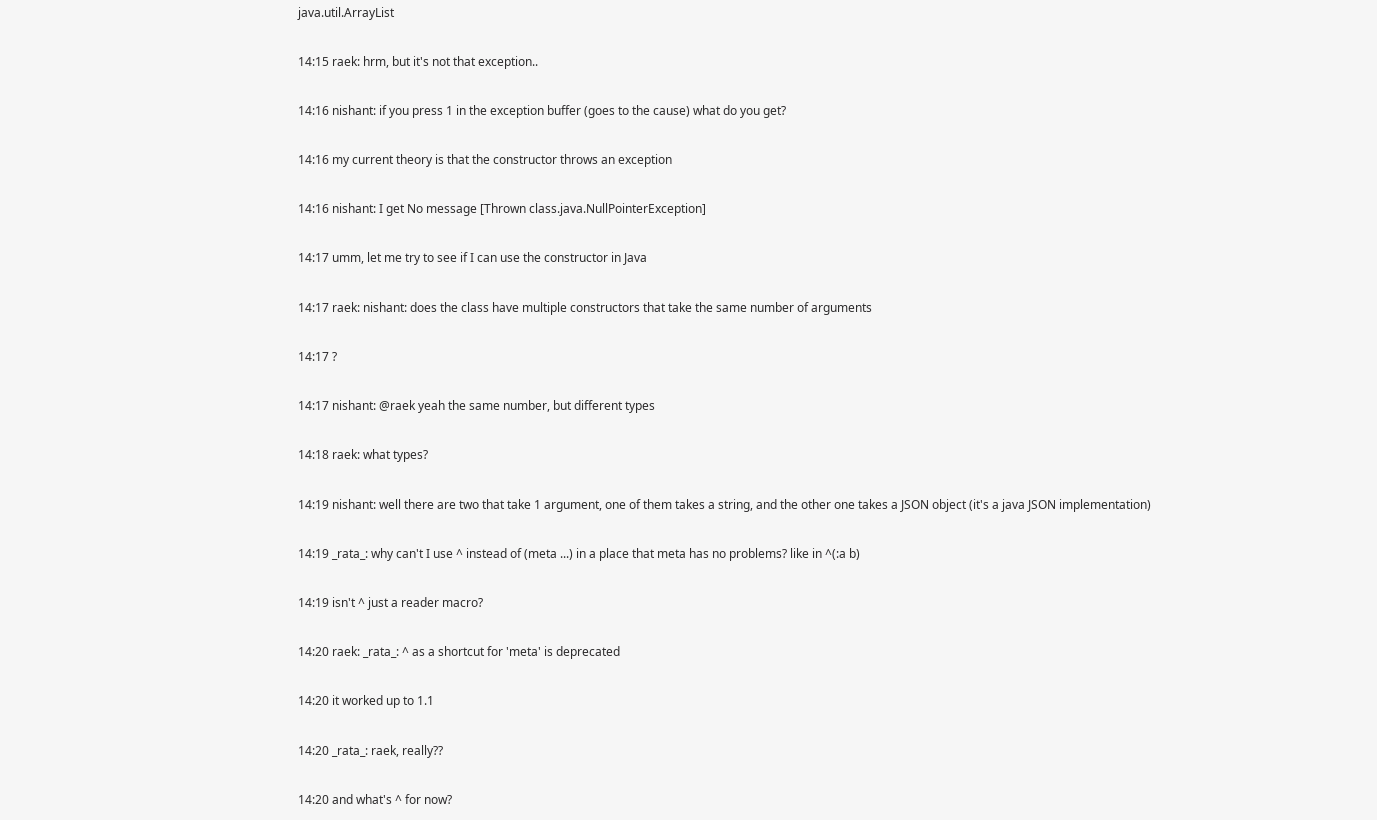java.util.ArrayList

14:15 raek: hrm, but it's not that exception..

14:16 nishant: if you press 1 in the exception buffer (goes to the cause) what do you get?

14:16 my current theory is that the constructor throws an exception

14:16 nishant: I get No message [Thrown class.java.NullPointerException]

14:17 umm, let me try to see if I can use the constructor in Java

14:17 raek: nishant: does the class have multiple constructors that take the same number of arguments

14:17 ?

14:17 nishant: @raek yeah the same number, but different types

14:18 raek: what types?

14:19 nishant: well there are two that take 1 argument, one of them takes a string, and the other one takes a JSON object (it's a java JSON implementation)

14:19 _rata_: why can't I use ^ instead of (meta ...) in a place that meta has no problems? like in ^(:a b)

14:19 isn't ^ just a reader macro?

14:20 raek: _rata_: ^ as a shortcut for 'meta' is deprecated

14:20 it worked up to 1.1

14:20 _rata_: raek, really??

14:20 and what's ^ for now?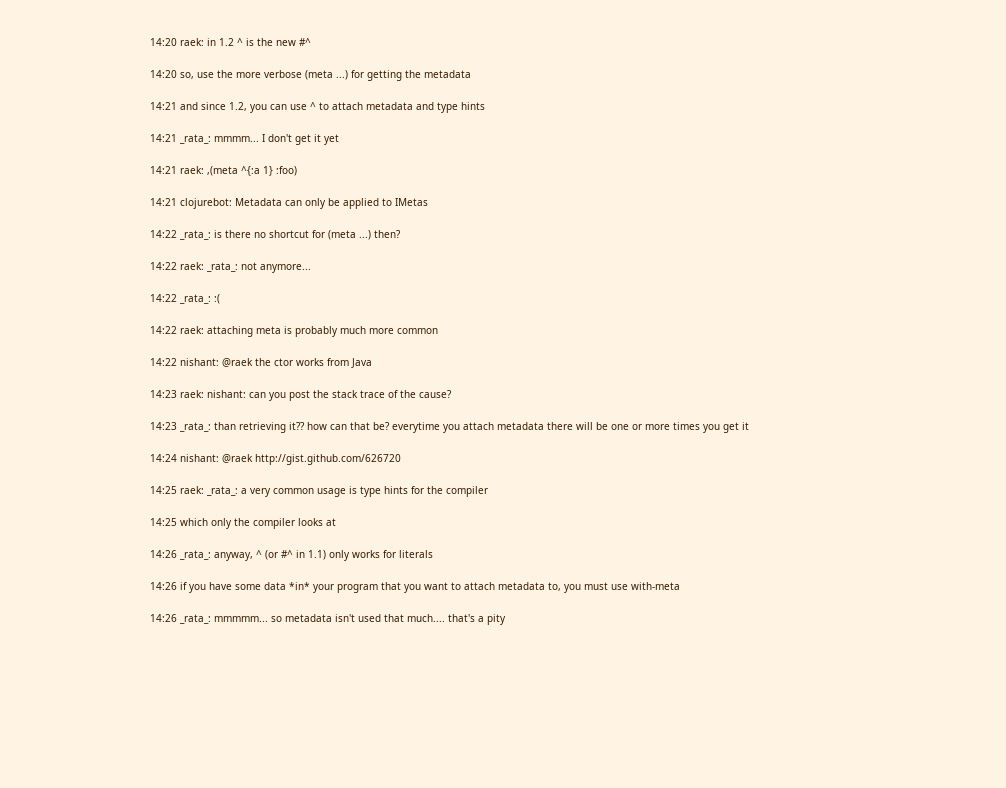14:20 raek: in 1.2 ^ is the new #^

14:20 so, use the more verbose (meta ...) for getting the metadata

14:21 and since 1.2, you can use ^ to attach metadata and type hints

14:21 _rata_: mmmm... I don't get it yet

14:21 raek: ,(meta ^{:a 1} :foo)

14:21 clojurebot: Metadata can only be applied to IMetas

14:22 _rata_: is there no shortcut for (meta ...) then?

14:22 raek: _rata_: not anymore...

14:22 _rata_: :(

14:22 raek: attaching meta is probably much more common

14:22 nishant: @raek the ctor works from Java

14:23 raek: nishant: can you post the stack trace of the cause?

14:23 _rata_: than retrieving it?? how can that be? everytime you attach metadata there will be one or more times you get it

14:24 nishant: @raek http://gist.github.com/626720

14:25 raek: _rata_: a very common usage is type hints for the compiler

14:25 which only the compiler looks at

14:26 _rata_: anyway, ^ (or #^ in 1.1) only works for literals

14:26 if you have some data *in* your program that you want to attach metadata to, you must use with-meta

14:26 _rata_: mmmmm... so metadata isn't used that much.... that's a pity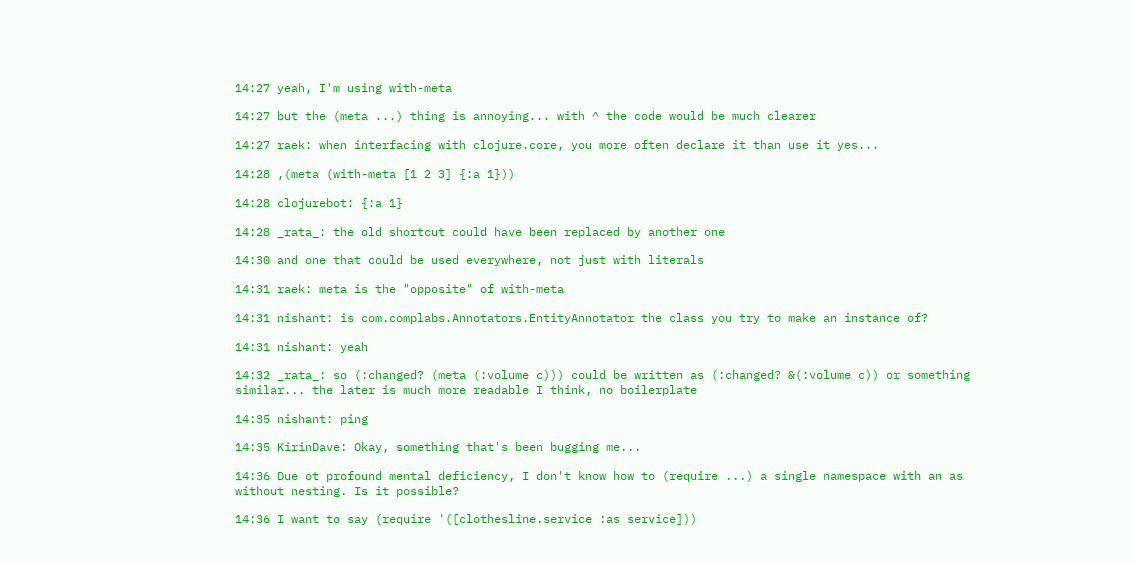14:27 yeah, I'm using with-meta

14:27 but the (meta ...) thing is annoying... with ^ the code would be much clearer

14:27 raek: when interfacing with clojure.core, you more often declare it than use it yes...

14:28 ,(meta (with-meta [1 2 3] {:a 1}))

14:28 clojurebot: {:a 1}

14:28 _rata_: the old shortcut could have been replaced by another one

14:30 and one that could be used everywhere, not just with literals

14:31 raek: meta is the "opposite" of with-meta

14:31 nishant: is com.complabs.Annotators.EntityAnnotator the class you try to make an instance of?

14:31 nishant: yeah

14:32 _rata_: so (:changed? (meta (:volume c))) could be written as (:changed? &(:volume c)) or something similar... the later is much more readable I think, no boilerplate

14:35 nishant: ping

14:35 KirinDave: Okay, something that's been bugging me...

14:36 Due ot profound mental deficiency, I don't know how to (require ...) a single namespace with an as without nesting. Is it possible?

14:36 I want to say (require '([clothesline.service :as service]))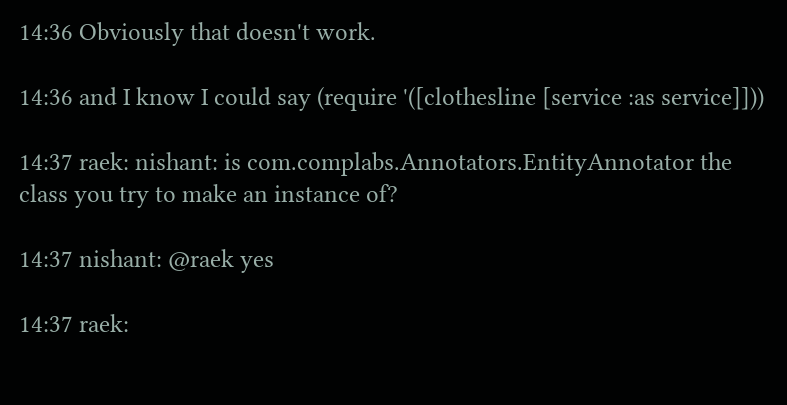14:36 Obviously that doesn't work.

14:36 and I know I could say (require '([clothesline [service :as service]]))

14:37 raek: nishant: is com.complabs.Annotators.EntityAnnotator the class you try to make an instance of?

14:37 nishant: @raek yes

14:37 raek: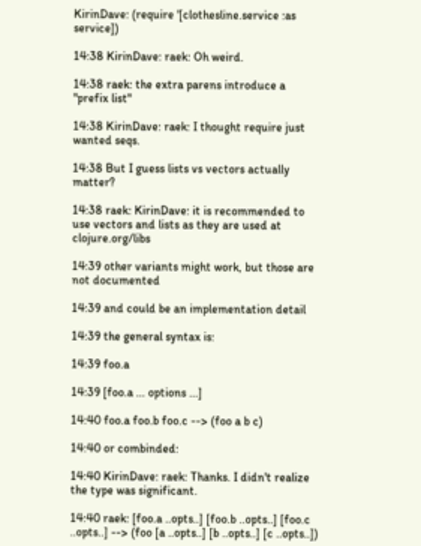KirinDave: (require '[clothesline.service :as service])

14:38 KirinDave: raek: Oh weird.

14:38 raek: the extra parens introduce a "prefix list"

14:38 KirinDave: raek: I thought require just wanted seqs.

14:38 But I guess lists vs vectors actually matter?

14:38 raek: KirinDave: it is recommended to use vectors and lists as they are used at clojure.org/libs

14:39 other variants might work, but those are not documented

14:39 and could be an implementation detail

14:39 the general syntax is:

14:39 foo.a

14:39 [foo.a ... options ...]

14:40 foo.a foo.b foo.c --> (foo a b c)

14:40 or combinded:

14:40 KirinDave: raek: Thanks. I didn't realize the type was significant.

14:40 raek: [foo.a ..opts..] [foo.b ..opts..] [foo.c ..opts..] --> (foo [a ..opts..] [b ..opts..] [c ..opts..])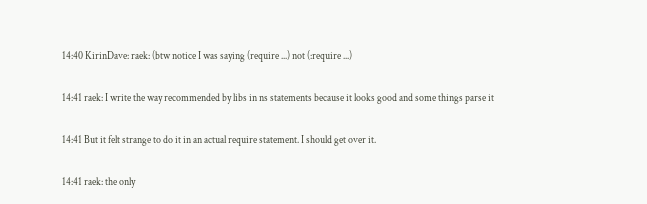14:40 KirinDave: raek: (btw notice I was saying (require ...) not (:require ...)

14:41 raek: I write the way recommended by libs in ns statements because it looks good and some things parse it

14:41 But it felt strange to do it in an actual require statement. I should get over it.

14:41 raek: the only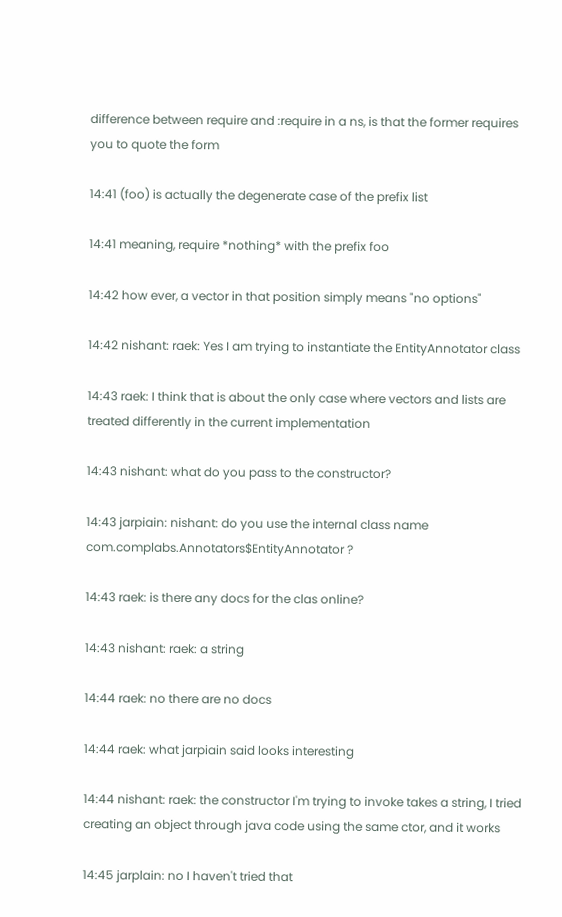difference between require and :require in a ns, is that the former requires you to quote the form

14:41 (foo) is actually the degenerate case of the prefix list

14:41 meaning, require *nothing* with the prefix foo

14:42 how ever, a vector in that position simply means "no options"

14:42 nishant: raek: Yes I am trying to instantiate the EntityAnnotator class

14:43 raek: I think that is about the only case where vectors and lists are treated differently in the current implementation

14:43 nishant: what do you pass to the constructor?

14:43 jarpiain: nishant: do you use the internal class name com.complabs.Annotators$EntityAnnotator ?

14:43 raek: is there any docs for the clas online?

14:43 nishant: raek: a string

14:44 raek: no there are no docs

14:44 raek: what jarpiain said looks interesting

14:44 nishant: raek: the constructor I'm trying to invoke takes a string, I tried creating an object through java code using the same ctor, and it works

14:45 jarplain: no I haven't tried that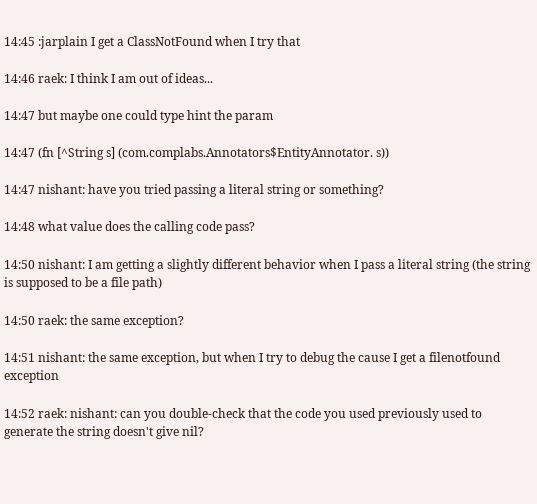14:45 :jarplain I get a ClassNotFound when I try that

14:46 raek: I think I am out of ideas...

14:47 but maybe one could type hint the param

14:47 (fn [^String s] (com.complabs.Annotators$EntityAnnotator. s))

14:47 nishant: have you tried passing a literal string or something?

14:48 what value does the calling code pass?

14:50 nishant: I am getting a slightly different behavior when I pass a literal string (the string is supposed to be a file path)

14:50 raek: the same exception?

14:51 nishant: the same exception, but when I try to debug the cause I get a filenotfound exception

14:52 raek: nishant: can you double-check that the code you used previously used to generate the string doesn't give nil?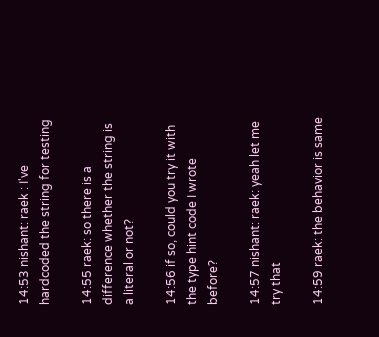14:53 nishant: raek : I've hardcoded the string for testing

14:55 raek: so there is a difference whether the string is a literal or not?

14:56 if so, could you try it with the type hint code I wrote before?

14:57 nishant: raek: yeah let me try that

14:59 raek: the behavior is same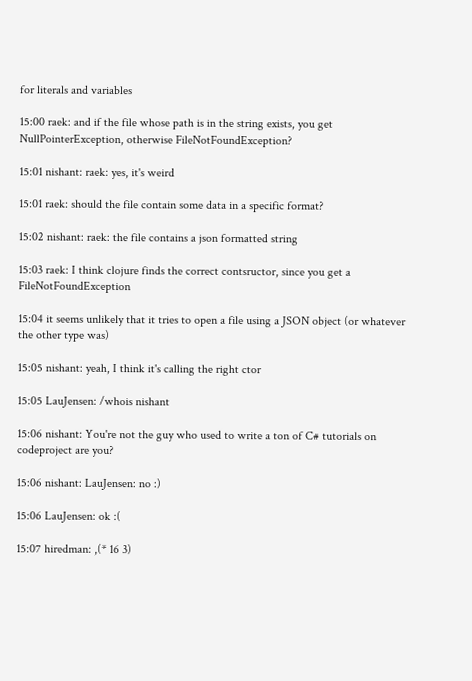for literals and variables

15:00 raek: and if the file whose path is in the string exists, you get NullPointerException, otherwise FileNotFoundException?

15:01 nishant: raek: yes, it's weird

15:01 raek: should the file contain some data in a specific format?

15:02 nishant: raek: the file contains a json formatted string

15:03 raek: I think clojure finds the correct contsructor, since you get a FileNotFoundException

15:04 it seems unlikely that it tries to open a file using a JSON object (or whatever the other type was)

15:05 nishant: yeah, I think it's calling the right ctor

15:05 LauJensen: /whois nishant

15:06 nishant: You're not the guy who used to write a ton of C# tutorials on codeproject are you?

15:06 nishant: LauJensen: no :)

15:06 LauJensen: ok :(

15:07 hiredman: ,(* 16 3)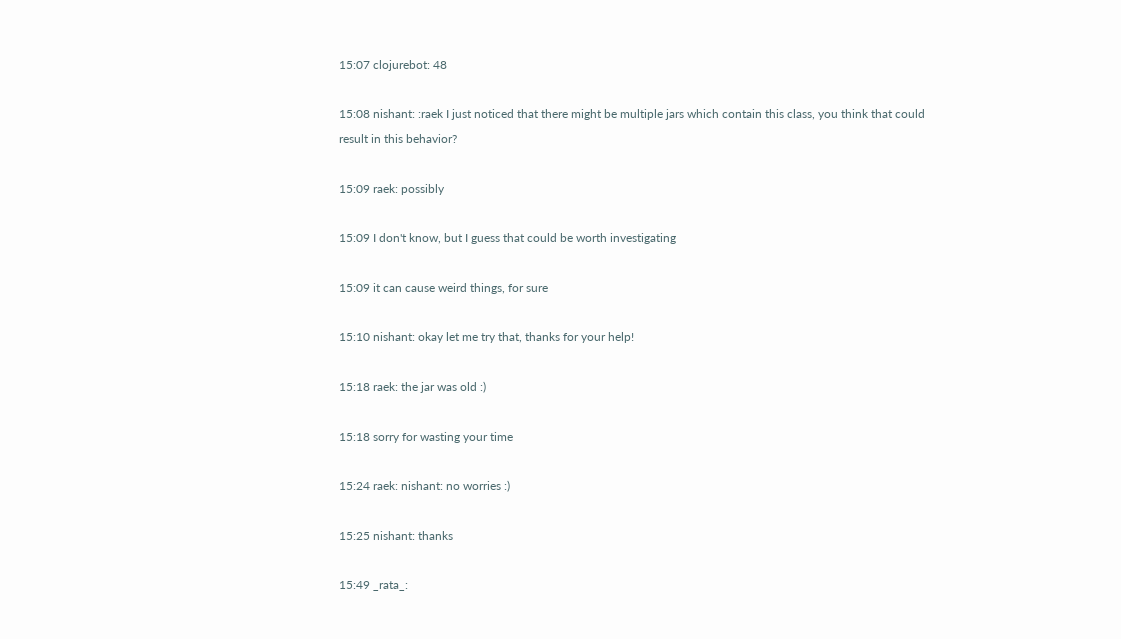15:07 clojurebot: 48

15:08 nishant: :raek I just noticed that there might be multiple jars which contain this class, you think that could result in this behavior?

15:09 raek: possibly

15:09 I don't know, but I guess that could be worth investigating

15:09 it can cause weird things, for sure

15:10 nishant: okay let me try that, thanks for your help!

15:18 raek: the jar was old :)

15:18 sorry for wasting your time

15:24 raek: nishant: no worries :)

15:25 nishant: thanks

15:49 _rata_: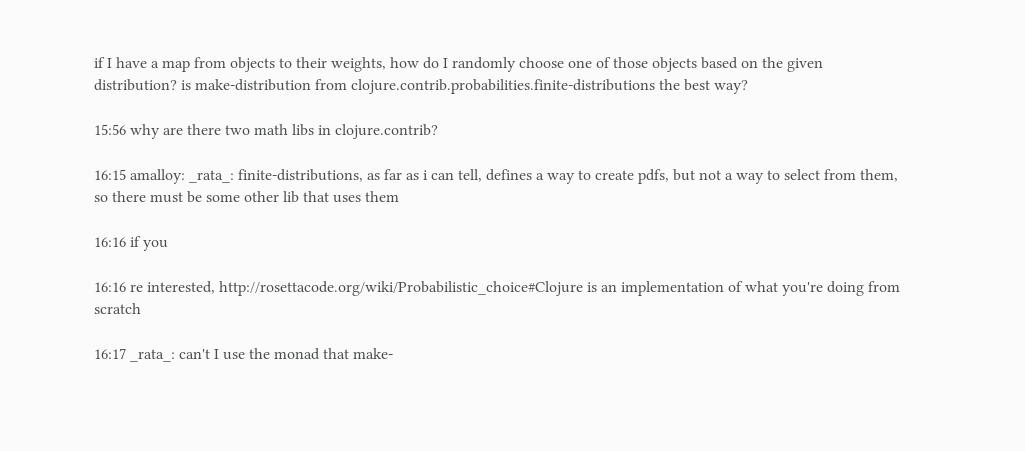if I have a map from objects to their weights, how do I randomly choose one of those objects based on the given distribution? is make-distribution from clojure.contrib.probabilities.finite-distributions the best way?

15:56 why are there two math libs in clojure.contrib?

16:15 amalloy: _rata_: finite-distributions, as far as i can tell, defines a way to create pdfs, but not a way to select from them, so there must be some other lib that uses them

16:16 if you

16:16 re interested, http://rosettacode.org/wiki/Probabilistic_choice#Clojure is an implementation of what you're doing from scratch

16:17 _rata_: can't I use the monad that make-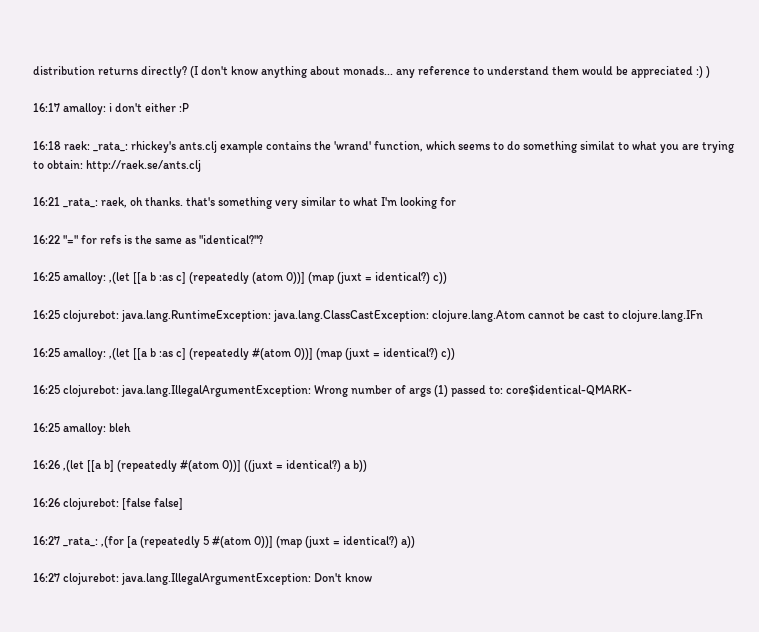distribution returns directly? (I don't know anything about monads... any reference to understand them would be appreciated :) )

16:17 amalloy: i don't either :P

16:18 raek: _rata_: rhickey's ants.clj example contains the 'wrand' function, which seems to do something similat to what you are trying to obtain: http://raek.se/ants.clj

16:21 _rata_: raek, oh thanks. that's something very similar to what I'm looking for

16:22 "=" for refs is the same as "identical?"?

16:25 amalloy: ,(let [[a b :as c] (repeatedly (atom 0))] (map (juxt = identical?) c))

16:25 clojurebot: java.lang.RuntimeException: java.lang.ClassCastException: clojure.lang.Atom cannot be cast to clojure.lang.IFn

16:25 amalloy: ,(let [[a b :as c] (repeatedly #(atom 0))] (map (juxt = identical?) c))

16:25 clojurebot: java.lang.IllegalArgumentException: Wrong number of args (1) passed to: core$identical-QMARK-

16:25 amalloy: bleh

16:26 ,(let [[a b] (repeatedly #(atom 0))] ((juxt = identical?) a b))

16:26 clojurebot: [false false]

16:27 _rata_: ,(for [a (repeatedly 5 #(atom 0))] (map (juxt = identical?) a))

16:27 clojurebot: java.lang.IllegalArgumentException: Don't know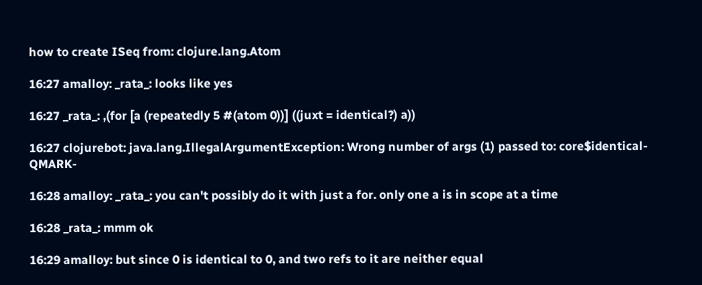how to create ISeq from: clojure.lang.Atom

16:27 amalloy: _rata_: looks like yes

16:27 _rata_: ,(for [a (repeatedly 5 #(atom 0))] ((juxt = identical?) a))

16:27 clojurebot: java.lang.IllegalArgumentException: Wrong number of args (1) passed to: core$identical-QMARK-

16:28 amalloy: _rata_: you can't possibly do it with just a for. only one a is in scope at a time

16:28 _rata_: mmm ok

16:29 amalloy: but since 0 is identical to 0, and two refs to it are neither equal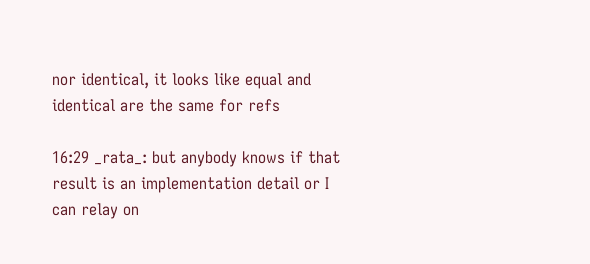nor identical, it looks like equal and identical are the same for refs

16:29 _rata_: but anybody knows if that result is an implementation detail or I can relay on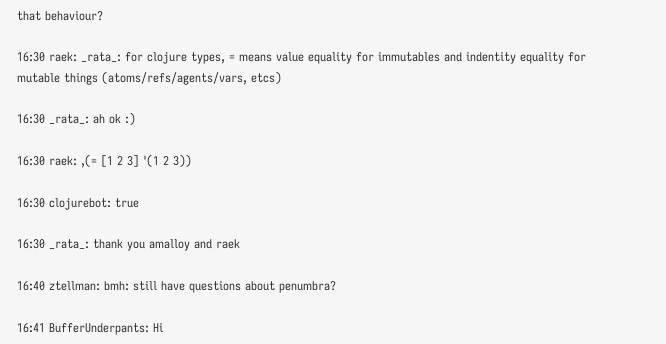that behaviour?

16:30 raek: _rata_: for clojure types, = means value equality for immutables and indentity equality for mutable things (atoms/refs/agents/vars, etcs)

16:30 _rata_: ah ok :)

16:30 raek: ,(= [1 2 3] '(1 2 3))

16:30 clojurebot: true

16:30 _rata_: thank you amalloy and raek

16:40 ztellman: bmh: still have questions about penumbra?

16:41 BufferUnderpants: Hi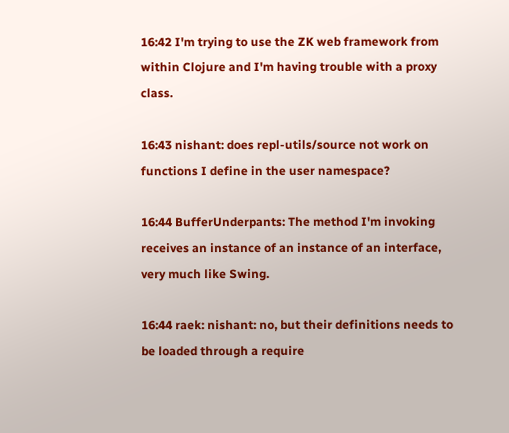16:42 I'm trying to use the ZK web framework from within Clojure and I'm having trouble with a proxy class.

16:43 nishant: does repl-utils/source not work on functions I define in the user namespace?

16:44 BufferUnderpants: The method I'm invoking receives an instance of an instance of an interface, very much like Swing.

16:44 raek: nishant: no, but their definitions needs to be loaded through a require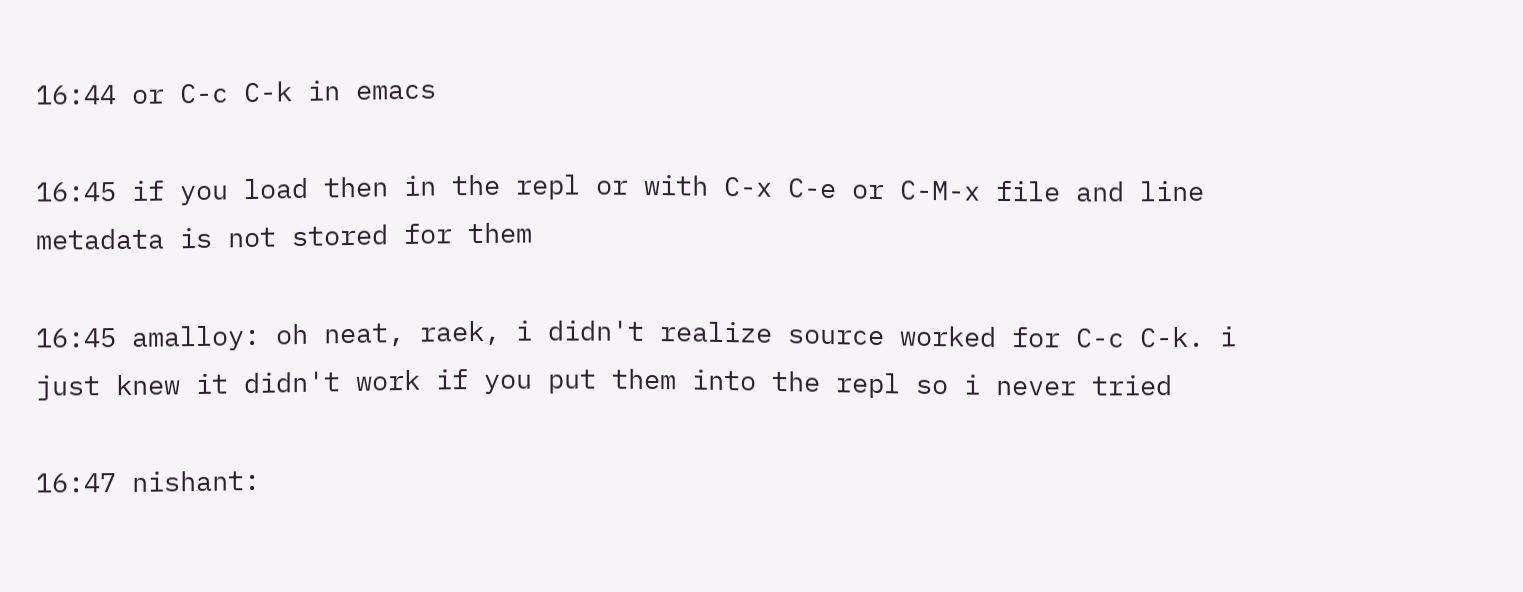16:44 or C-c C-k in emacs

16:45 if you load then in the repl or with C-x C-e or C-M-x file and line metadata is not stored for them

16:45 amalloy: oh neat, raek, i didn't realize source worked for C-c C-k. i just knew it didn't work if you put them into the repl so i never tried

16:47 nishant: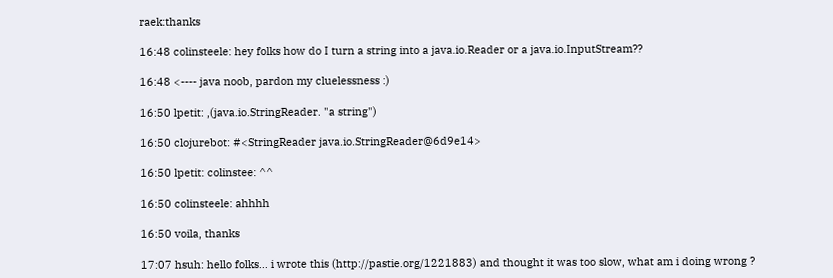raek:thanks

16:48 colinsteele: hey folks how do I turn a string into a java.io.Reader or a java.io.InputStream??

16:48 <---- java noob, pardon my cluelessness :)

16:50 lpetit: ,(java.io.StringReader. "a string")

16:50 clojurebot: #<StringReader java.io.StringReader@6d9e14>

16:50 lpetit: colinstee: ^^

16:50 colinsteele: ahhhh

16:50 voila, thanks

17:07 hsuh: hello folks... i wrote this (http://pastie.org/1221883) and thought it was too slow, what am i doing wrong ?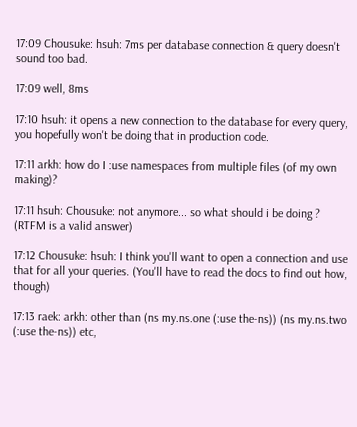17:09 Chousuke: hsuh: 7ms per database connection & query doesn't sound too bad.

17:09 well, 8ms

17:10 hsuh: it opens a new connection to the database for every query, you hopefully won't be doing that in production code.

17:11 arkh: how do I :use namespaces from multiple files (of my own making)?

17:11 hsuh: Chousuke: not anymore... so what should i be doing ? (RTFM is a valid answer)

17:12 Chousuke: hsuh: I think you'll want to open a connection and use that for all your queries. (You'll have to read the docs to find out how, though)

17:13 raek: arkh: other than (ns my.ns.one (:use the-ns)) (ns my.ns.two (:use the-ns)) etc,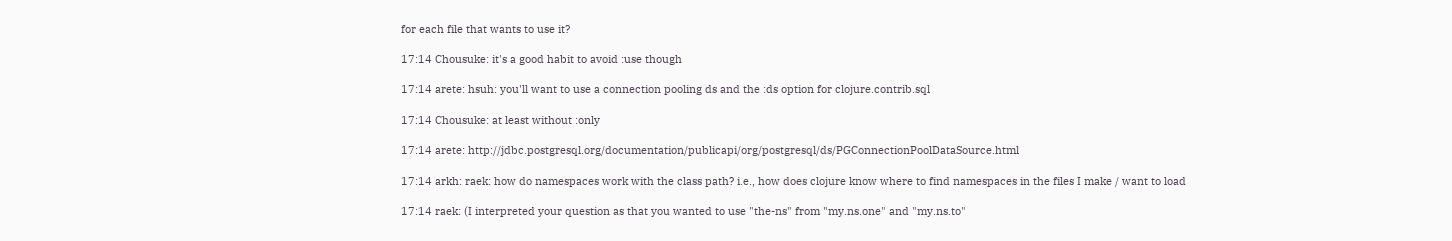for each file that wants to use it?

17:14 Chousuke: it's a good habit to avoid :use though

17:14 arete: hsuh: you'll want to use a connection pooling ds and the :ds option for clojure.contrib.sql

17:14 Chousuke: at least without :only

17:14 arete: http://jdbc.postgresql.org/documentation/publicapi/org/postgresql/ds/PGConnectionPoolDataSource.html

17:14 arkh: raek: how do namespaces work with the class path? i.e., how does clojure know where to find namespaces in the files I make / want to load

17:14 raek: (I interpreted your question as that you wanted to use "the-ns" from "my.ns.one" and "my.ns.to"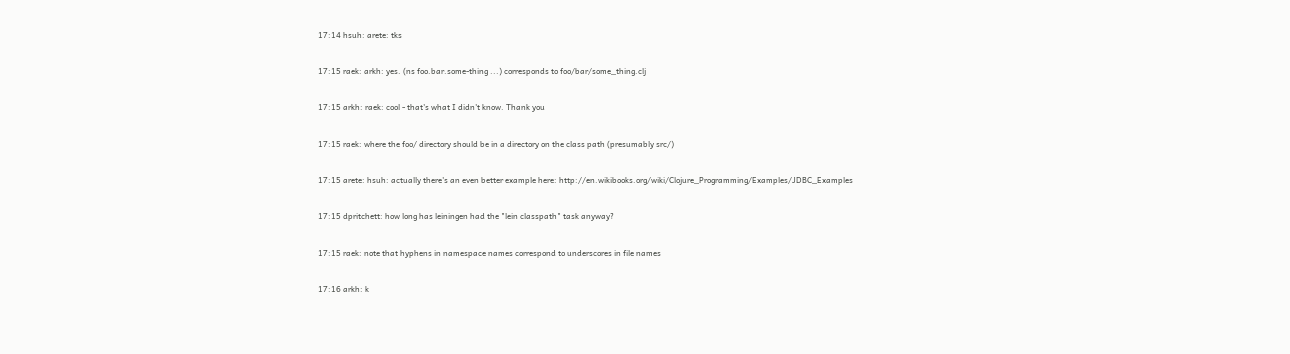17:14 hsuh: arete: tks

17:15 raek: arkh: yes. (ns foo.bar.some-thing ...) corresponds to foo/bar/some_thing.clj

17:15 arkh: raek: cool - that's what I didn't know. Thank you

17:15 raek: where the foo/ directory should be in a directory on the class path (presumably src/)

17:15 arete: hsuh: actually there's an even better example here: http://en.wikibooks.org/wiki/Clojure_Programming/Examples/JDBC_Examples

17:15 dpritchett: how long has leiningen had the "lein classpath" task anyway?

17:15 raek: note that hyphens in namespace names correspond to underscores in file names

17:16 arkh: k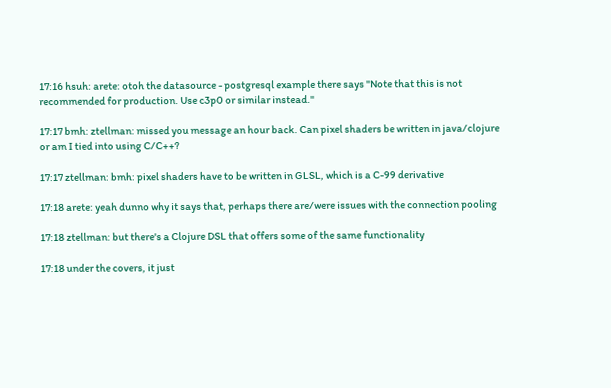17:16 hsuh: arete: otoh the datasource - postgresql example there says "Note that this is not recommended for production. Use c3p0 or similar instead."

17:17 bmh: ztellman: missed you message an hour back. Can pixel shaders be written in java/clojure or am I tied into using C/C++?

17:17 ztellman: bmh: pixel shaders have to be written in GLSL, which is a C-99 derivative

17:18 arete: yeah dunno why it says that, perhaps there are/were issues with the connection pooling

17:18 ztellman: but there's a Clojure DSL that offers some of the same functionality

17:18 under the covers, it just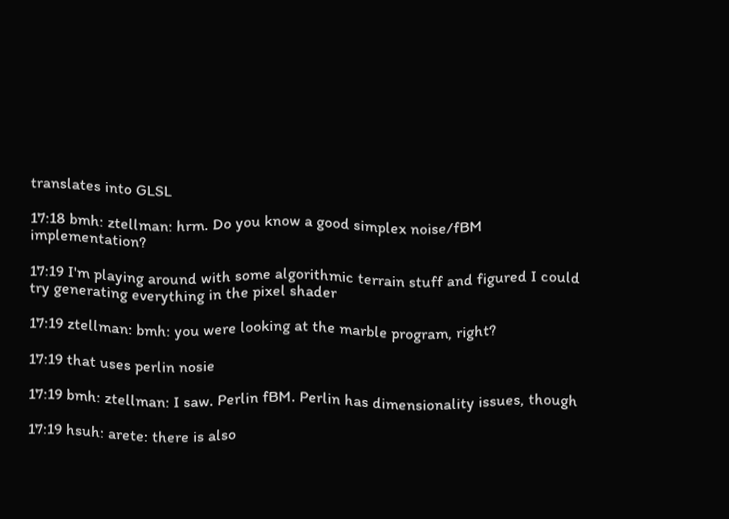translates into GLSL

17:18 bmh: ztellman: hrm. Do you know a good simplex noise/fBM implementation?

17:19 I'm playing around with some algorithmic terrain stuff and figured I could try generating everything in the pixel shader

17:19 ztellman: bmh: you were looking at the marble program, right?

17:19 that uses perlin nosie

17:19 bmh: ztellman: I saw. Perlin fBM. Perlin has dimensionality issues, though

17:19 hsuh: arete: there is also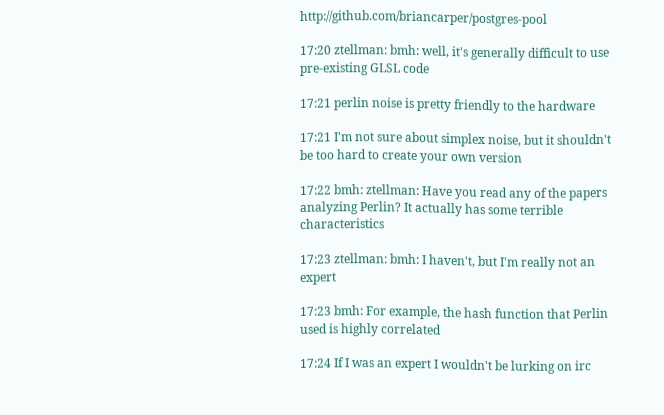http://github.com/briancarper/postgres-pool

17:20 ztellman: bmh: well, it's generally difficult to use pre-existing GLSL code

17:21 perlin noise is pretty friendly to the hardware

17:21 I'm not sure about simplex noise, but it shouldn't be too hard to create your own version

17:22 bmh: ztellman: Have you read any of the papers analyzing Perlin? It actually has some terrible characteristics

17:23 ztellman: bmh: I haven't, but I'm really not an expert

17:23 bmh: For example, the hash function that Perlin used is highly correlated

17:24 If I was an expert I wouldn't be lurking on irc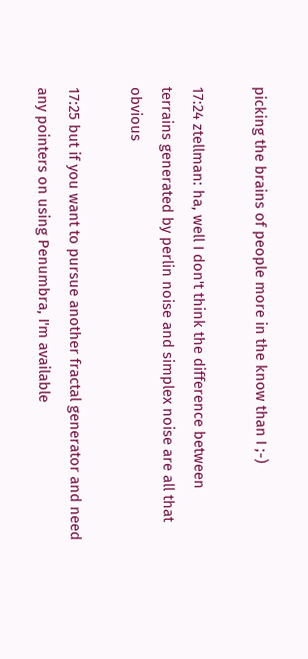picking the brains of people more in the know than I ;-)

17:24 ztellman: ha, well I don't think the difference between terrains generated by perlin noise and simplex noise are all that obvious

17:25 but if you want to pursue another fractal generator and need any pointers on using Penumbra, I'm available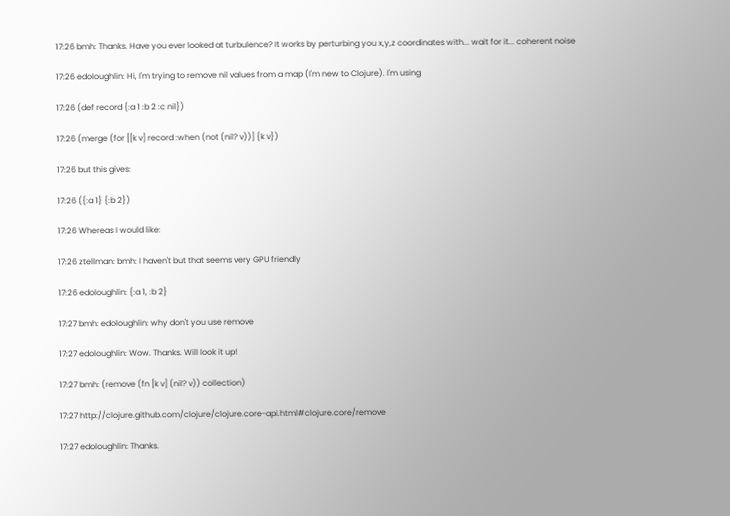17:26 bmh: Thanks. Have you ever looked at turbulence? It works by perturbing you x,y,z coordinates with... wait for it... coherent noise

17:26 edoloughlin: Hi, I'm trying to remove nil values from a map (I'm new to Clojure). I'm using

17:26 (def record {:a 1 :b 2 :c nil})

17:26 (merge (for [[k v] record :when (not (nil? v))] {k v})

17:26 but this gives:

17:26 ({:a 1} {:b 2})

17:26 Whereas I would like:

17:26 ztellman: bmh: I haven't but that seems very GPU friendly

17:26 edoloughlin: {:a 1, :b 2}

17:27 bmh: edoloughlin: why don't you use remove

17:27 edoloughlin: Wow. Thanks. Will look it up!

17:27 bmh: (remove (fn [k v] (nil? v)) collection)

17:27 http://clojure.github.com/clojure/clojure.core-api.html#clojure.core/remove

17:27 edoloughlin: Thanks.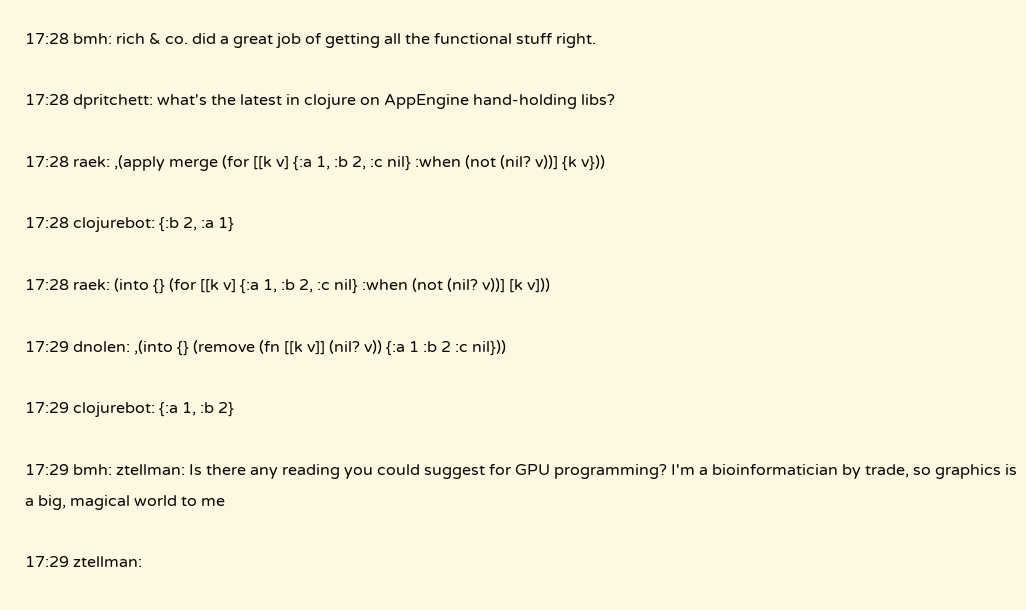17:28 bmh: rich & co. did a great job of getting all the functional stuff right.

17:28 dpritchett: what's the latest in clojure on AppEngine hand-holding libs?

17:28 raek: ,(apply merge (for [[k v] {:a 1, :b 2, :c nil} :when (not (nil? v))] {k v}))

17:28 clojurebot: {:b 2, :a 1}

17:28 raek: (into {} (for [[k v] {:a 1, :b 2, :c nil} :when (not (nil? v))] [k v]))

17:29 dnolen: ,(into {} (remove (fn [[k v]] (nil? v)) {:a 1 :b 2 :c nil}))

17:29 clojurebot: {:a 1, :b 2}

17:29 bmh: ztellman: Is there any reading you could suggest for GPU programming? I'm a bioinformatician by trade, so graphics is a big, magical world to me

17:29 ztellman: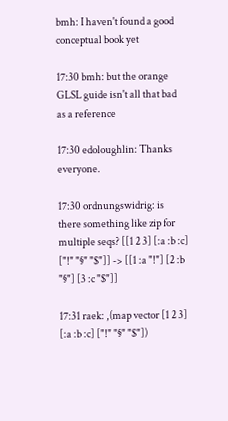bmh: I haven't found a good conceptual book yet

17:30 bmh: but the orange GLSL guide isn't all that bad as a reference

17:30 edoloughlin: Thanks everyone.

17:30 ordnungswidrig: is there something like zip for multiple seqs? [[1 2 3] [:a :b :c] ["!" "§" "$"]] -> [[1 :a "!"] [2 :b "§"] [3 :c "$"]]

17:31 raek: ,(map vector [1 2 3] [:a :b :c] ["!" "§" "$"])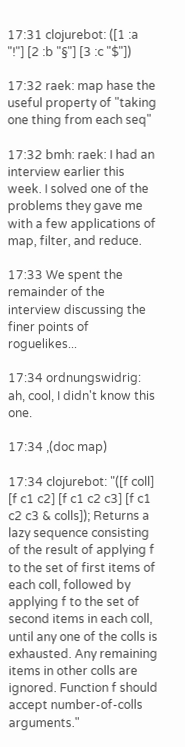17:31 clojurebot: ([1 :a "!"] [2 :b "§"] [3 :c "$"])

17:32 raek: map hase the useful property of "taking one thing from each seq"

17:32 bmh: raek: I had an interview earlier this week. I solved one of the problems they gave me with a few applications of map, filter, and reduce.

17:33 We spent the remainder of the interview discussing the finer points of roguelikes...

17:34 ordnungswidrig: ah, cool, I didn't know this one.

17:34 ,(doc map)

17:34 clojurebot: "([f coll] [f c1 c2] [f c1 c2 c3] [f c1 c2 c3 & colls]); Returns a lazy sequence consisting of the result of applying f to the set of first items of each coll, followed by applying f to the set of second items in each coll, until any one of the colls is exhausted. Any remaining items in other colls are ignored. Function f should accept number-of-colls arguments."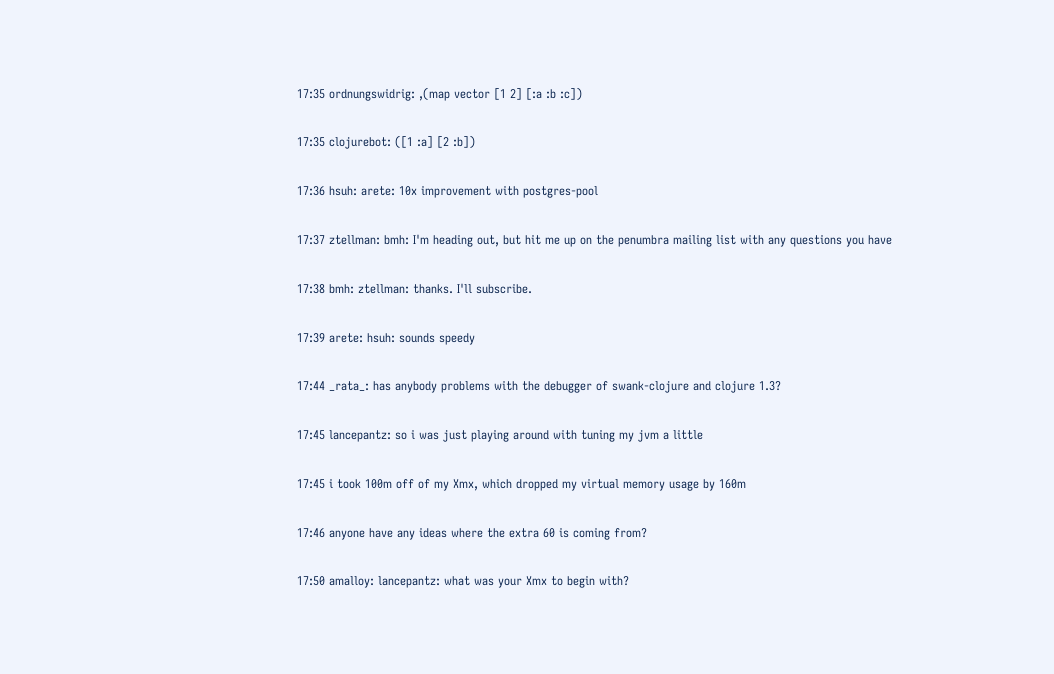17:35 ordnungswidrig: ,(map vector [1 2] [:a :b :c])

17:35 clojurebot: ([1 :a] [2 :b])

17:36 hsuh: arete: 10x improvement with postgres-pool

17:37 ztellman: bmh: I'm heading out, but hit me up on the penumbra mailing list with any questions you have

17:38 bmh: ztellman: thanks. I'll subscribe.

17:39 arete: hsuh: sounds speedy

17:44 _rata_: has anybody problems with the debugger of swank-clojure and clojure 1.3?

17:45 lancepantz: so i was just playing around with tuning my jvm a little

17:45 i took 100m off of my Xmx, which dropped my virtual memory usage by 160m

17:46 anyone have any ideas where the extra 60 is coming from?

17:50 amalloy: lancepantz: what was your Xmx to begin with?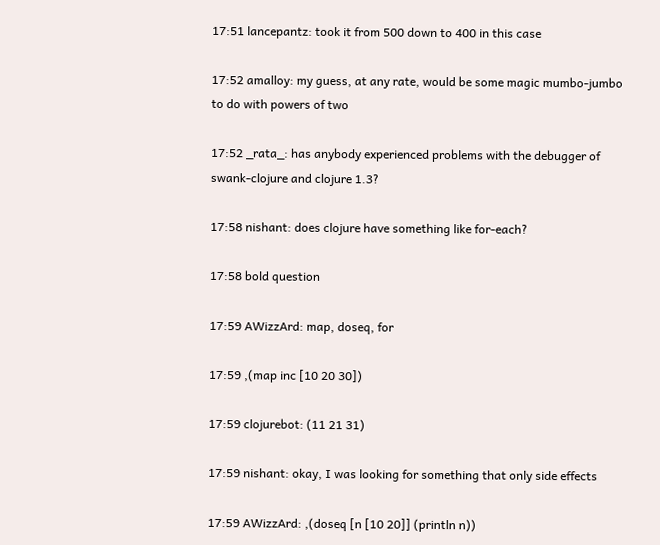17:51 lancepantz: took it from 500 down to 400 in this case

17:52 amalloy: my guess, at any rate, would be some magic mumbo-jumbo to do with powers of two

17:52 _rata_: has anybody experienced problems with the debugger of swank-clojure and clojure 1.3?

17:58 nishant: does clojure have something like for-each?

17:58 bold question

17:59 AWizzArd: map, doseq, for

17:59 ,(map inc [10 20 30])

17:59 clojurebot: (11 21 31)

17:59 nishant: okay, I was looking for something that only side effects

17:59 AWizzArd: ,(doseq [n [10 20]] (println n))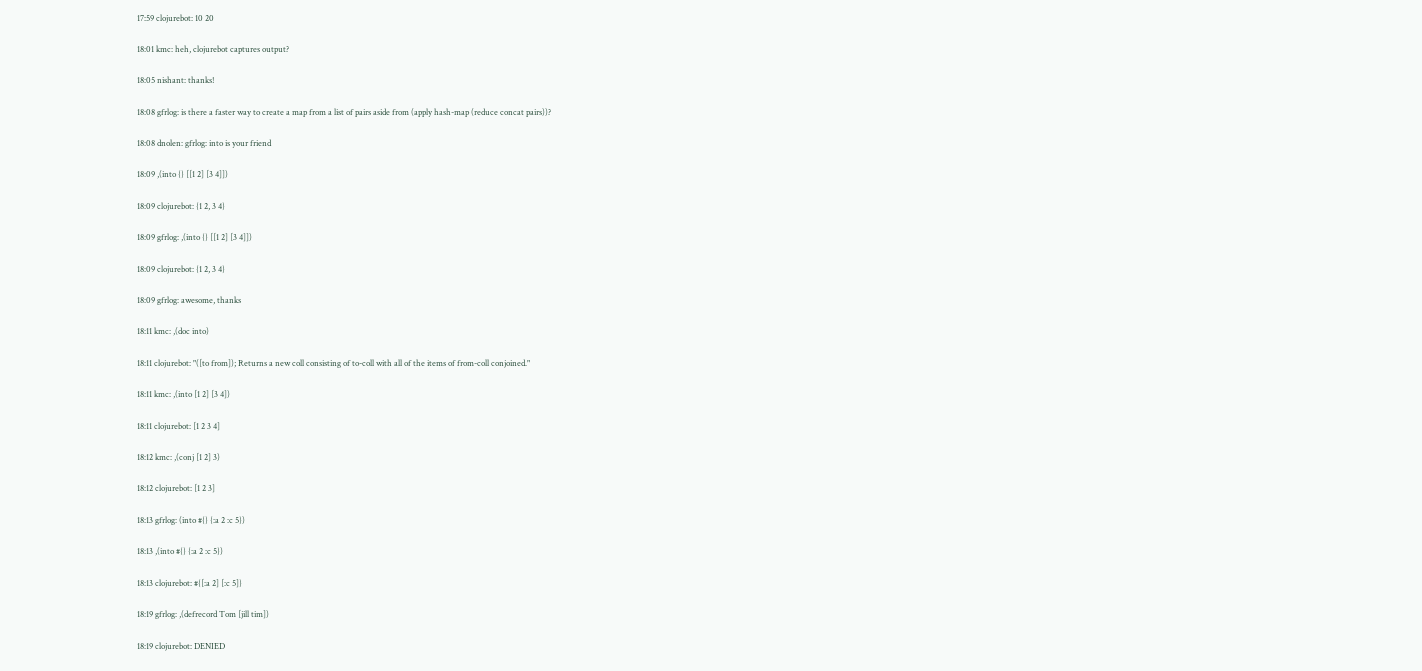17:59 clojurebot: 10 20

18:01 kmc: heh, clojurebot captures output?

18:05 nishant: thanks!

18:08 gfrlog: is there a faster way to create a map from a list of pairs aside from (apply hash-map (reduce concat pairs))?

18:08 dnolen: gfrlog: into is your friend

18:09 ,(into {} [[1 2] [3 4]])

18:09 clojurebot: {1 2, 3 4}

18:09 gfrlog: ,(into {} [[1 2] [3 4]])

18:09 clojurebot: {1 2, 3 4}

18:09 gfrlog: awesome, thanks

18:11 kmc: ,(doc into)

18:11 clojurebot: "([to from]); Returns a new coll consisting of to-coll with all of the items of from-coll conjoined."

18:11 kmc: ,(into [1 2] [3 4])

18:11 clojurebot: [1 2 3 4]

18:12 kmc: ,(conj [1 2] 3)

18:12 clojurebot: [1 2 3]

18:13 gfrlog: (into #{} {:a 2 :c 5})

18:13 ,(into #{} {:a 2 :c 5})

18:13 clojurebot: #{[:a 2] [:c 5]}

18:19 gfrlog: ,(defrecord Tom [jill tim])

18:19 clojurebot: DENIED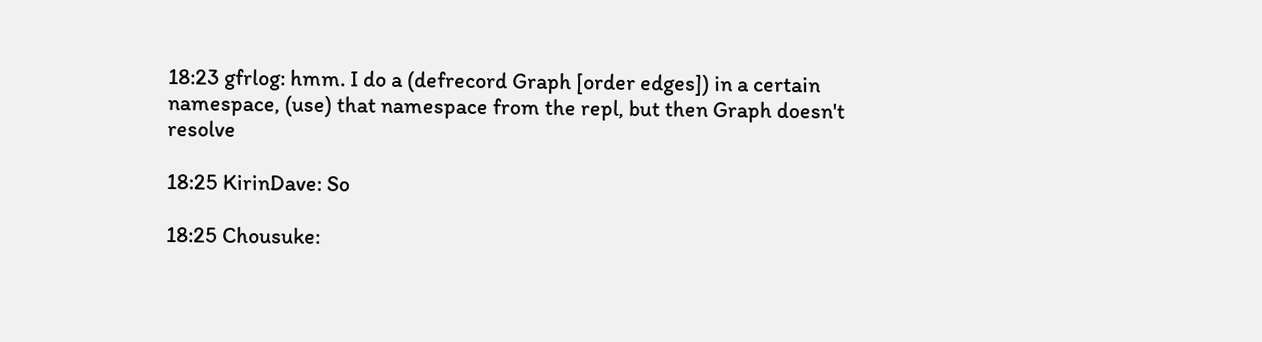18:23 gfrlog: hmm. I do a (defrecord Graph [order edges]) in a certain namespace, (use) that namespace from the repl, but then Graph doesn't resolve

18:25 KirinDave: So

18:25 Chousuke: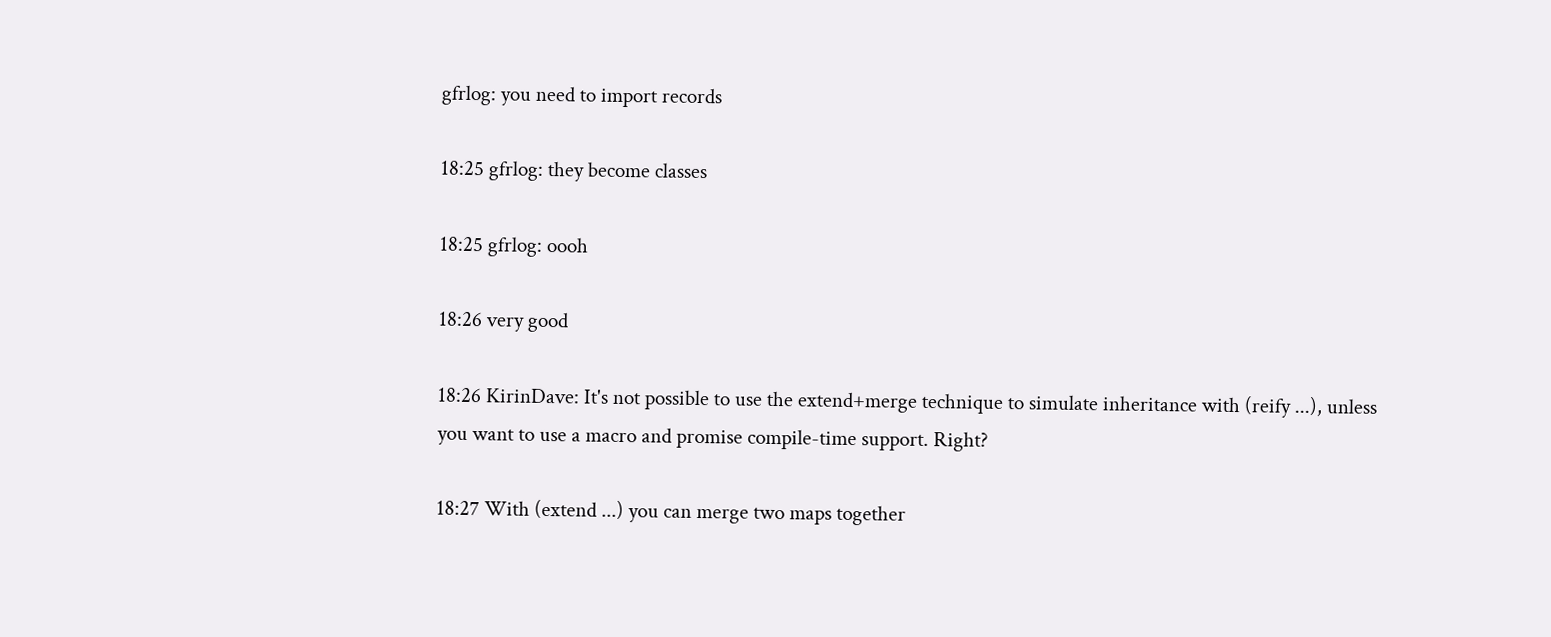gfrlog: you need to import records

18:25 gfrlog: they become classes

18:25 gfrlog: oooh

18:26 very good

18:26 KirinDave: It's not possible to use the extend+merge technique to simulate inheritance with (reify ...), unless you want to use a macro and promise compile-time support. Right?

18:27 With (extend ...) you can merge two maps together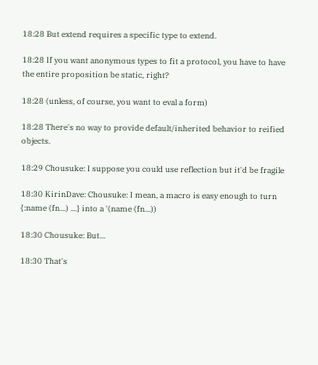18:28 But extend requires a specific type to extend.

18:28 If you want anonymous types to fit a protocol, you have to have the entire proposition be static, right?

18:28 (unless, of course, you want to eval a form)

18:28 There's no way to provide default/inherited behavior to reified objects.

18:29 Chousuke: I suppose you could use reflection but it'd be fragile

18:30 KirinDave: Chousuke: I mean, a macro is easy enough to turn {:name (fn...) ...} into a '(name (fn...))

18:30 Chousuke: But...

18:30 That's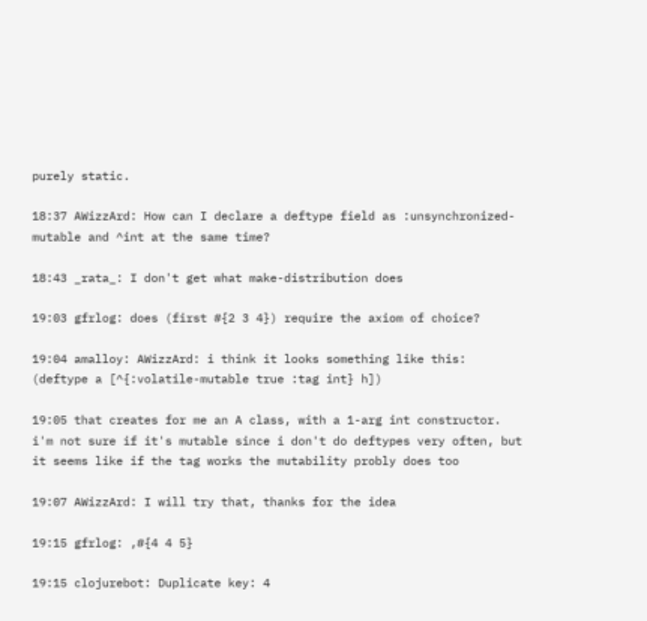purely static.

18:37 AWizzArd: How can I declare a deftype field as :unsynchronized-mutable and ^int at the same time?

18:43 _rata_: I don't get what make-distribution does

19:03 gfrlog: does (first #{2 3 4}) require the axiom of choice?

19:04 amalloy: AWizzArd: i think it looks something like this: (deftype a [^{:volatile-mutable true :tag int} h])

19:05 that creates for me an A class, with a 1-arg int constructor. i'm not sure if it's mutable since i don't do deftypes very often, but it seems like if the tag works the mutability probly does too

19:07 AWizzArd: I will try that, thanks for the idea

19:15 gfrlog: ,#{4 4 5}

19:15 clojurebot: Duplicate key: 4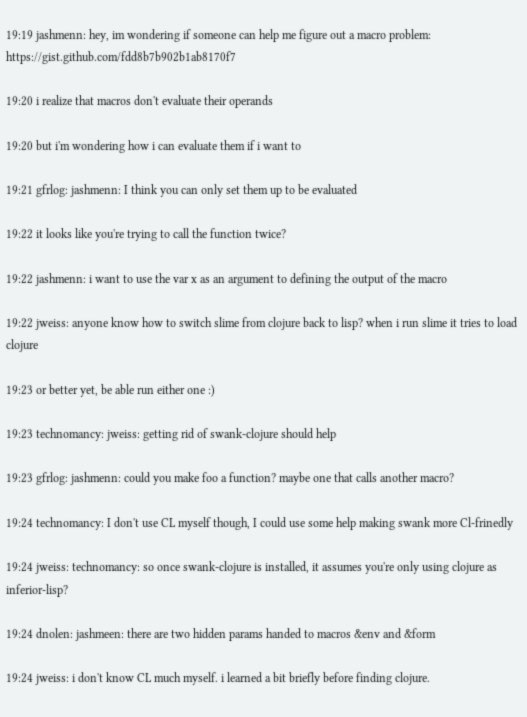19:19 jashmenn: hey, im wondering if someone can help me figure out a macro problem: https://gist.github.com/fdd8b7b902b1ab8170f7

19:20 i realize that macros don't evaluate their operands

19:20 but i'm wondering how i can evaluate them if i want to

19:21 gfrlog: jashmenn: I think you can only set them up to be evaluated

19:22 it looks like you're trying to call the function twice?

19:22 jashmenn: i want to use the var x as an argument to defining the output of the macro

19:22 jweiss: anyone know how to switch slime from clojure back to lisp? when i run slime it tries to load clojure

19:23 or better yet, be able run either one :)

19:23 technomancy: jweiss: getting rid of swank-clojure should help

19:23 gfrlog: jashmenn: could you make foo a function? maybe one that calls another macro?

19:24 technomancy: I don't use CL myself though, I could use some help making swank more Cl-frinedly

19:24 jweiss: technomancy: so once swank-clojure is installed, it assumes you're only using clojure as inferior-lisp?

19:24 dnolen: jashmeen: there are two hidden params handed to macros &env and &form

19:24 jweiss: i don't know CL much myself. i learned a bit briefly before finding clojure.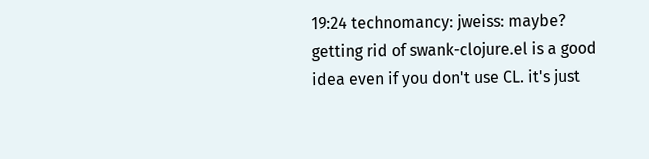19:24 technomancy: jweiss: maybe? getting rid of swank-clojure.el is a good idea even if you don't use CL. it's just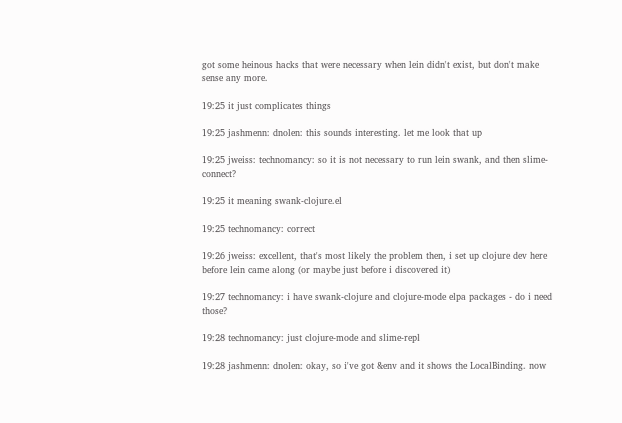got some heinous hacks that were necessary when lein didn't exist, but don't make sense any more.

19:25 it just complicates things

19:25 jashmenn: dnolen: this sounds interesting. let me look that up

19:25 jweiss: technomancy: so it is not necessary to run lein swank, and then slime-connect?

19:25 it meaning swank-clojure.el

19:25 technomancy: correct

19:26 jweiss: excellent, that's most likely the problem then, i set up clojure dev here before lein came along (or maybe just before i discovered it)

19:27 technomancy: i have swank-clojure and clojure-mode elpa packages - do i need those?

19:28 technomancy: just clojure-mode and slime-repl

19:28 jashmenn: dnolen: okay, so i've got &env and it shows the LocalBinding. now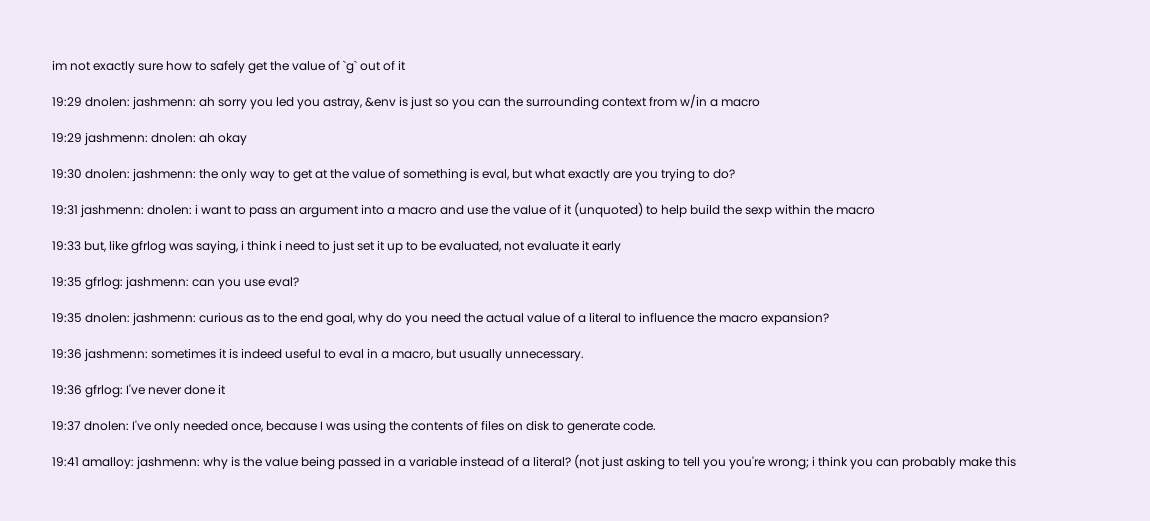im not exactly sure how to safely get the value of `g` out of it

19:29 dnolen: jashmenn: ah sorry you led you astray, &env is just so you can the surrounding context from w/in a macro

19:29 jashmenn: dnolen: ah okay

19:30 dnolen: jashmenn: the only way to get at the value of something is eval, but what exactly are you trying to do?

19:31 jashmenn: dnolen: i want to pass an argument into a macro and use the value of it (unquoted) to help build the sexp within the macro

19:33 but, like gfrlog was saying, i think i need to just set it up to be evaluated, not evaluate it early

19:35 gfrlog: jashmenn: can you use eval?

19:35 dnolen: jashmenn: curious as to the end goal, why do you need the actual value of a literal to influence the macro expansion?

19:36 jashmenn: sometimes it is indeed useful to eval in a macro, but usually unnecessary.

19:36 gfrlog: I've never done it

19:37 dnolen: I've only needed once, because I was using the contents of files on disk to generate code.

19:41 amalloy: jashmenn: why is the value being passed in a variable instead of a literal? (not just asking to tell you you're wrong; i think you can probably make this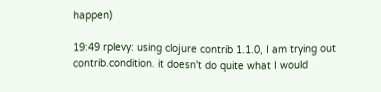happen)

19:49 rplevy: using clojure contrib 1.1.0, I am trying out contrib.condition. it doesn't do quite what I would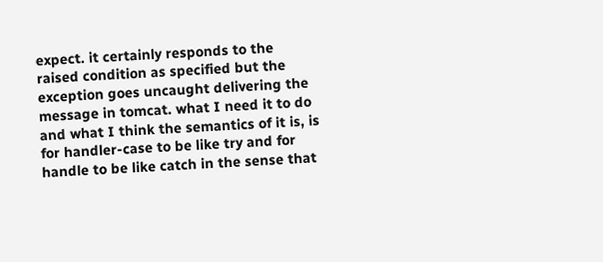expect. it certainly responds to the raised condition as specified but the exception goes uncaught delivering the message in tomcat. what I need it to do and what I think the semantics of it is, is for handler-case to be like try and for handle to be like catch in the sense that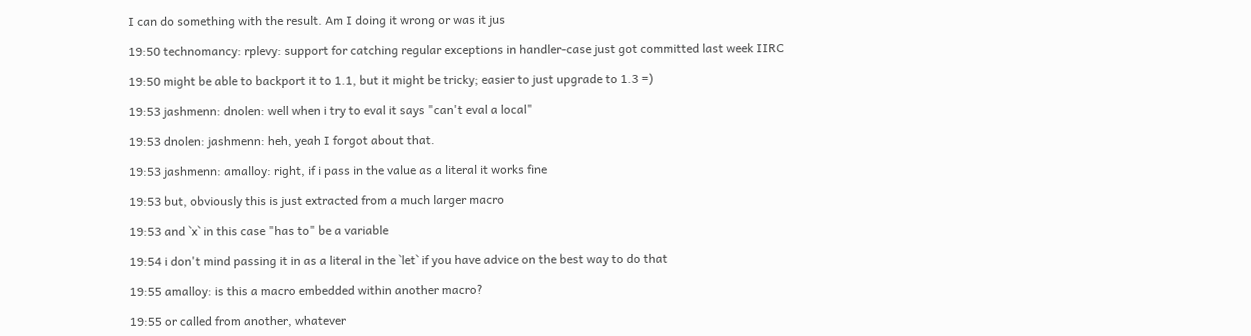I can do something with the result. Am I doing it wrong or was it jus

19:50 technomancy: rplevy: support for catching regular exceptions in handler-case just got committed last week IIRC

19:50 might be able to backport it to 1.1, but it might be tricky; easier to just upgrade to 1.3 =)

19:53 jashmenn: dnolen: well when i try to eval it says "can't eval a local"

19:53 dnolen: jashmenn: heh, yeah I forgot about that.

19:53 jashmenn: amalloy: right, if i pass in the value as a literal it works fine

19:53 but, obviously this is just extracted from a much larger macro

19:53 and `x` in this case "has to" be a variable

19:54 i don't mind passing it in as a literal in the `let` if you have advice on the best way to do that

19:55 amalloy: is this a macro embedded within another macro?

19:55 or called from another, whatever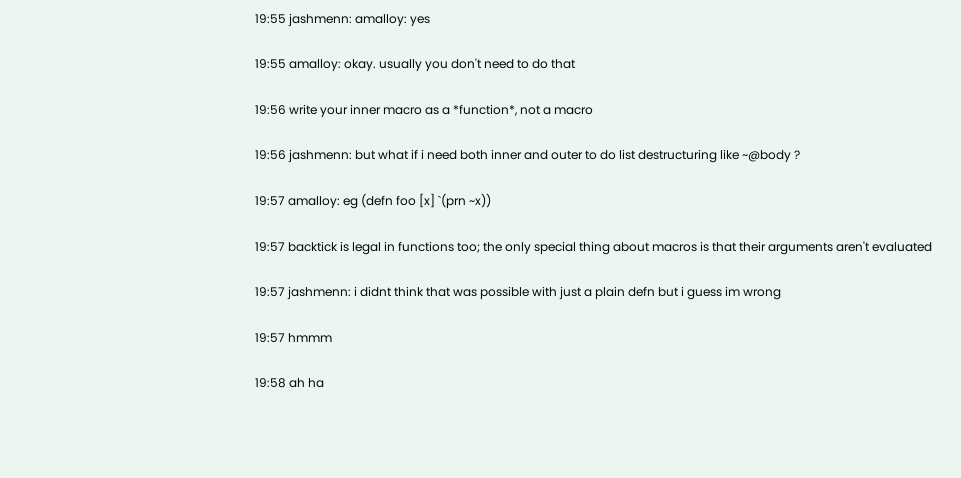19:55 jashmenn: amalloy: yes

19:55 amalloy: okay. usually you don't need to do that

19:56 write your inner macro as a *function*, not a macro

19:56 jashmenn: but what if i need both inner and outer to do list destructuring like ~@body ?

19:57 amalloy: eg (defn foo [x] `(prn ~x))

19:57 backtick is legal in functions too; the only special thing about macros is that their arguments aren't evaluated

19:57 jashmenn: i didnt think that was possible with just a plain defn but i guess im wrong

19:57 hmmm

19:58 ah ha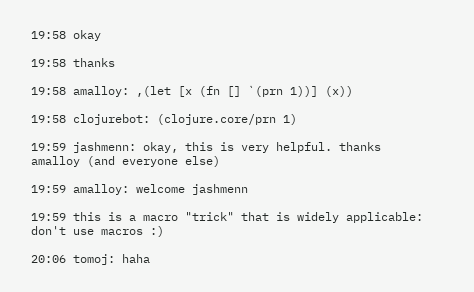19:58 okay

19:58 thanks

19:58 amalloy: ,(let [x (fn [] `(prn 1))] (x))

19:58 clojurebot: (clojure.core/prn 1)

19:59 jashmenn: okay, this is very helpful. thanks amalloy (and everyone else)

19:59 amalloy: welcome jashmenn

19:59 this is a macro "trick" that is widely applicable: don't use macros :)

20:06 tomoj: haha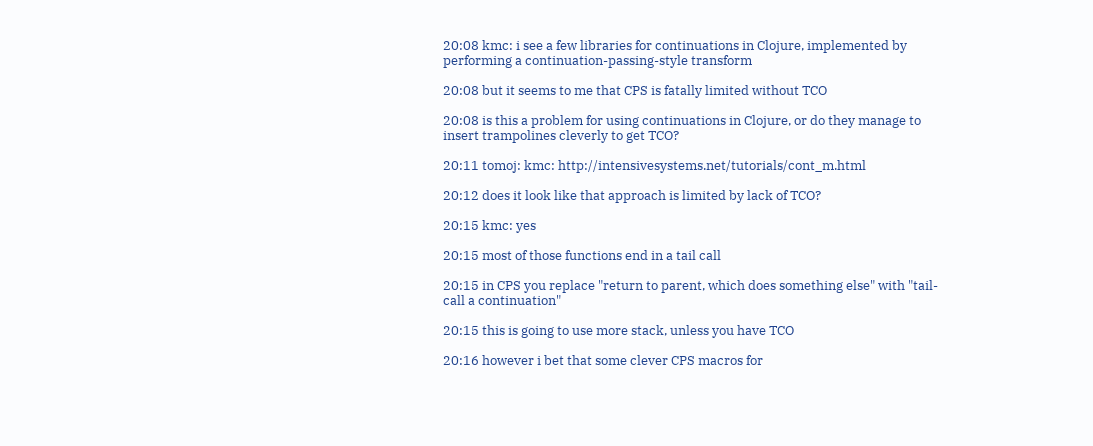20:08 kmc: i see a few libraries for continuations in Clojure, implemented by performing a continuation-passing-style transform

20:08 but it seems to me that CPS is fatally limited without TCO

20:08 is this a problem for using continuations in Clojure, or do they manage to insert trampolines cleverly to get TCO?

20:11 tomoj: kmc: http://intensivesystems.net/tutorials/cont_m.html

20:12 does it look like that approach is limited by lack of TCO?

20:15 kmc: yes

20:15 most of those functions end in a tail call

20:15 in CPS you replace "return to parent, which does something else" with "tail-call a continuation"

20:15 this is going to use more stack, unless you have TCO

20:16 however i bet that some clever CPS macros for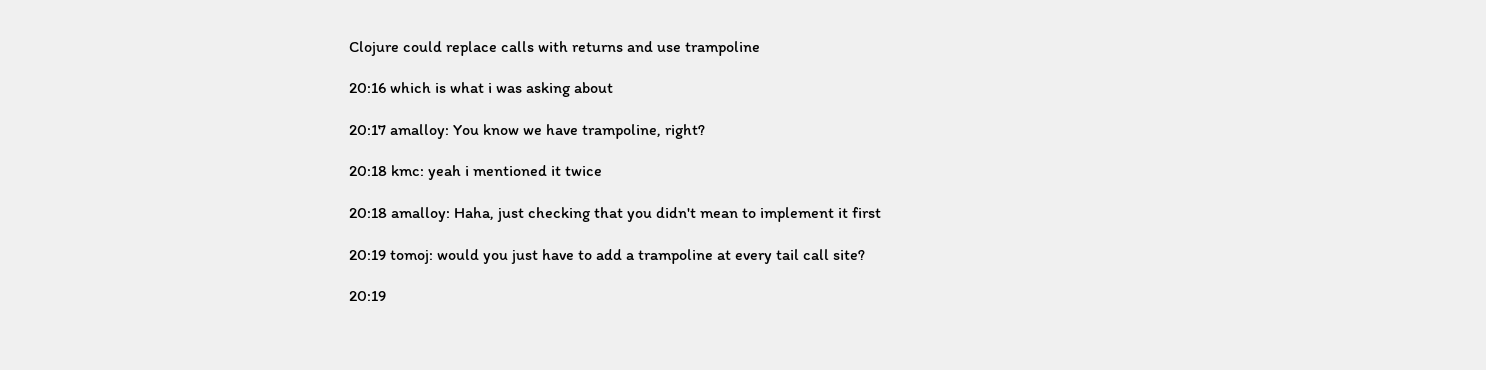Clojure could replace calls with returns and use trampoline

20:16 which is what i was asking about

20:17 amalloy: You know we have trampoline, right?

20:18 kmc: yeah i mentioned it twice

20:18 amalloy: Haha, just checking that you didn't mean to implement it first

20:19 tomoj: would you just have to add a trampoline at every tail call site?

20:19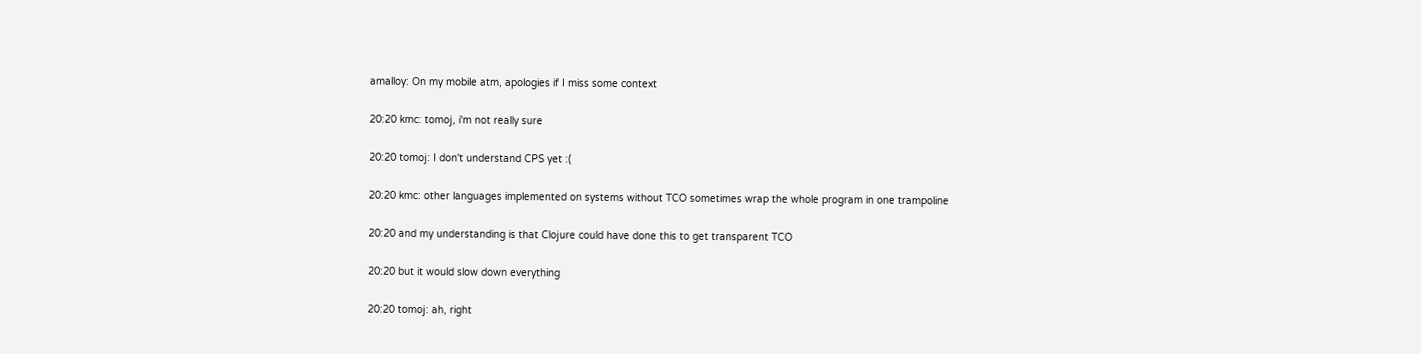amalloy: On my mobile atm, apologies if I miss some context

20:20 kmc: tomoj, i'm not really sure

20:20 tomoj: I don't understand CPS yet :(

20:20 kmc: other languages implemented on systems without TCO sometimes wrap the whole program in one trampoline

20:20 and my understanding is that Clojure could have done this to get transparent TCO

20:20 but it would slow down everything

20:20 tomoj: ah, right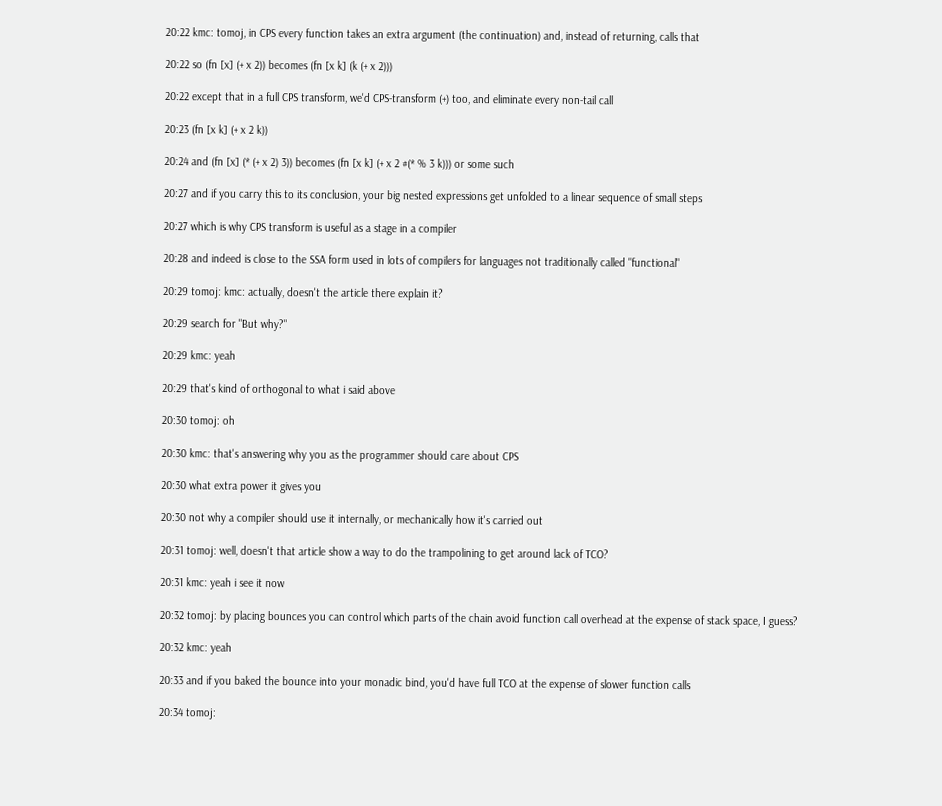20:22 kmc: tomoj, in CPS every function takes an extra argument (the continuation) and, instead of returning, calls that

20:22 so (fn [x] (+ x 2)) becomes (fn [x k] (k (+ x 2)))

20:22 except that in a full CPS transform, we'd CPS-transform (+) too, and eliminate every non-tail call

20:23 (fn [x k] (+ x 2 k))

20:24 and (fn [x] (* (+ x 2) 3)) becomes (fn [x k] (+ x 2 #(* % 3 k))) or some such

20:27 and if you carry this to its conclusion, your big nested expressions get unfolded to a linear sequence of small steps

20:27 which is why CPS transform is useful as a stage in a compiler

20:28 and indeed is close to the SSA form used in lots of compilers for languages not traditionally called "functional"

20:29 tomoj: kmc: actually, doesn't the article there explain it?

20:29 search for "But why?"

20:29 kmc: yeah

20:29 that's kind of orthogonal to what i said above

20:30 tomoj: oh

20:30 kmc: that's answering why you as the programmer should care about CPS

20:30 what extra power it gives you

20:30 not why a compiler should use it internally, or mechanically how it's carried out

20:31 tomoj: well, doesn't that article show a way to do the trampolining to get around lack of TCO?

20:31 kmc: yeah i see it now

20:32 tomoj: by placing bounces you can control which parts of the chain avoid function call overhead at the expense of stack space, I guess?

20:32 kmc: yeah

20:33 and if you baked the bounce into your monadic bind, you'd have full TCO at the expense of slower function calls

20:34 tomoj: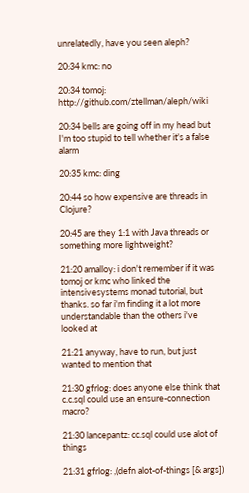unrelatedly, have you seen aleph?

20:34 kmc: no

20:34 tomoj: http://github.com/ztellman/aleph/wiki

20:34 bells are going off in my head but I'm too stupid to tell whether it's a false alarm

20:35 kmc: ding

20:44 so how expensive are threads in Clojure?

20:45 are they 1:1 with Java threads or something more lightweight?

21:20 amalloy: i don't remember if it was tomoj or kmc who linked the intensivesystems monad tutorial, but thanks. so far i'm finding it a lot more understandable than the others i've looked at

21:21 anyway, have to run, but just wanted to mention that

21:30 gfrlog: does anyone else think that c.c.sql could use an ensure-connection macro?

21:30 lancepantz: cc.sql could use alot of things

21:31 gfrlog: ,(defn alot-of-things [& args])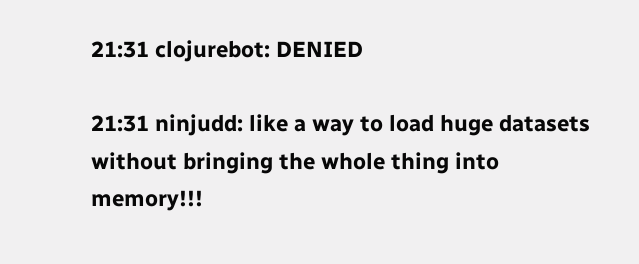21:31 clojurebot: DENIED

21:31 ninjudd: like a way to load huge datasets without bringing the whole thing into memory!!!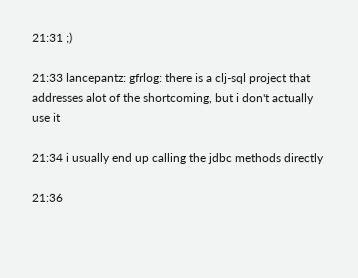21:31 ;)

21:33 lancepantz: gfrlog: there is a clj-sql project that addresses alot of the shortcoming, but i don't actually use it

21:34 i usually end up calling the jdbc methods directly

21:36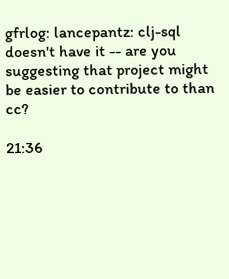gfrlog: lancepantz: clj-sql doesn't have it -- are you suggesting that project might be easier to contribute to than cc?

21:36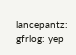lancepantz: gfrlog: yep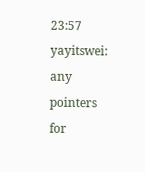23:57 yayitswei: any pointers for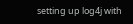setting up log4j with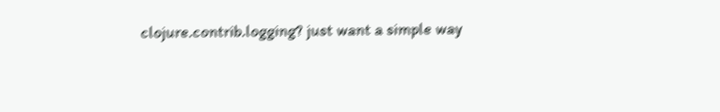clojure.contrib.logging? just want a simple way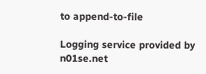to append-to-file

Logging service provided by n01se.net